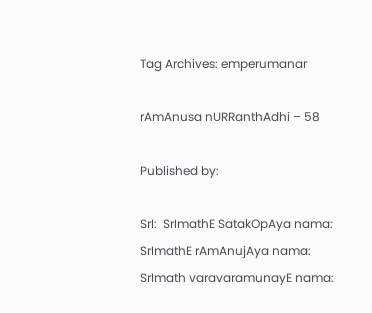Tag Archives: emperumanar

rAmAnusa nURRanthAdhi – 58

Published by:

SrI:  SrImathE SatakOpAya nama:  SrImathE rAmAnujAya nama:  SrImath varavaramunayE nama: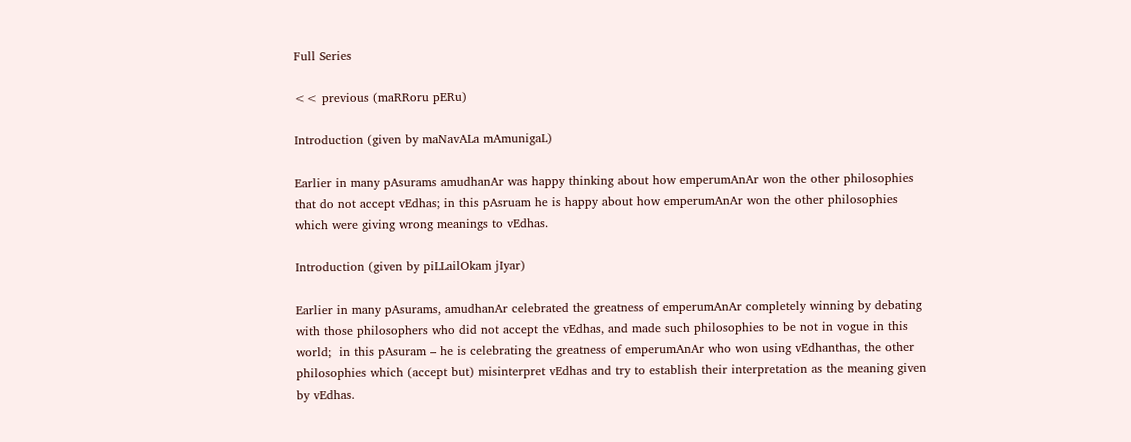Full Series

<< previous (maRRoru pERu)

Introduction (given by maNavALa mAmunigaL)

Earlier in many pAsurams amudhanAr was happy thinking about how emperumAnAr won the other philosophies that do not accept vEdhas; in this pAsruam he is happy about how emperumAnAr won the other philosophies which were giving wrong meanings to vEdhas.

Introduction (given by piLLailOkam jIyar)

Earlier in many pAsurams, amudhanAr celebrated the greatness of emperumAnAr completely winning by debating with those philosophers who did not accept the vEdhas, and made such philosophies to be not in vogue in this world;  in this pAsuram – he is celebrating the greatness of emperumAnAr who won using vEdhanthas, the other philosophies which (accept but) misinterpret vEdhas and try to establish their interpretation as the meaning given by vEdhas.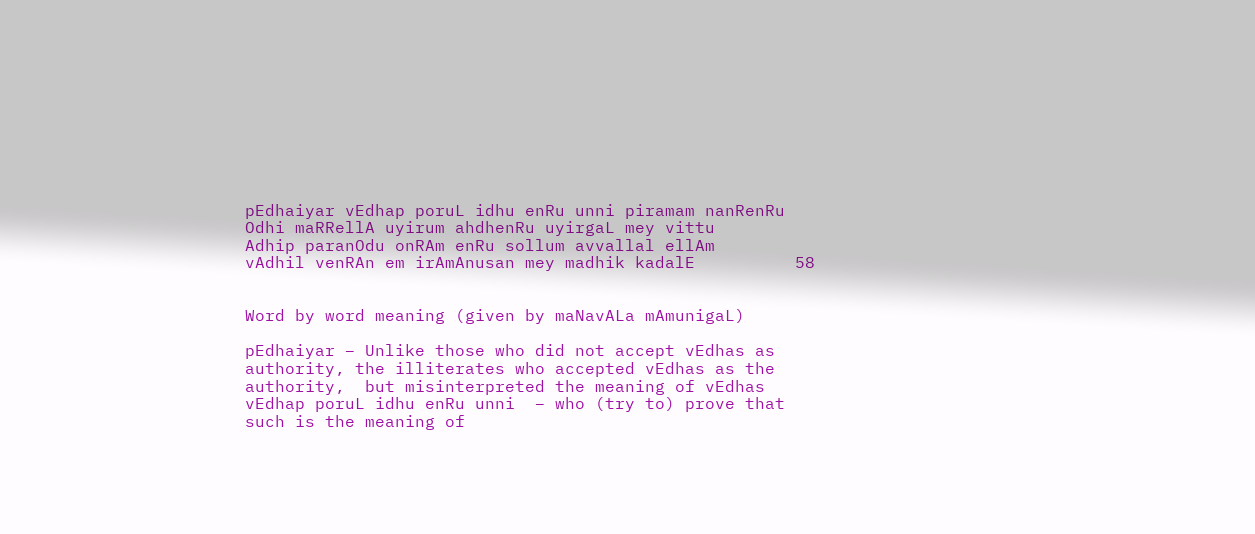pEdhaiyar vEdhap poruL idhu enRu unni piramam nanRenRu
Odhi maRRellA uyirum ahdhenRu uyirgaL mey vittu
Adhip paranOdu onRAm enRu sollum avvallal ellAm
vAdhil venRAn em irAmAnusan mey madhik kadalE          58


Word by word meaning (given by maNavALa mAmunigaL)

pEdhaiyar – Unlike those who did not accept vEdhas as authority, the illiterates who accepted vEdhas as the authority,  but misinterpreted the meaning of vEdhas
vEdhap poruL idhu enRu unni  – who (try to) prove that such is the meaning of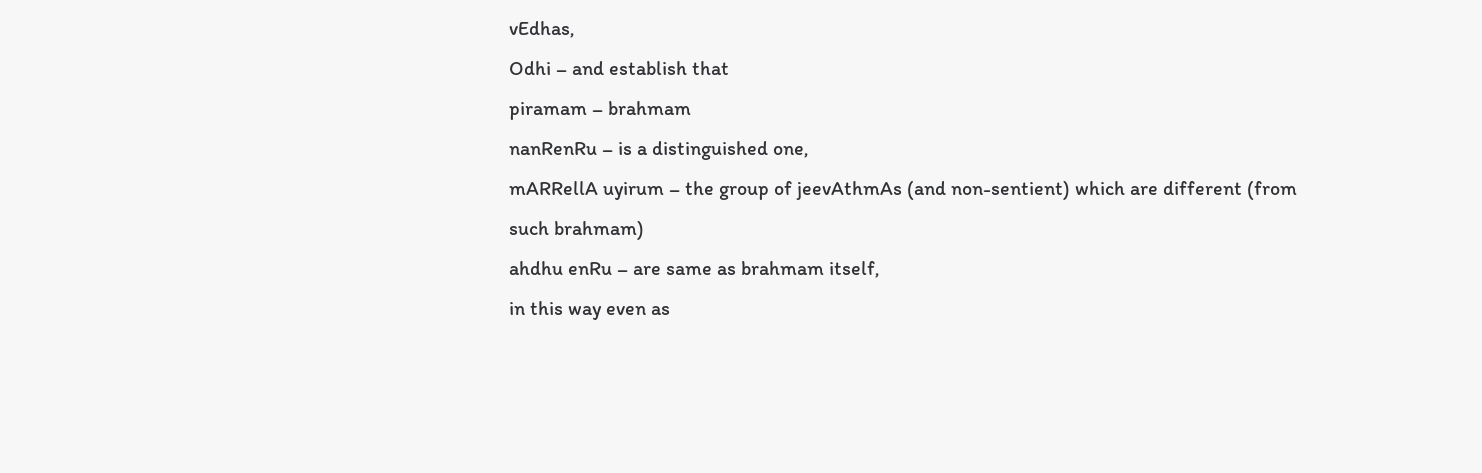vEdhas,
Odhi – and establish that
piramam – brahmam
nanRenRu – is a distinguished one,
mARRellA uyirum – the group of jeevAthmAs (and non-sentient) which are different (from such brahmam)
ahdhu enRu – are same as brahmam itself,
in this way even as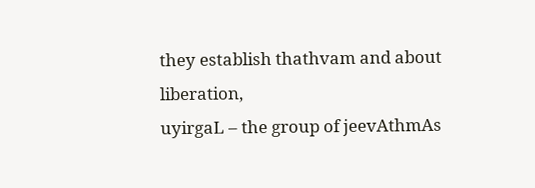they establish thathvam and about liberation,
uyirgaL – the group of jeevAthmAs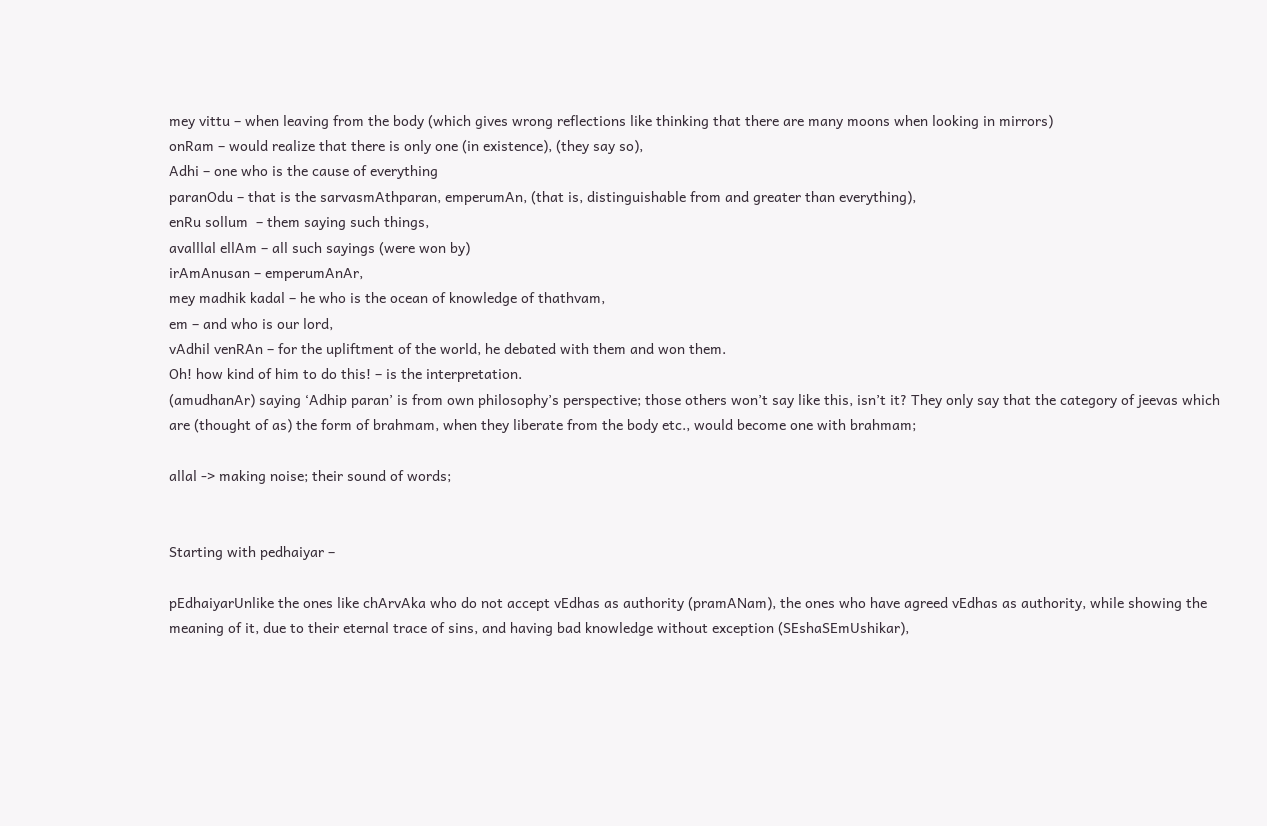mey vittu – when leaving from the body (which gives wrong reflections like thinking that there are many moons when looking in mirrors)
onRam – would realize that there is only one (in existence), (they say so),
Adhi – one who is the cause of everything
paranOdu – that is the sarvasmAthparan, emperumAn, (that is, distinguishable from and greater than everything),
enRu sollum  – them saying such things,
avalllal ellAm – all such sayings (were won by)
irAmAnusan – emperumAnAr,
mey madhik kadal – he who is the ocean of knowledge of thathvam,
em – and who is our lord,
vAdhil venRAn – for the upliftment of the world, he debated with them and won them.
Oh! how kind of him to do this! – is the interpretation.
(amudhanAr) saying ‘Adhip paran’ is from own philosophy’s perspective; those others won’t say like this, isn’t it? They only say that the category of jeevas which are (thought of as) the form of brahmam, when they liberate from the body etc., would become one with brahmam;

allal -> making noise; their sound of words;


Starting with pedhaiyar –

pEdhaiyarUnlike the ones like chArvAka who do not accept vEdhas as authority (pramANam), the ones who have agreed vEdhas as authority, while showing the meaning of it, due to their eternal trace of sins, and having bad knowledge without exception (SEshaSEmUshikar),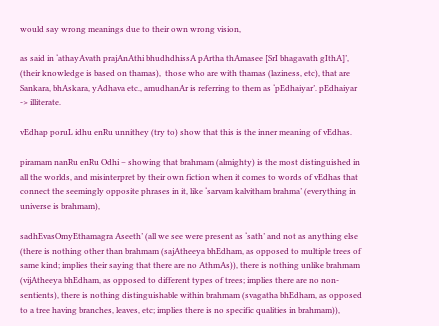would say wrong meanings due to their own wrong vision,

as said in ‘athayAvath prajAnAthi bhudhdhissA pArtha thAmasee [SrI bhagavath gIthA]’, (their knowledge is based on thamas),  those who are with thamas (laziness, etc), that are Sankara, bhAskara, yAdhava etc., amudhanAr is referring to them as ‘pEdhaiyar’. pEdhaiyar -> illiterate.

vEdhap poruL idhu enRu unnithey (try to) show that this is the inner meaning of vEdhas.

piramam nanRu enRu Odhi – showing that brahmam (almighty) is the most distinguished in all the worlds, and misinterpret by their own fiction when it comes to words of vEdhas that connect the seemingly opposite phrases in it, like ‘sarvam kalvitham brahma’ (everything in universe is brahmam),

sadhEvasOmyEthamagra Aseeth’ (all we see were present as ‘sath’ and not as anything else (there is nothing other than brahmam (sajAtheeya bhEdham, as opposed to multiple trees of same kind; implies their saying that there are no AthmAs)), there is nothing unlike brahmam (vijAtheeya bhEdham, as opposed to different types of trees; implies there are no non-sentients), there is nothing distinguishable within brahmam (svagatha bhEdham, as opposed to a tree having branches, leaves, etc; implies there is no specific qualities in brahmam)),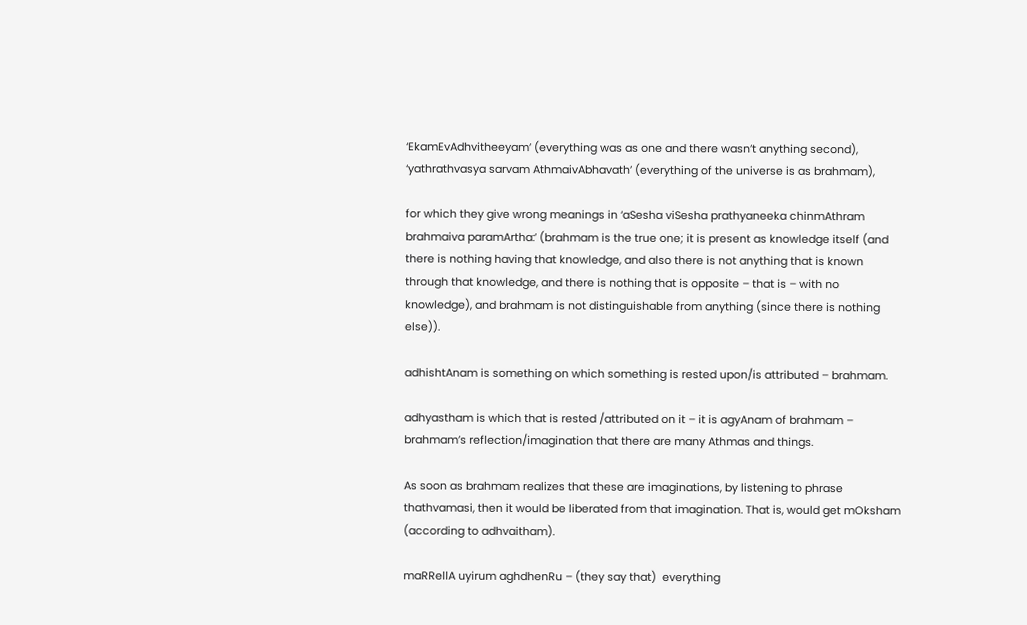‘EkamEvAdhvitheeyam’ (everything was as one and there wasn’t anything second), ‘yathrathvasya sarvam AthmaivAbhavath’ (everything of the universe is as brahmam),

for which they give wrong meanings in ‘aSesha viSesha prathyaneeka chinmAthram brahmaiva paramArtha:’ (brahmam is the true one; it is present as knowledge itself (and there is nothing having that knowledge, and also there is not anything that is known through that knowledge, and there is nothing that is opposite – that is – with no knowledge), and brahmam is not distinguishable from anything (since there is nothing else)).

adhishtAnam is something on which something is rested upon/is attributed – brahmam.

adhyastham is which that is rested /attributed on it – it is agyAnam of brahmam – brahmam’s reflection/imagination that there are many Athmas and things.

As soon as brahmam realizes that these are imaginations, by listening to phrase thathvamasi, then it would be liberated from that imagination. That is, would get mOksham (according to adhvaitham).

maRRellA uyirum aghdhenRu – (they say that)  everything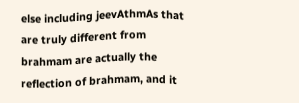else including jeevAthmAs that are truly different from brahmam are actually the reflection of brahmam, and it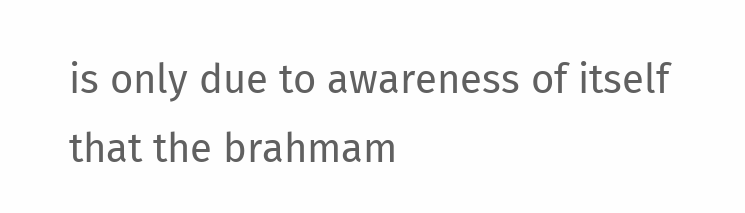is only due to awareness of itself that the brahmam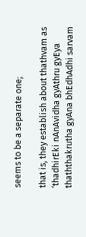seems to be a separate one;

that is, they establish about thathvam as ‘thadhirEki nAnAvidha gyAthru gyEya thaththakrutha gyAna bhEdhAdhi sarvam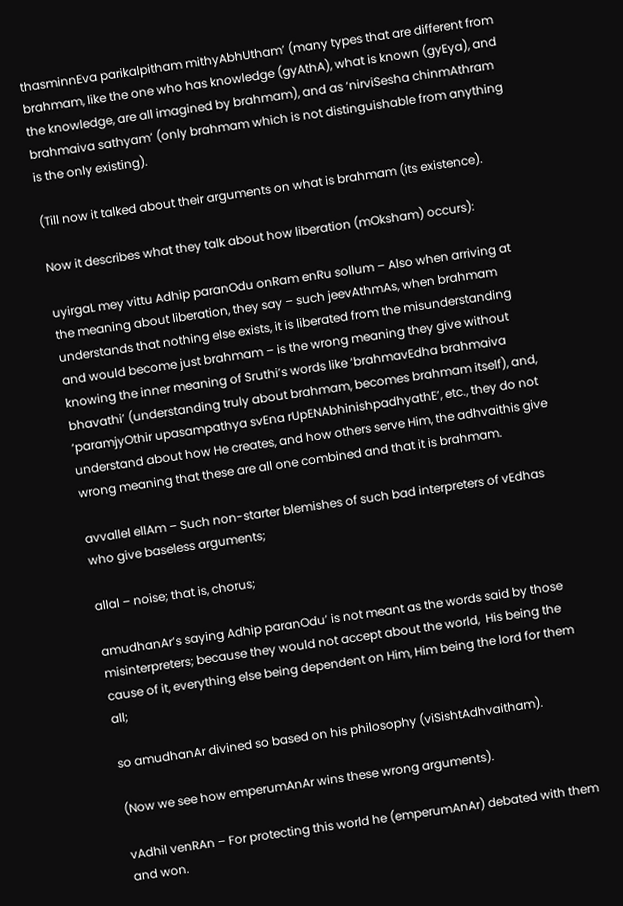thasminnEva parikalpitham mithyAbhUtham’ (many types that are different from brahmam, like the one who has knowledge (gyAthA), what is known (gyEya), and the knowledge, are all imagined by brahmam), and as ‘nirviSesha chinmAthram brahmaiva sathyam’ (only brahmam which is not distinguishable from anything is the only existing).

(Till now it talked about their arguments on what is brahmam (its existence).

Now it describes what they talk about how liberation (mOksham) occurs):

uyirgaL mey vittu Adhip paranOdu onRam enRu sollum – Also when arriving at the meaning about liberation, they say – such jeevAthmAs, when brahmam understands that nothing else exists, it is liberated from the misunderstanding and would become just brahmam – is the wrong meaning they give without knowing the inner meaning of Sruthi’s words like ‘brahmavEdha brahmaiva bhavathi’ (understanding truly about brahmam, becomes brahmam itself), and, ‘paramjyOthir upasampathya svEna rUpENAbhinishpadhyathE’, etc., they do not understand about how He creates, and how others serve Him, the adhvaithis give wrong meaning that these are all one combined and that it is brahmam.

avvallel ellAm – Such non-starter blemishes of such bad interpreters of vEdhas who give baseless arguments;

allal – noise; that is, chorus;

amudhanAr’s saying Adhip paranOdu’ is not meant as the words said by those misinterpreters; because they would not accept about the world,  His being the cause of it, everything else being dependent on Him, Him being the lord for them all;

so amudhanAr divined so based on his philosophy (viSishtAdhvaitham).

(Now we see how emperumAnAr wins these wrong arguments).

vAdhil venRAn – For protecting this world he (emperumAnAr) debated with them and won.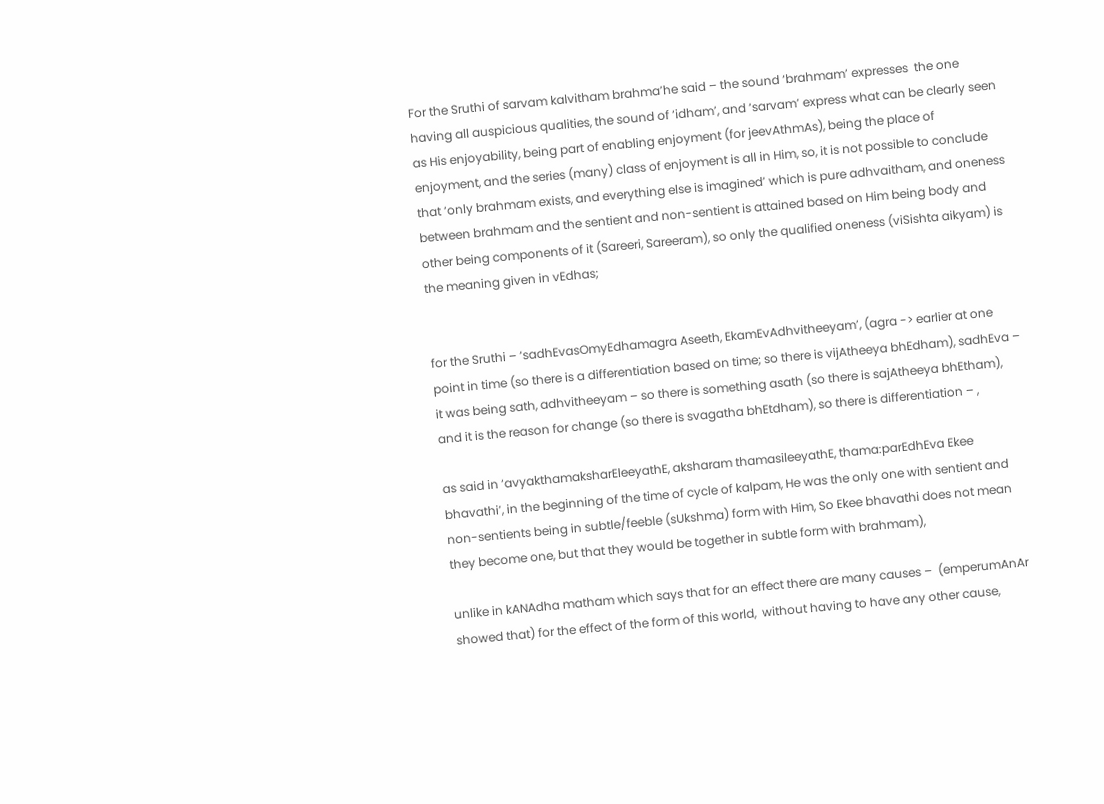For the Sruthi of sarvam kalvitham brahma’he said – the sound ‘brahmam’ expresses  the one having all auspicious qualities, the sound of ‘idham’, and ‘sarvam’ express what can be clearly seen as His enjoyability, being part of enabling enjoyment (for jeevAthmAs), being the place of enjoyment, and the series (many) class of enjoyment is all in Him, so, it is not possible to conclude that ‘only brahmam exists, and everything else is imagined’ which is pure adhvaitham, and oneness between brahmam and the sentient and non-sentient is attained based on Him being body and other being components of it (Sareeri, Sareeram), so only the qualified oneness (viSishta aikyam) is the meaning given in vEdhas;


for the Sruthi – ‘sadhEvasOmyEdhamagra Aseeth, EkamEvAdhvitheeyam’, (agra -> earlier at one point in time (so there is a differentiation based on time; so there is vijAtheeya bhEdham), sadhEva – it was being sath, adhvitheeyam – so there is something asath (so there is sajAtheeya bhEtham), and it is the reason for change (so there is svagatha bhEtdham), so there is differentiation – ,

as said in ‘avyakthamaksharEleeyathE, aksharam thamasileeyathE, thama:parEdhEva Ekee bhavathi’, in the beginning of the time of cycle of kalpam, He was the only one with sentient and non-sentients being in subtle/feeble (sUkshma) form with Him, So Ekee bhavathi does not mean they become one, but that they would be together in subtle form with brahmam),

unlike in kANAdha matham which says that for an effect there are many causes –  (emperumAnAr showed that) for the effect of the form of this world,  without having to have any other cause,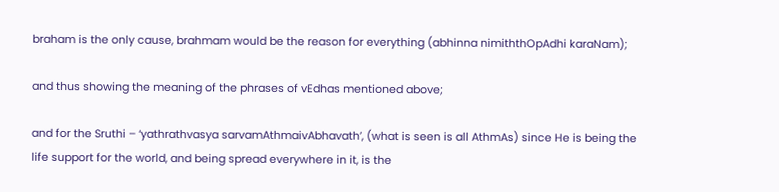braham is the only cause, brahmam would be the reason for everything (abhinna nimiththOpAdhi karaNam);

and thus showing the meaning of the phrases of vEdhas mentioned above;

and for the Sruthi – ‘yathrathvasya sarvamAthmaivAbhavath’, (what is seen is all AthmAs) since He is being the life support for the world, and being spread everywhere in it, is the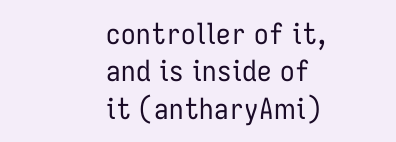controller of it, and is inside of it (antharyAmi)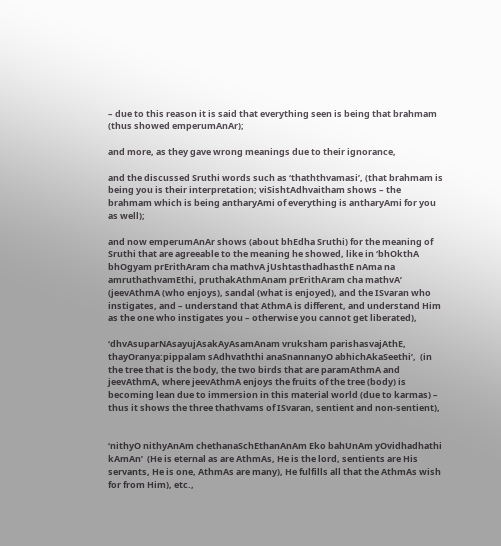– due to this reason it is said that everything seen is being that brahmam (thus showed emperumAnAr);

and more, as they gave wrong meanings due to their ignorance,

and the discussed Sruthi words such as ‘thaththvamasi’, (that brahmam is being you is their interpretation; viSishtAdhvaitham shows – the brahmam which is being antharyAmi of everything is antharyAmi for you as well);

and now emperumAnAr shows (about bhEdha Sruthi) for the meaning of Sruthi that are agreeable to the meaning he showed, like in ‘bhOkthA bhOgyam prErithAram cha mathvA jUshtasthadhasthE nAma na amruthathvamEthi, pruthakAthmAnam prErithAram cha mathvA’ (jeevAthmA (who enjoys), sandal (what is enjoyed), and the ISvaran who instigates, and – understand that AthmA is different, and understand Him as the one who instigates you – otherwise you cannot get liberated),

‘dhvAsuparNAsayujAsakAyAsamAnam vruksham parishasvajAthE, thayOranya:pippalam sAdhvaththi anaSnannanyO abhichAkaSeethi’,  (in the tree that is the body, the two birds that are paramAthmA and jeevAthmA, where jeevAthmA enjoys the fruits of the tree (body) is becoming lean due to immersion in this material world (due to karmas) – thus it shows the three thathvams of ISvaran, sentient and non-sentient),


‘nithyO nithyAnAm chethanaSchEthanAnAm Eko bahUnAm yOvidhadhathi kAmAn’  (He is eternal as are AthmAs, He is the lord, sentients are His servants, He is one, AthmAs are many), He fulfills all that the AthmAs wish for from Him), etc.,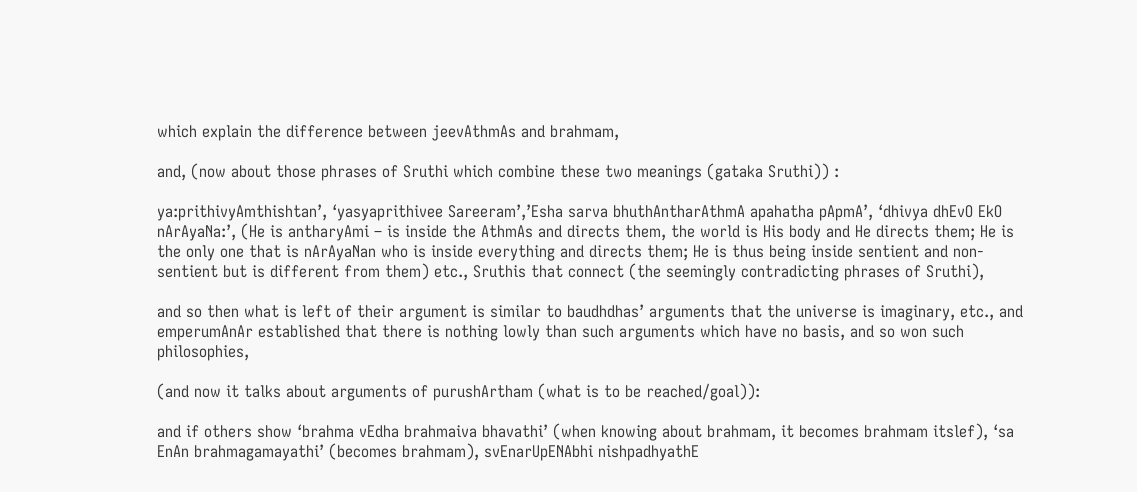which explain the difference between jeevAthmAs and brahmam,

and, (now about those phrases of Sruthi which combine these two meanings (gataka Sruthi)) :

ya:prithivyAmthishtan’, ‘yasyaprithivee Sareeram’,’Esha sarva bhuthAntharAthmA apahatha pApmA’, ‘dhivya dhEvO EkO nArAyaNa:’, (He is antharyAmi – is inside the AthmAs and directs them, the world is His body and He directs them; He is the only one that is nArAyaNan who is inside everything and directs them; He is thus being inside sentient and non-sentient but is different from them) etc., Sruthis that connect (the seemingly contradicting phrases of Sruthi),

and so then what is left of their argument is similar to baudhdhas’ arguments that the universe is imaginary, etc., and emperumAnAr established that there is nothing lowly than such arguments which have no basis, and so won such philosophies,

(and now it talks about arguments of purushArtham (what is to be reached/goal)):

and if others show ‘brahma vEdha brahmaiva bhavathi’ (when knowing about brahmam, it becomes brahmam itslef), ‘sa EnAn brahmagamayathi’ (becomes brahmam), svEnarUpENAbhi nishpadhyathE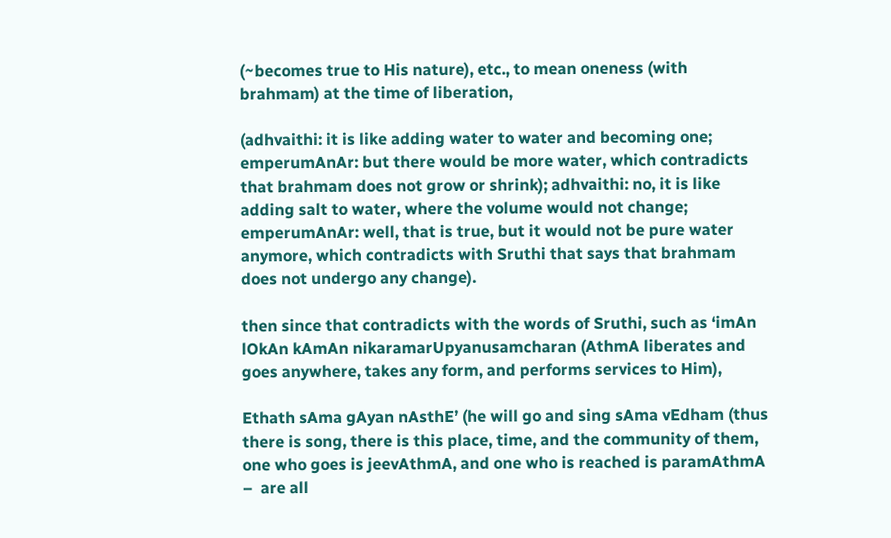(~becomes true to His nature), etc., to mean oneness (with brahmam) at the time of liberation,

(adhvaithi: it is like adding water to water and becoming one; emperumAnAr: but there would be more water, which contradicts that brahmam does not grow or shrink); adhvaithi: no, it is like adding salt to water, where the volume would not change; emperumAnAr: well, that is true, but it would not be pure water anymore, which contradicts with Sruthi that says that brahmam does not undergo any change).

then since that contradicts with the words of Sruthi, such as ‘imAn lOkAn kAmAn nikaramarUpyanusamcharan (AthmA liberates and goes anywhere, takes any form, and performs services to Him),

Ethath sAma gAyan nAsthE’ (he will go and sing sAma vEdham (thus there is song, there is this place, time, and the community of them, one who goes is jeevAthmA, and one who is reached is paramAthmA –  are all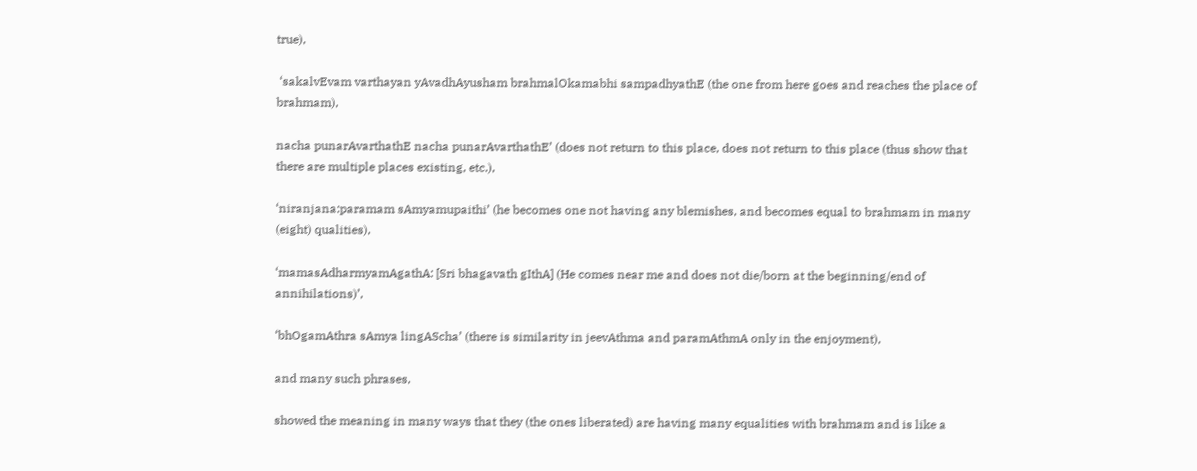true),

 ‘sakalvEvam varthayan yAvadhAyusham brahmalOkamabhi sampadhyathE (the one from here goes and reaches the place of brahmam),

nacha punarAvarthathE nacha punarAvarthathE’ (does not return to this place, does not return to this place (thus show that there are multiple places existing, etc.),

‘niranjana:paramam sAmyamupaithi’ (he becomes one not having any blemishes, and becomes equal to brahmam in many (eight) qualities),

‘mamasAdharmyamAgathA: [Sri bhagavath gIthA] (He comes near me and does not die/born at the beginning/end of annihilations)’,

‘bhOgamAthra sAmya lingAScha’ (there is similarity in jeevAthma and paramAthmA only in the enjoyment),

and many such phrases,

showed the meaning in many ways that they (the ones liberated) are having many equalities with brahmam and is like a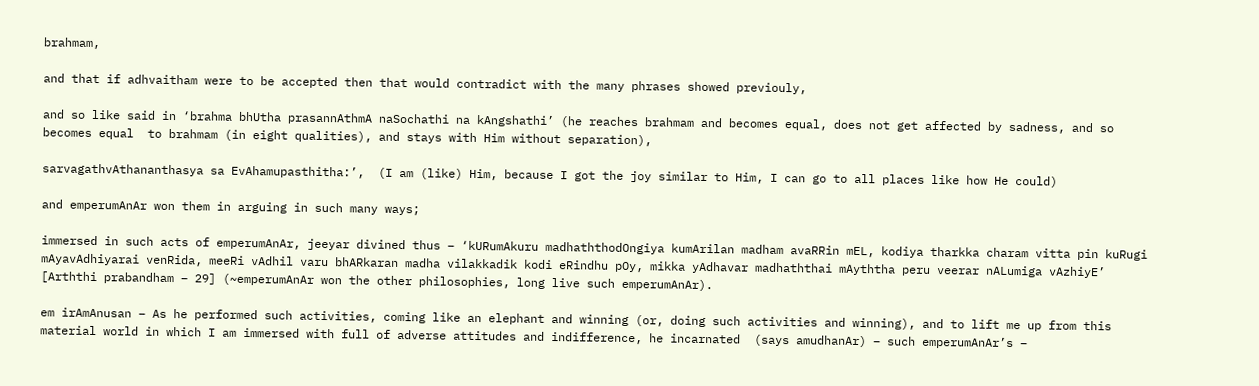brahmam,

and that if adhvaitham were to be accepted then that would contradict with the many phrases showed previouly,

and so like said in ‘brahma bhUtha prasannAthmA naSochathi na kAngshathi’ (he reaches brahmam and becomes equal, does not get affected by sadness, and so becomes equal  to brahmam (in eight qualities), and stays with Him without separation),

sarvagathvAthananthasya sa EvAhamupasthitha:’,  (I am (like) Him, because I got the joy similar to Him, I can go to all places like how He could)

and emperumAnAr won them in arguing in such many ways;

immersed in such acts of emperumAnAr, jeeyar divined thus – ‘kURumAkuru madhaththodOngiya kumArilan madham avaRRin mEL, kodiya tharkka charam vitta pin kuRugi mAyavAdhiyarai venRida, meeRi vAdhil varu bhARkaran madha vilakkadik kodi eRindhu pOy, mikka yAdhavar madhaththai mAyththa peru veerar nALumiga vAzhiyE’ [Arththi prabandham – 29] (~emperumAnAr won the other philosophies, long live such emperumAnAr).

em irAmAnusan – As he performed such activities, coming like an elephant and winning (or, doing such activities and winning), and to lift me up from this material world in which I am immersed with full of adverse attitudes and indifference, he incarnated  (says amudhanAr) – such emperumAnAr’s –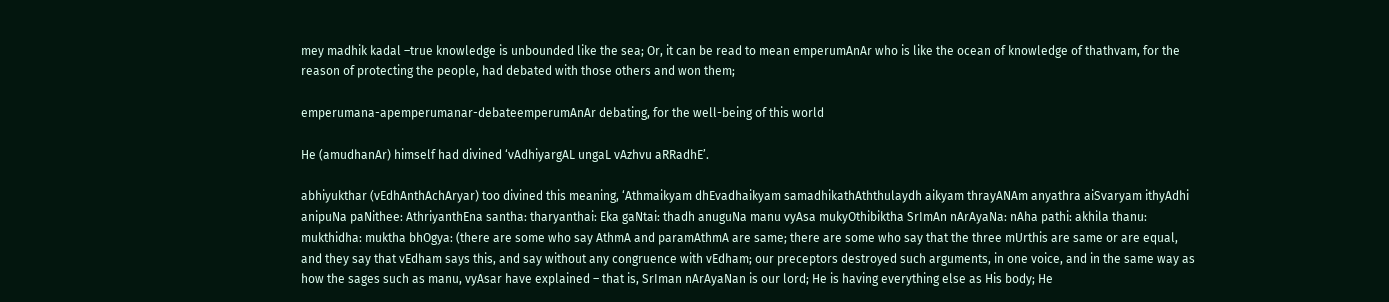mey madhik kadal –true knowledge is unbounded like the sea; Or, it can be read to mean emperumAnAr who is like the ocean of knowledge of thathvam, for the reason of protecting the people, had debated with those others and won them;

emperumana-apemperumanar-debateemperumAnAr debating, for the well-being of this world

He (amudhanAr) himself had divined ‘vAdhiyargAL ungaL vAzhvu aRRadhE’.

abhiyukthar (vEdhAnthAchAryar) too divined this meaning, ‘Athmaikyam dhEvadhaikyam samadhikathAththulaydh aikyam thrayANAm anyathra aiSvaryam ithyAdhi anipuNa paNithee: AthriyanthEna santha: tharyanthai: Eka gaNtai: thadh anuguNa manu vyAsa mukyOthibiktha SrImAn nArAyaNa: nAha pathi: akhila thanu: mukthidha: muktha bhOgya: (there are some who say AthmA and paramAthmA are same; there are some who say that the three mUrthis are same or are equal, and they say that vEdham says this, and say without any congruence with vEdham; our preceptors destroyed such arguments, in one voice, and in the same way as how the sages such as manu, vyAsar have explained – that is, SrIman nArAyaNan is our lord; He is having everything else as His body; He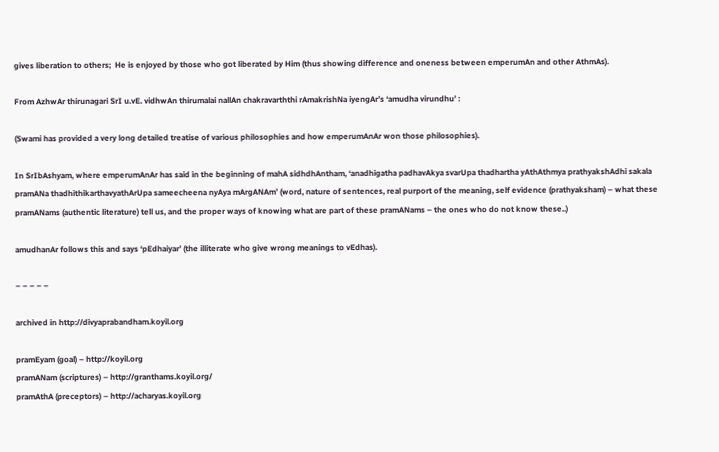gives liberation to others;  He is enjoyed by those who got liberated by Him (thus showing difference and oneness between emperumAn and other AthmAs).

From AzhwAr thirunagari SrI u.vE. vidhwAn thirumalai nallAn chakravarththi rAmakrishNa iyengAr’s ‘amudha virundhu’ :

(Swami has provided a very long detailed treatise of various philosophies and how emperumAnAr won those philosophies).

In SrIbAshyam, where emperumAnAr has said in the beginning of mahA sidhdhAntham, ‘anadhigatha padhavAkya svarUpa thadhartha yAthAthmya prathyakshAdhi sakala pramANa thadhithikarthavyathArUpa sameecheena nyAya mArgANAm’ (word, nature of sentences, real purport of the meaning, self evidence (prathyaksham) – what these pramANams (authentic literature) tell us, and the proper ways of knowing what are part of these pramANams – the ones who do not know these..)

amudhanAr follows this and says ‘pEdhaiyar’ (the illiterate who give wrong meanings to vEdhas).

– – – – –

archived in http://divyaprabandham.koyil.org

pramEyam (goal) – http://koyil.org
pramANam (scriptures) – http://granthams.koyil.org/
pramAthA (preceptors) – http://acharyas.koyil.org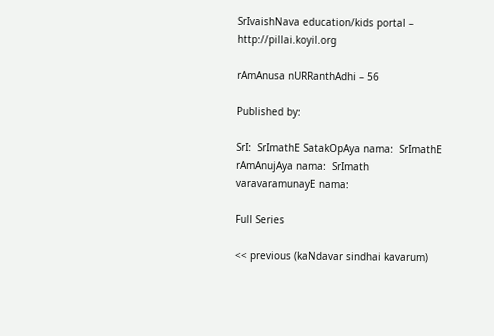SrIvaishNava education/kids portal – http://pillai.koyil.org

rAmAnusa nURRanthAdhi – 56

Published by:

SrI:  SrImathE SatakOpAya nama:  SrImathE rAmAnujAya nama:  SrImath varavaramunayE nama:

Full Series

<< previous (kaNdavar sindhai kavarum)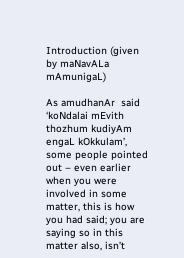Introduction (given by maNavALa mAmunigaL)

As amudhanAr  said ‘koNdalai mEvith thozhum kudiyAm engaL kOkkulam’, some people pointed out – even earlier when you were involved in some matter, this is how you had said; you are saying so in this matter also, isn’t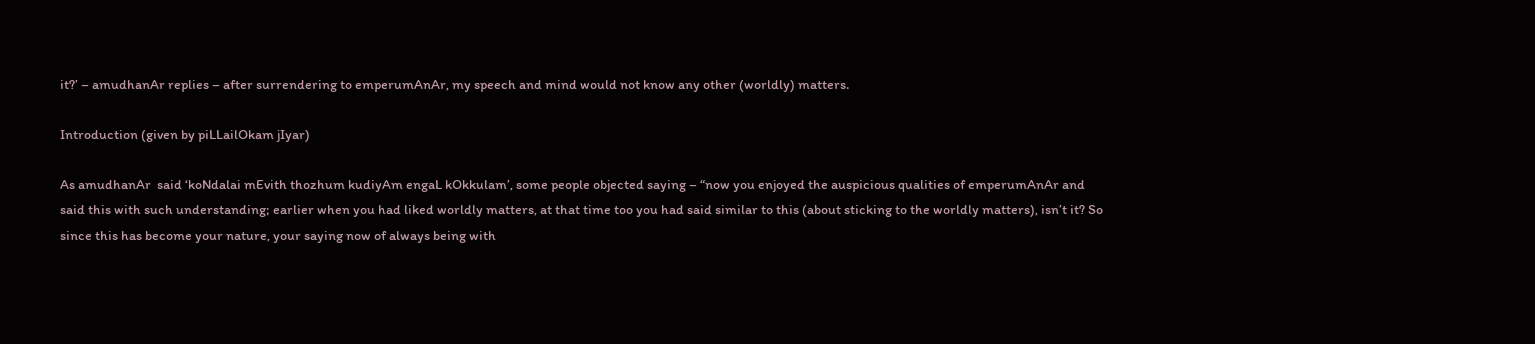it?’ – amudhanAr replies – after surrendering to emperumAnAr, my speech and mind would not know any other (worldly) matters.

Introduction (given by piLLailOkam jIyar)

As amudhanAr  said ‘koNdalai mEvith thozhum kudiyAm engaL kOkkulam’, some people objected saying – “now you enjoyed the auspicious qualities of emperumAnAr and said this with such understanding; earlier when you had liked worldly matters, at that time too you had said similar to this (about sticking to the worldly matters), isn’t it? So since this has become your nature, your saying now of always being with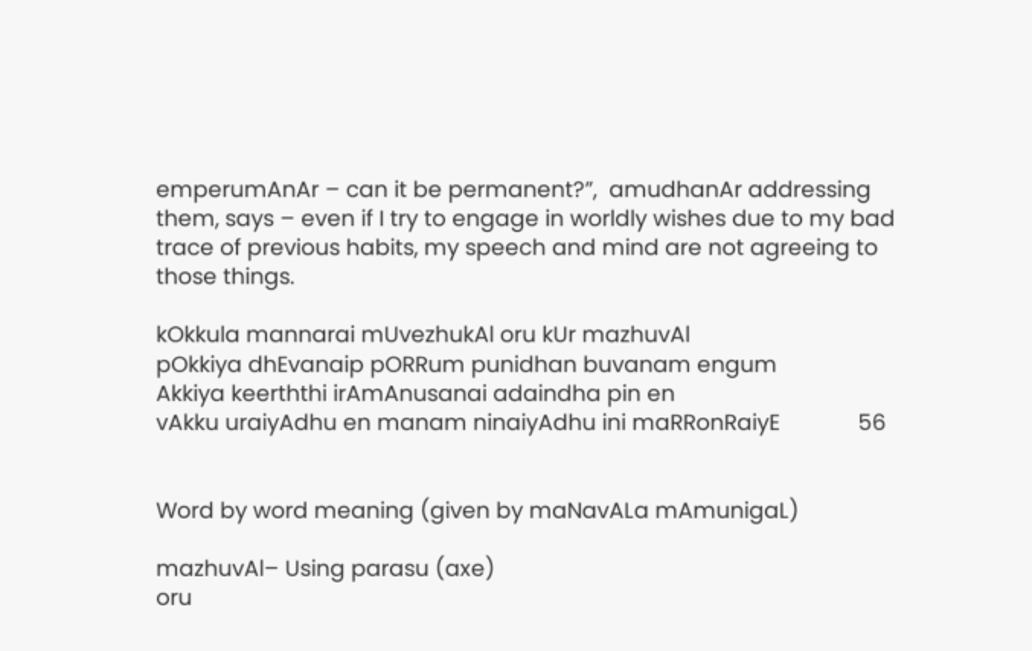emperumAnAr – can it be permanent?”,  amudhanAr addressing them, says – even if I try to engage in worldly wishes due to my bad trace of previous habits, my speech and mind are not agreeing to those things.

kOkkula mannarai mUvezhukAl oru kUr mazhuvAl
pOkkiya dhEvanaip pORRum punidhan buvanam engum
Akkiya keerththi irAmAnusanai adaindha pin en
vAkku uraiyAdhu en manam ninaiyAdhu ini maRRonRaiyE             56


Word by word meaning (given by maNavALa mAmunigaL)

mazhuvAl– Using parasu (axe)
oru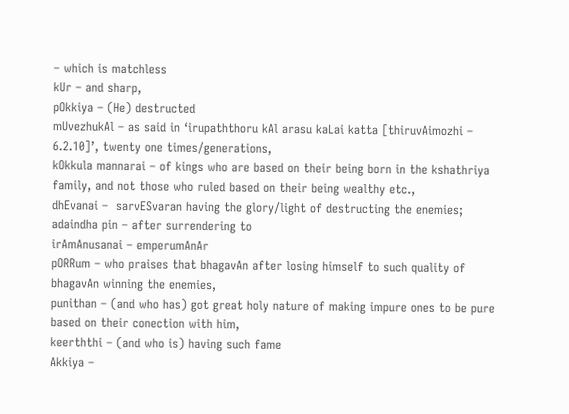– which is matchless
kUr – and sharp,
pOkkiya – (He) destructed
mUvezhukAl – as said in ‘irupaththoru kAl arasu kaLai katta [thiruvAimozhi – 6.2.10]’, twenty one times/generations,
kOkkula mannarai – of kings who are based on their being born in the kshathriya family, and not those who ruled based on their being wealthy etc.,
dhEvanai –  sarvESvaran having the glory/light of destructing the enemies;
adaindha pin – after surrendering to
irAmAnusanai – emperumAnAr
pORRum – who praises that bhagavAn after losing himself to such quality of bhagavAn winning the enemies,
punithan – (and who has) got great holy nature of making impure ones to be pure based on their conection with him,
keerththi – (and who is) having such fame
Akkiya –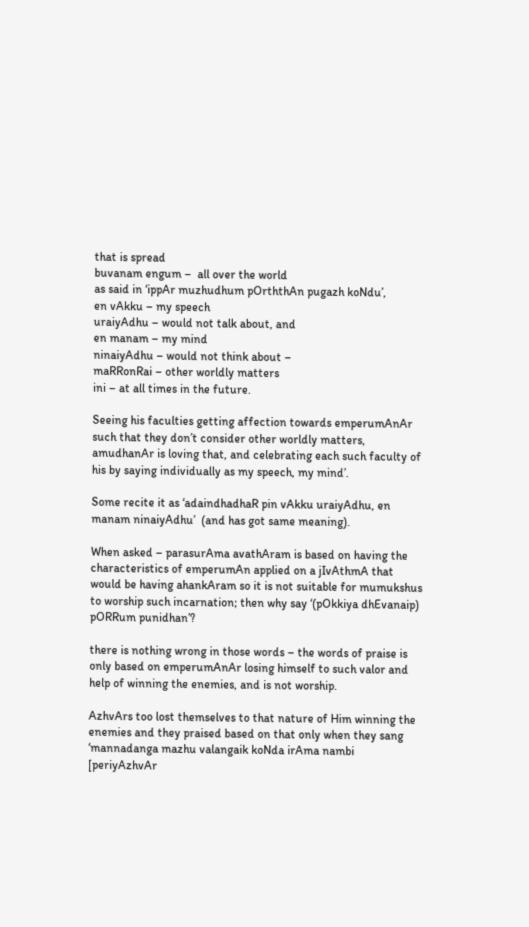that is spread
buvanam engum –  all over the world
as said in ‘ippAr muzhudhum pOrththAn pugazh koNdu’,
en vAkku – my speech
uraiyAdhu – would not talk about, and
en manam – my mind
ninaiyAdhu – would not think about –
maRRonRai – other worldly matters
ini – at all times in the future.

Seeing his faculties getting affection towards emperumAnAr such that they don’t consider other worldly matters, amudhanAr is loving that, and celebrating each such faculty of his by saying individually as my speech, my mind’.

Some recite it as ‘adaindhadhaR pin vAkku uraiyAdhu, en manam ninaiyAdhu’  (and has got same meaning).

When asked – parasurAma avathAram is based on having the characteristics of emperumAn applied on a jIvAthmA that would be having ahankAram so it is not suitable for mumukshus to worship such incarnation; then why say ‘(pOkkiya dhEvanaip) pORRum punidhan’?

there is nothing wrong in those words – the words of praise is only based on emperumAnAr losing himself to such valor and help of winning the enemies, and is not worship.

AzhvArs too lost themselves to that nature of Him winning the enemies and they praised based on that only when they sang ‘mannadanga mazhu valangaik koNda irAma nambi [periyAzhvAr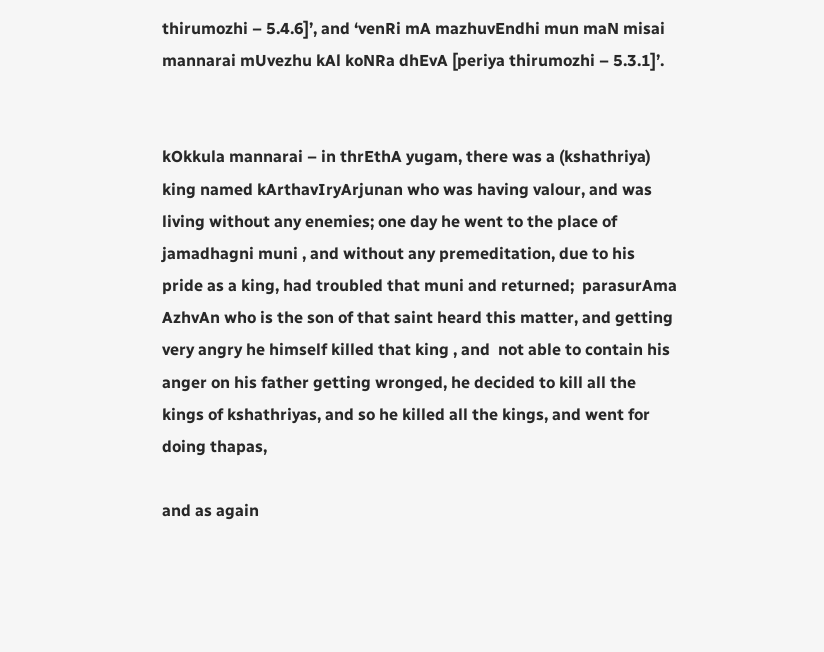thirumozhi – 5.4.6]’, and ‘venRi mA mazhuvEndhi mun maN misai mannarai mUvezhu kAl koNRa dhEvA [periya thirumozhi – 5.3.1]’.


kOkkula mannarai – in thrEthA yugam, there was a (kshathriya) king named kArthavIryArjunan who was having valour, and was living without any enemies; one day he went to the place of jamadhagni muni , and without any premeditation, due to his pride as a king, had troubled that muni and returned;  parasurAma AzhvAn who is the son of that saint heard this matter, and getting very angry he himself killed that king , and  not able to contain his anger on his father getting wronged, he decided to kill all the kings of kshathriyas, and so he killed all the kings, and went for doing thapas,

and as again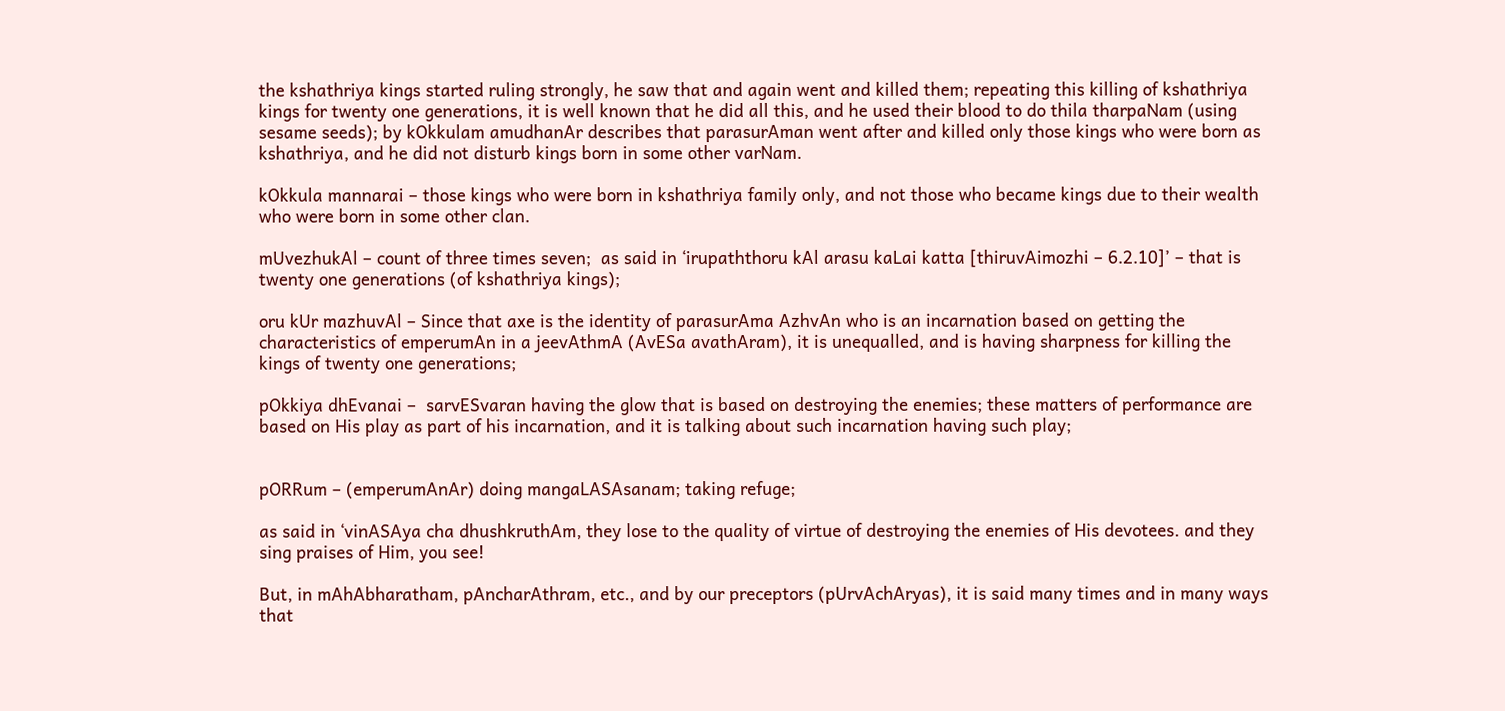the kshathriya kings started ruling strongly, he saw that and again went and killed them; repeating this killing of kshathriya kings for twenty one generations, it is well known that he did all this, and he used their blood to do thila tharpaNam (using sesame seeds); by kOkkulam amudhanAr describes that parasurAman went after and killed only those kings who were born as kshathriya, and he did not disturb kings born in some other varNam.

kOkkula mannarai – those kings who were born in kshathriya family only, and not those who became kings due to their wealth who were born in some other clan.

mUvezhukAl – count of three times seven;  as said in ‘irupaththoru kAl arasu kaLai katta [thiruvAimozhi – 6.2.10]’ – that is twenty one generations (of kshathriya kings);

oru kUr mazhuvAl – Since that axe is the identity of parasurAma AzhvAn who is an incarnation based on getting the characteristics of emperumAn in a jeevAthmA (AvESa avathAram), it is unequalled, and is having sharpness for killing the kings of twenty one generations;

pOkkiya dhEvanai –  sarvESvaran having the glow that is based on destroying the enemies; these matters of performance are based on His play as part of his incarnation, and it is talking about such incarnation having such play;


pORRum – (emperumAnAr) doing mangaLASAsanam; taking refuge;

as said in ‘vinASAya cha dhushkruthAm, they lose to the quality of virtue of destroying the enemies of His devotees. and they sing praises of Him, you see!

But, in mAhAbharatham, pAncharAthram, etc., and by our preceptors (pUrvAchAryas), it is said many times and in many ways that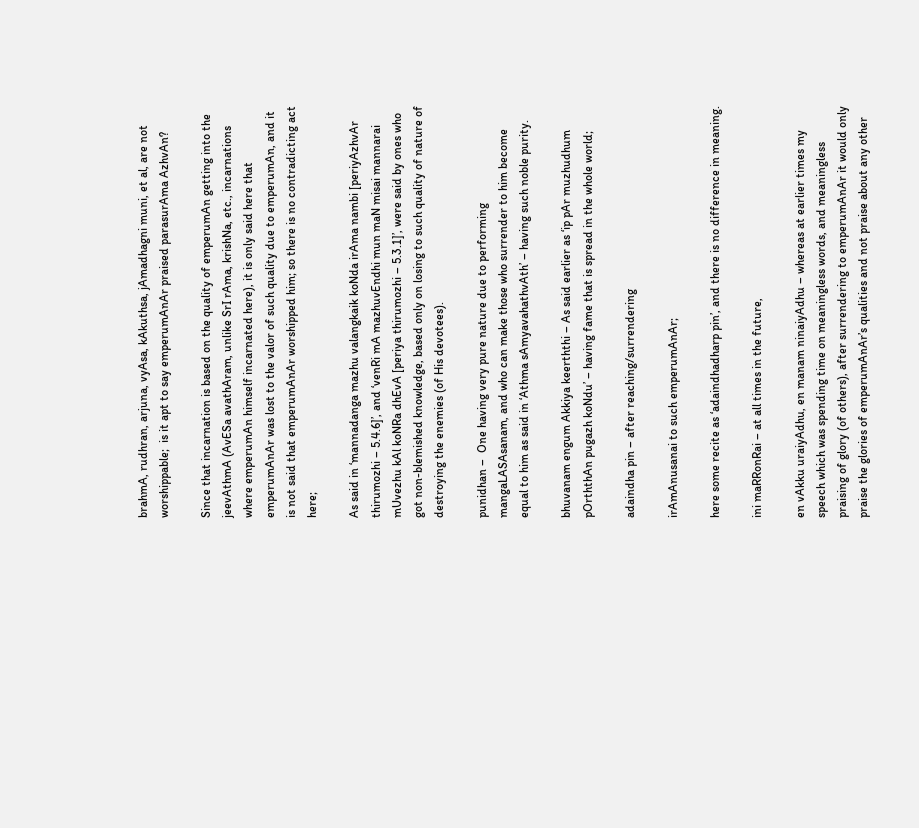brahmA, rudhran, arjuna, vyAsa, kAkuthsa, jAmadhagni muni, et al, are not worshippable;  is it apt to say emperumAnAr praised parasurAma AzhvAn?

Since that incarnation is based on the quality of emperumAn getting into the jeevAthmA (AvESa avathAram, unlike SrI rAma, krishNa, etc., incarnations where emperumAn himself incarnated here), it is only said here that emperumAnAr was lost to the valor of such quality due to emperumAn, and it is not said that emperumAnAr worshipped him; so there is no contradicting act here;

As said in ‘mannadanga mazhu valangkaik koNda irAma nambi [periyAzhvAr thirumozhi – 5.4.6]’, and ‘venRi mA mazhuvEndhi mun maN misai mannarai mUvezhu kAl koNRa dhEvA [periya thirumozhi – 5.3.1]’, were said by ones who got non-blemished knowledge, based only on losing to such quality of nature of destroying the enemies (of His devotees).

punidhan –  One having very pure nature due to performing mangaLASAsanam, and who can make those who surrender to him become equal to him as said in ‘Athma sAmyavahathvAth’ – having such noble purity.

bhuvanam engum Akkiya keerththi – As said earlier as ‘ip pAr muzhudhum pOrththAn pugazh koNdu’ – having fame that is spread in the whole world;

adaindha pin – after reaching/surrendering

irAmAnusanai to such emperumAnAr;

here some recite as ‘adaindhadharp pin’, and there is no difference in meaning.

ini maRRonRai – at all times in the future,

en vAkku uraiyAdhu, en manam ninaiyAdhu – whereas at earlier times my speech which was spending time on meaningless words, and meaningless praising of glory (of others), after surrendering to emperumAnAr it would only praise the glories of emperumAnAr’s qualities and not praise about any other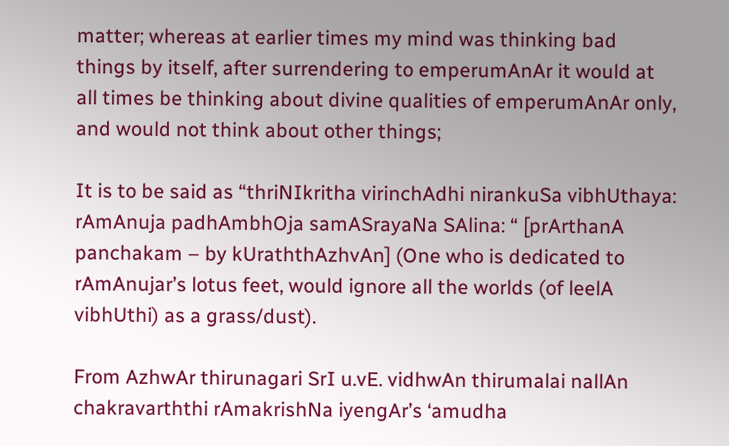matter; whereas at earlier times my mind was thinking bad things by itself, after surrendering to emperumAnAr it would at all times be thinking about divine qualities of emperumAnAr only, and would not think about other things;

It is to be said as “thriNIkritha virinchAdhi nirankuSa vibhUthaya:  rAmAnuja padhAmbhOja samASrayaNa SAlina: “ [prArthanA panchakam – by kUraththAzhvAn] (One who is dedicated to rAmAnujar’s lotus feet, would ignore all the worlds (of leelA vibhUthi) as a grass/dust).

From AzhwAr thirunagari SrI u.vE. vidhwAn thirumalai nallAn chakravarththi rAmakrishNa iyengAr’s ‘amudha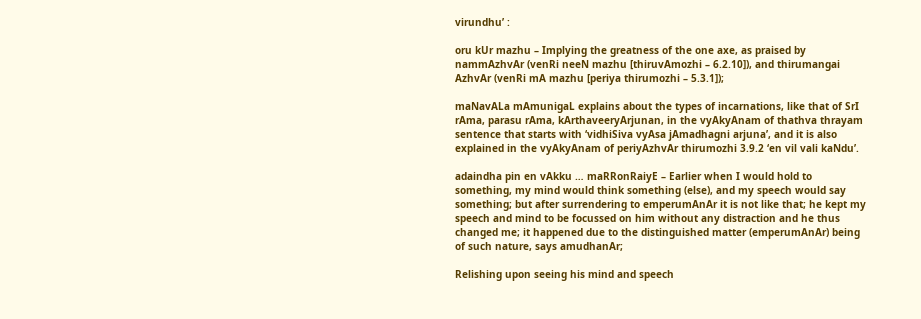virundhu’ :

oru kUr mazhu – Implying the greatness of the one axe, as praised by nammAzhvAr (venRi neeN mazhu [thiruvAmozhi – 6.2.10]), and thirumangai AzhvAr (venRi mA mazhu [periya thirumozhi – 5.3.1]);

maNavALa mAmunigaL explains about the types of incarnations, like that of SrI rAma, parasu rAma, kArthaveeryArjunan, in the vyAkyAnam of thathva thrayam sentence that starts with ‘vidhiSiva vyAsa jAmadhagni arjuna’, and it is also explained in the vyAkyAnam of periyAzhvAr thirumozhi 3.9.2 ‘en vil vali kaNdu’.

adaindha pin en vAkku … maRRonRaiyE – Earlier when I would hold to something, my mind would think something (else), and my speech would say something; but after surrendering to emperumAnAr it is not like that; he kept my speech and mind to be focussed on him without any distraction and he thus changed me; it happened due to the distinguished matter (emperumAnAr) being of such nature, says amudhanAr;

Relishing upon seeing his mind and speech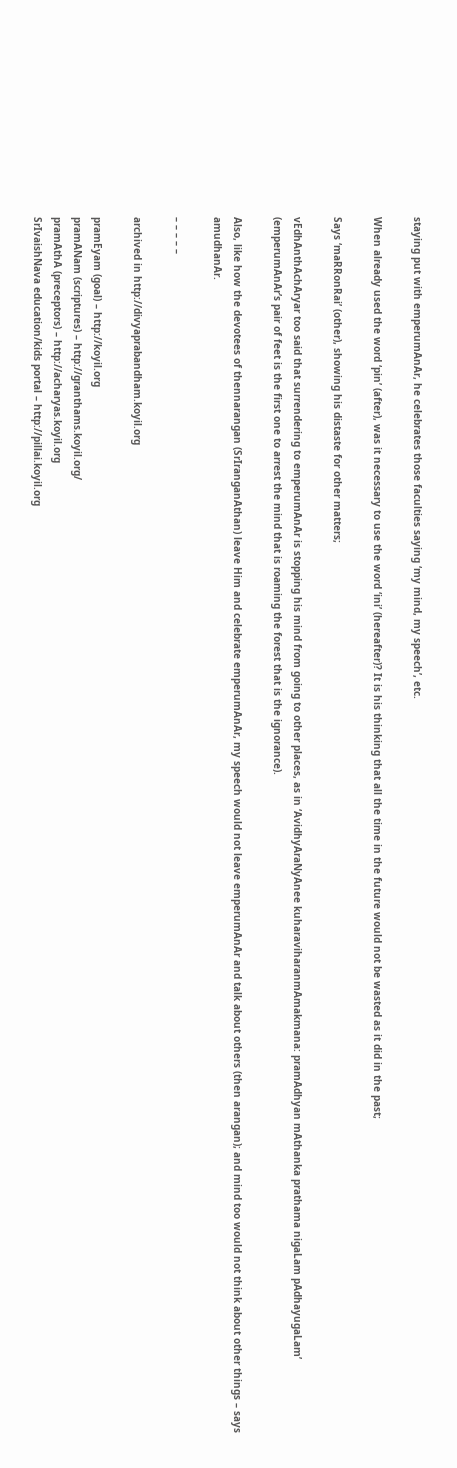staying put with emperumAnAr, he celebrates those faculties saying ‘my mind, my speech’, etc.

When already used the word ‘pin’ (after), was it necessary to use the word ‘ini’ (hereafter)? It is his thinking that all the time in the future would not be wasted as it did in the past;

Says ‘maRRonRai’ (other), showing his distaste for other matters;

vEdhAnthAchAryar too said that surrendering to emperumAnAr is stopping his mind from going to other places, as in ‘AvidhyAraNyAnee kuharaviharanmAmakmana: pramAdhyan mAthanka prathama nigaLam pAdhayugaLam’ (emperumAnAr’s pair of feet is the first one to arrest the mind that is roaming the forest that is the ignorance).

Also, like how the devotees of thennarangan (SrIranganAthan) leave Him and celebrate emperumAnAr, my speech would not leave emperumAnAr and talk about others (then arangan); and mind too would not think about other things – says amudhanAr.

– – – – –

archived in http://divyaprabandham.koyil.org

pramEyam (goal) – http://koyil.org
pramANam (scriptures) – http://granthams.koyil.org/
pramAthA (preceptors) – http://acharyas.koyil.org
SrIvaishNava education/kids portal – http://pillai.koyil.org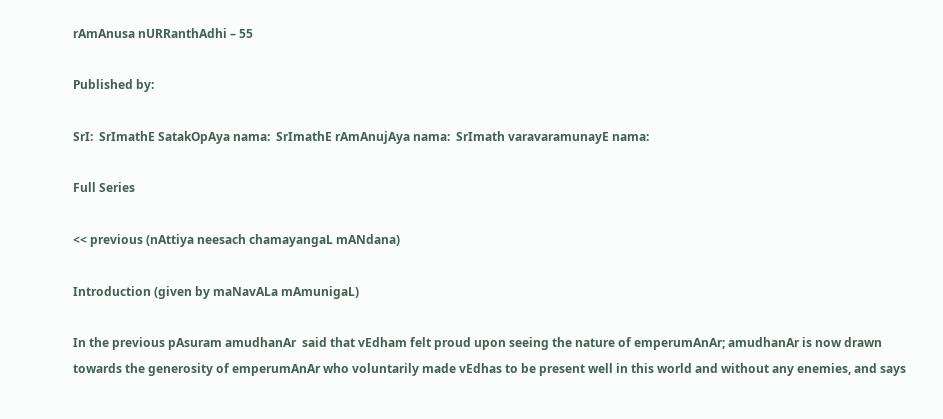rAmAnusa nURRanthAdhi – 55

Published by:

SrI:  SrImathE SatakOpAya nama:  SrImathE rAmAnujAya nama:  SrImath varavaramunayE nama:

Full Series

<< previous (nAttiya neesach chamayangaL mANdana)

Introduction (given by maNavALa mAmunigaL)

In the previous pAsuram amudhanAr  said that vEdham felt proud upon seeing the nature of emperumAnAr; amudhanAr is now drawn  towards the generosity of emperumAnAr who voluntarily made vEdhas to be present well in this world and without any enemies, and says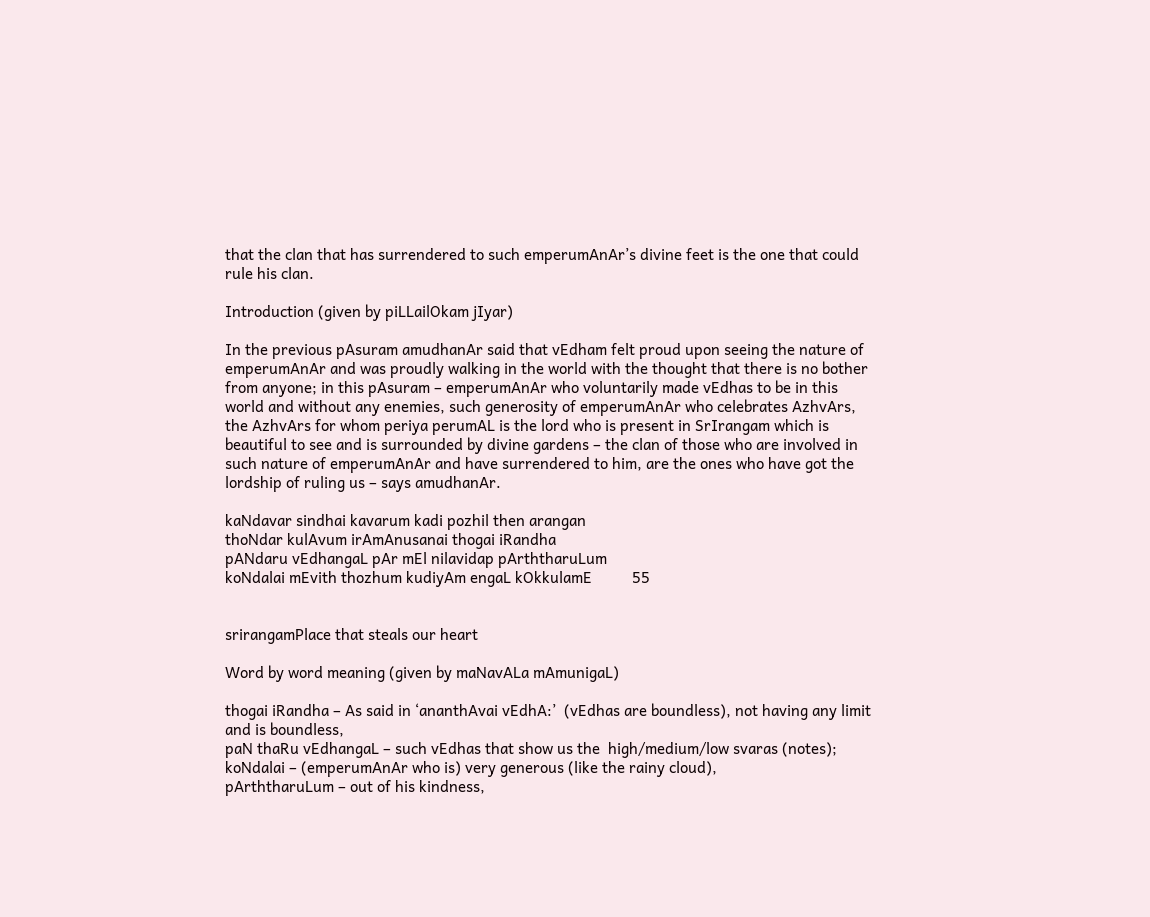that the clan that has surrendered to such emperumAnAr’s divine feet is the one that could rule his clan.

Introduction (given by piLLailOkam jIyar)

In the previous pAsuram amudhanAr said that vEdham felt proud upon seeing the nature of emperumAnAr and was proudly walking in the world with the thought that there is no bother from anyone; in this pAsuram – emperumAnAr who voluntarily made vEdhas to be in this world and without any enemies, such generosity of emperumAnAr who celebrates AzhvArs, the AzhvArs for whom periya perumAL is the lord who is present in SrIrangam which is beautiful to see and is surrounded by divine gardens – the clan of those who are involved in such nature of emperumAnAr and have surrendered to him, are the ones who have got the lordship of ruling us – says amudhanAr.

kaNdavar sindhai kavarum kadi pozhil then arangan
thoNdar kulAvum irAmAnusanai thogai iRandha
pANdaru vEdhangaL pAr mEl nilavidap pArththaruLum
koNdalai mEvith thozhum kudiyAm engaL kOkkulamE          55


srirangamPlace that steals our heart

Word by word meaning (given by maNavALa mAmunigaL)

thogai iRandha – As said in ‘ananthAvai vEdhA:’  (vEdhas are boundless), not having any limit and is boundless,
paN thaRu vEdhangaL – such vEdhas that show us the  high/medium/low svaras (notes);
koNdalai – (emperumAnAr who is) very generous (like the rainy cloud),
pArththaruLum – out of his kindness,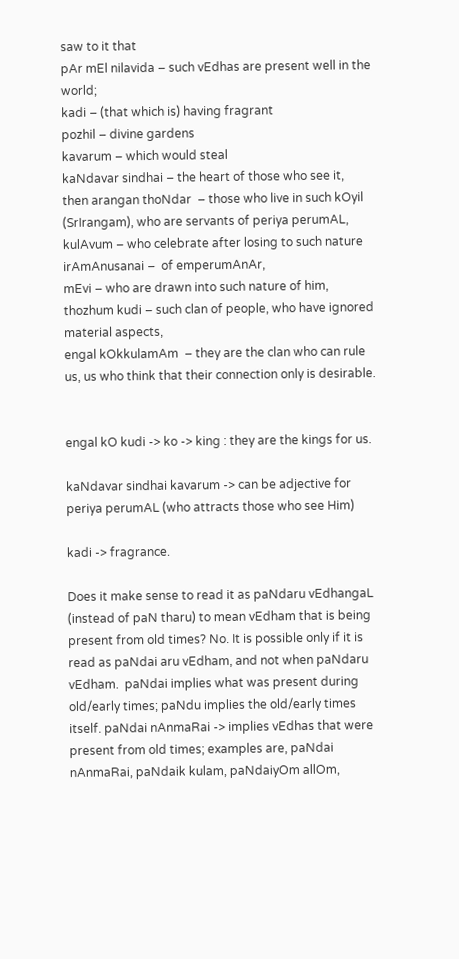saw to it that
pAr mEl nilavida – such vEdhas are present well in the world;
kadi – (that which is) having fragrant
pozhil – divine gardens
kavarum – which would steal
kaNdavar sindhai – the heart of those who see it,
then arangan thoNdar  – those who live in such kOyil (SrIrangam), who are servants of periya perumAL,
kulAvum – who celebrate after losing to such nature
irAmAnusanai –  of emperumAnAr,
mEvi – who are drawn into such nature of him,
thozhum kudi – such clan of people, who have ignored material aspects,
engal kOkkulamAm  – they are the clan who can rule us, us who think that their connection only is desirable.


engal kO kudi -> ko -> king : they are the kings for us.

kaNdavar sindhai kavarum -> can be adjective for periya perumAL (who attracts those who see Him)

kadi -> fragrance.

Does it make sense to read it as paNdaru vEdhangaL (instead of paN tharu) to mean vEdham that is being present from old times? No. It is possible only if it is read as paNdai aru vEdham, and not when paNdaru vEdham.  paNdai implies what was present during old/early times; paNdu implies the old/early times itself. paNdai nAnmaRai -> implies vEdhas that were present from old times; examples are, paNdai nAnmaRai, paNdaik kulam, paNdaiyOm allOm,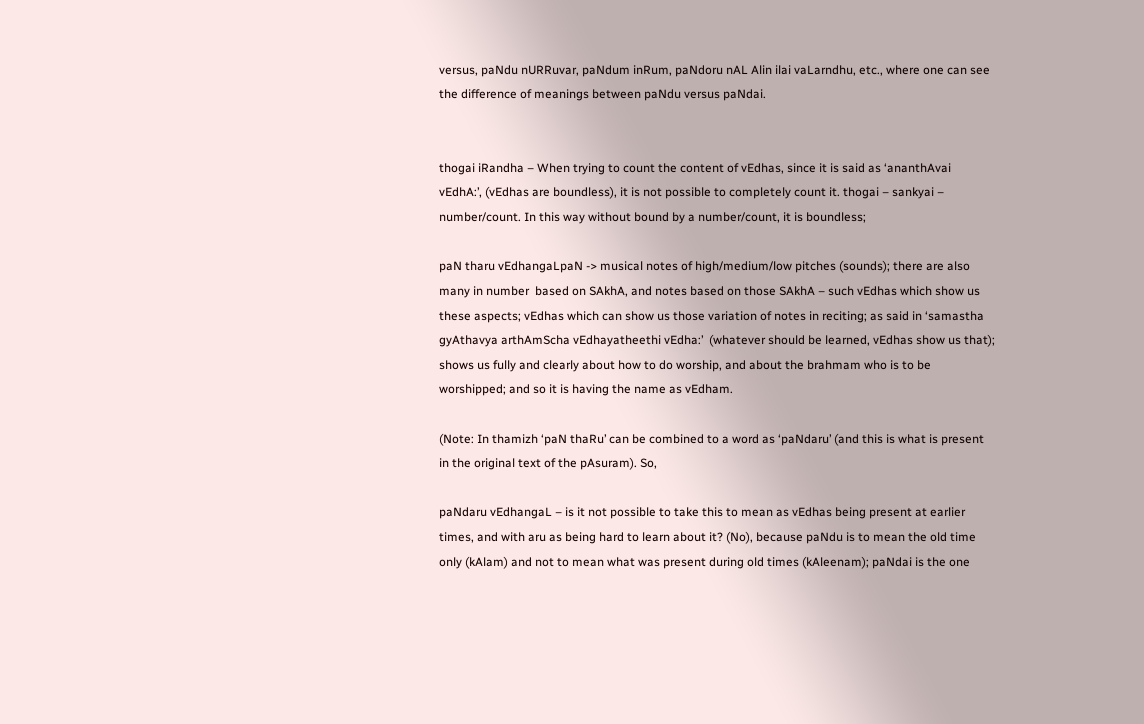versus, paNdu nURRuvar, paNdum inRum, paNdoru nAL Alin ilai vaLarndhu, etc., where one can see the difference of meanings between paNdu versus paNdai.


thogai iRandha – When trying to count the content of vEdhas, since it is said as ‘ananthAvai vEdhA:’, (vEdhas are boundless), it is not possible to completely count it. thogai – sankyai – number/count. In this way without bound by a number/count, it is boundless;

paN tharu vEdhangaLpaN -> musical notes of high/medium/low pitches (sounds); there are also many in number  based on SAkhA, and notes based on those SAkhA – such vEdhas which show us these aspects; vEdhas which can show us those variation of notes in reciting; as said in ‘samastha gyAthavya arthAmScha vEdhayatheethi vEdha:’  (whatever should be learned, vEdhas show us that); shows us fully and clearly about how to do worship, and about the brahmam who is to be worshipped; and so it is having the name as vEdham.

(Note: In thamizh ‘paN thaRu’ can be combined to a word as ‘paNdaru’ (and this is what is present in the original text of the pAsuram). So,

paNdaru vEdhangaL – is it not possible to take this to mean as vEdhas being present at earlier times, and with aru as being hard to learn about it? (No), because paNdu is to mean the old time only (kAlam) and not to mean what was present during old times (kAleenam); paNdai is the one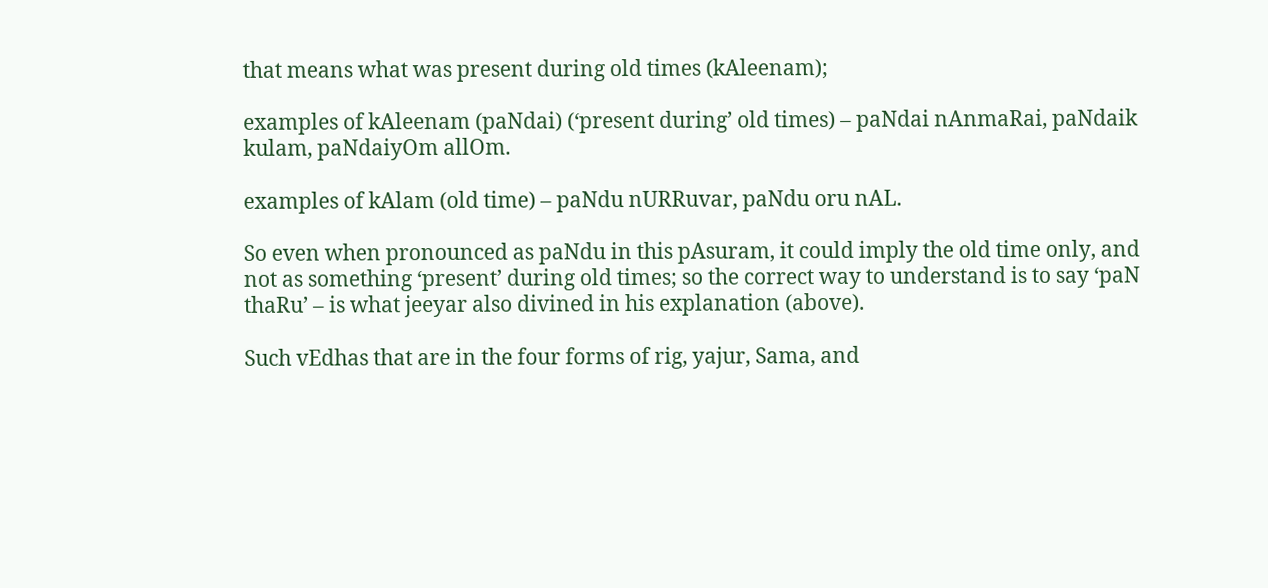that means what was present during old times (kAleenam);

examples of kAleenam (paNdai) (‘present during’ old times) – paNdai nAnmaRai, paNdaik kulam, paNdaiyOm allOm.

examples of kAlam (old time) – paNdu nURRuvar, paNdu oru nAL.

So even when pronounced as paNdu in this pAsuram, it could imply the old time only, and not as something ‘present’ during old times; so the correct way to understand is to say ‘paN thaRu’ – is what jeeyar also divined in his explanation (above).

Such vEdhas that are in the four forms of rig, yajur, Sama, and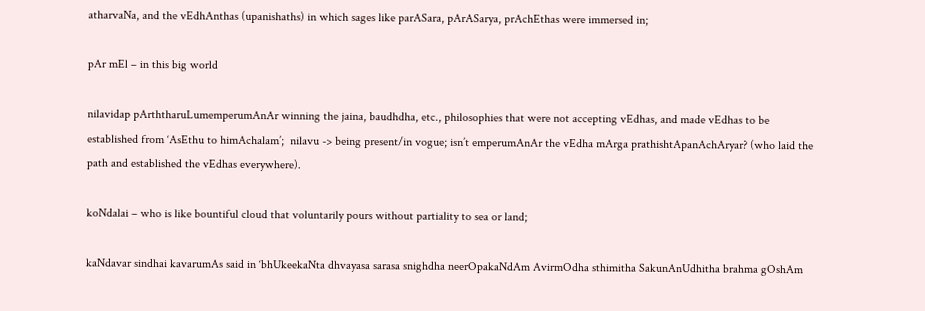atharvaNa, and the vEdhAnthas (upanishaths) in which sages like parASara, pArASarya, prAchEthas were immersed in;

pAr mEl – in this big world

nilavidap pArththaruLumemperumAnAr winning the jaina, baudhdha, etc., philosophies that were not accepting vEdhas, and made vEdhas to be established from ‘AsEthu to himAchalam’;  nilavu -> being present/in vogue; isn’t emperumAnAr the vEdha mArga prathishtApanAchAryar? (who laid the path and established the vEdhas everywhere).

koNdalai – who is like bountiful cloud that voluntarily pours without partiality to sea or land;

kaNdavar sindhai kavarumAs said in ‘bhUkeekaNta dhvayasa sarasa snighdha neerOpakaNdAm AvirmOdha sthimitha SakunAnUdhitha brahma gOshAm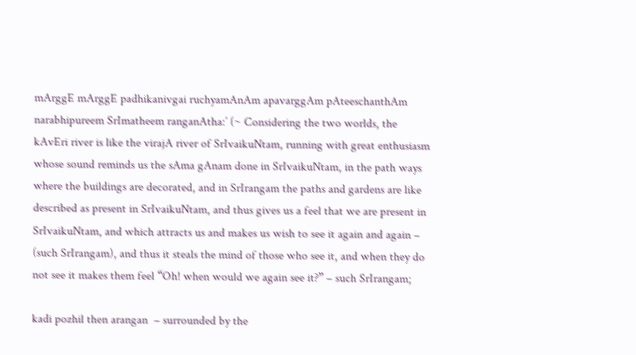mArggE mArggE padhikanivgai ruchyamAnAm apavarggAm pAteeschanthAm narabhipureem SrImatheem ranganAtha:’ (~ Considering the two worlds, the kAvEri river is like the virajA river of SrIvaikuNtam, running with great enthusiasm whose sound reminds us the sAma gAnam done in SrIvaikuNtam, in the path ways where the buildings are decorated, and in SrIrangam the paths and gardens are like described as present in SrIvaikuNtam, and thus gives us a feel that we are present in SrIvaikuNtam, and which attracts us and makes us wish to see it again and again – (such SrIrangam), and thus it steals the mind of those who see it, and when they do not see it makes them feel “Oh! when would we again see it?” – such SrIrangam;

kadi pozhil then arangan  – surrounded by the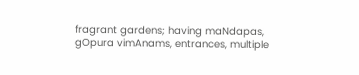fragrant gardens; having maNdapas, gOpura vimAnams, entrances, multiple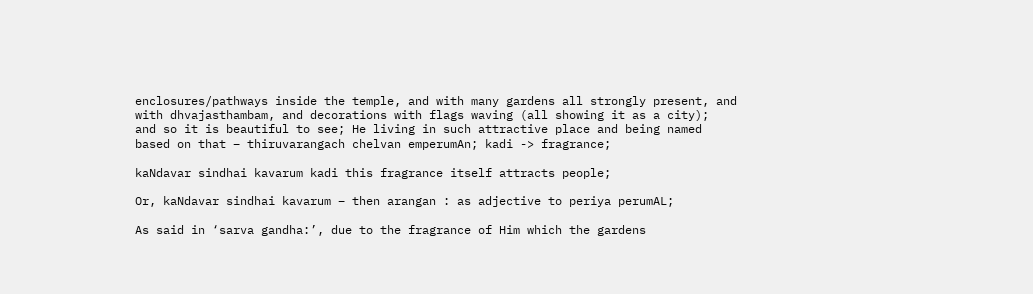enclosures/pathways inside the temple, and with many gardens all strongly present, and with dhvajasthambam, and decorations with flags waving (all showing it as a city);  and so it is beautiful to see; He living in such attractive place and being named based on that – thiruvarangach chelvan emperumAn; kadi -> fragrance;

kaNdavar sindhai kavarum kadi this fragrance itself attracts people;

Or, kaNdavar sindhai kavarum – then arangan : as adjective to periya perumAL;

As said in ‘sarva gandha:’, due to the fragrance of Him which the gardens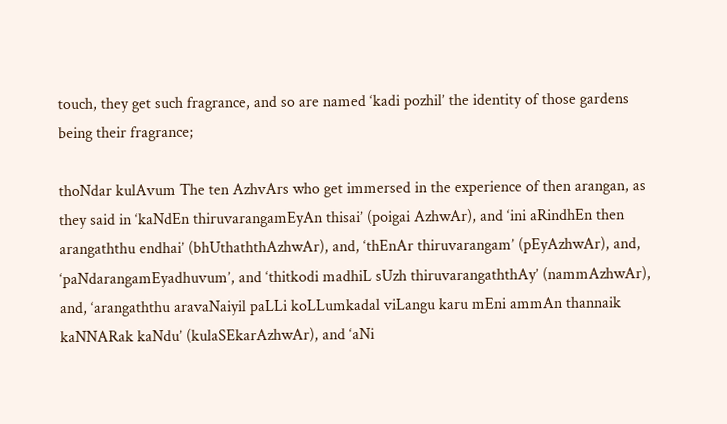touch, they get such fragrance, and so are named ‘kadi pozhil’ the identity of those gardens being their fragrance;

thoNdar kulAvum The ten AzhvArs who get immersed in the experience of then arangan, as they said in ‘kaNdEn thiruvarangamEyAn thisai’ (poigai AzhwAr), and ‘ini aRindhEn then arangaththu endhai’ (bhUthaththAzhwAr), and, ‘thEnAr thiruvarangam’ (pEyAzhwAr), and, ‘paNdarangamEyadhuvum’, and ‘thitkodi madhiL sUzh thiruvarangaththAy’ (nammAzhwAr), and, ‘arangaththu aravaNaiyil paLLi koLLumkadal viLangu karu mEni ammAn thannaik kaNNARak kaNdu’ (kulaSEkarAzhwAr), and ‘aNi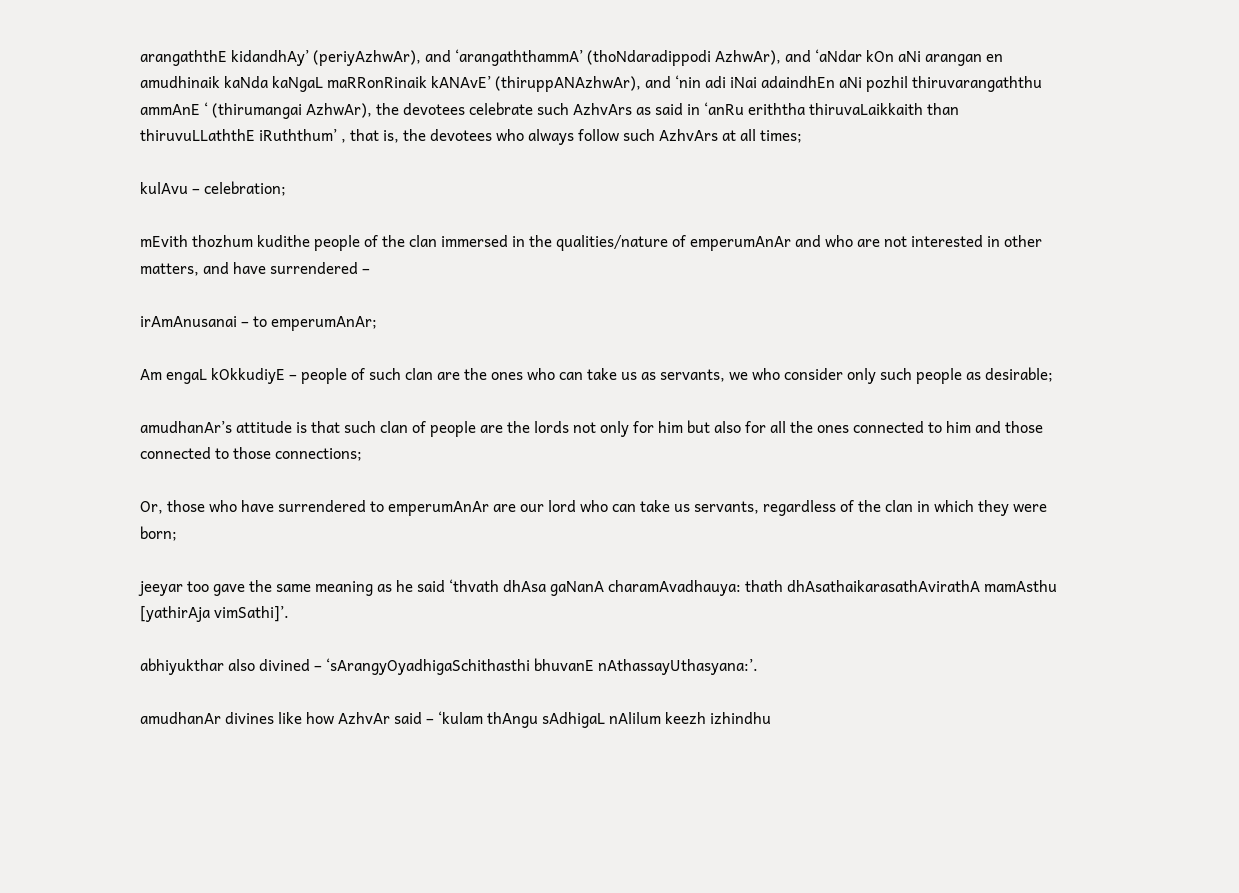arangaththE kidandhAy’ (periyAzhwAr), and ‘arangaththammA’ (thoNdaradippodi AzhwAr), and ‘aNdar kOn aNi arangan en amudhinaik kaNda kaNgaL maRRonRinaik kANAvE’ (thiruppANAzhwAr), and ‘nin adi iNai adaindhEn aNi pozhil thiruvarangaththu ammAnE ‘ (thirumangai AzhwAr), the devotees celebrate such AzhvArs as said in ‘anRu eriththa thiruvaLaikkaith than thiruvuLLaththE iRuththum’ , that is, the devotees who always follow such AzhvArs at all times;

kulAvu – celebration;

mEvith thozhum kudithe people of the clan immersed in the qualities/nature of emperumAnAr and who are not interested in other matters, and have surrendered –

irAmAnusanai – to emperumAnAr;

Am engaL kOkkudiyE – people of such clan are the ones who can take us as servants, we who consider only such people as desirable;

amudhanAr’s attitude is that such clan of people are the lords not only for him but also for all the ones connected to him and those connected to those connections;

Or, those who have surrendered to emperumAnAr are our lord who can take us servants, regardless of the clan in which they were born;

jeeyar too gave the same meaning as he said ‘thvath dhAsa gaNanA charamAvadhauya: thath dhAsathaikarasathAvirathA mamAsthu [yathirAja vimSathi]’.

abhiyukthar also divined – ‘sArangyOyadhigaSchithasthi bhuvanE nAthassayUthasyana:’.

amudhanAr divines like how AzhvAr said – ‘kulam thAngu sAdhigaL nAlilum keezh izhindhu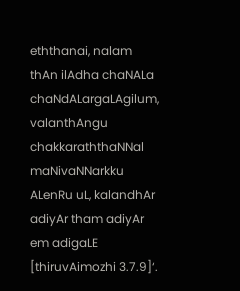eththanai, nalam thAn ilAdha chaNALa chaNdALargaLAgilum, valanthAngu chakkaraththaNNal maNivaNNarkku ALenRu uL, kalandhAr adiyAr tham adiyAr em adigaLE  [thiruvAimozhi 3.7.9]‘.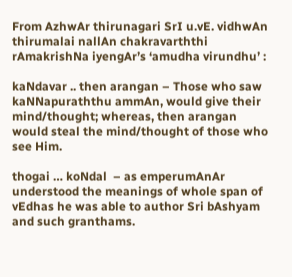From AzhwAr thirunagari SrI u.vE. vidhwAn thirumalai nallAn chakravarththi rAmakrishNa iyengAr’s ‘amudha virundhu’ :

kaNdavar .. then arangan – Those who saw kaNNapuraththu ammAn, would give their mind/thought; whereas, then arangan would steal the mind/thought of those who see Him.

thogai … koNdal  – as emperumAnAr understood the meanings of whole span of vEdhas he was able to author Sri bAshyam and such granthams.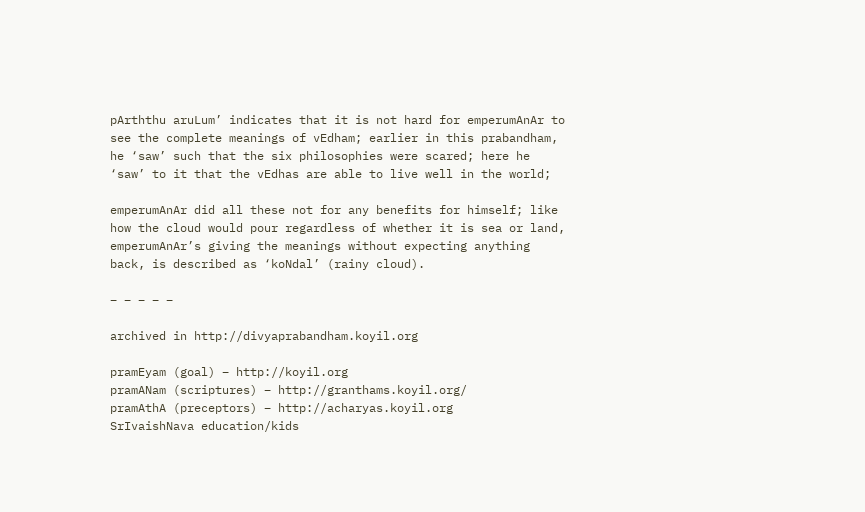pArththu aruLum’ indicates that it is not hard for emperumAnAr to see the complete meanings of vEdham; earlier in this prabandham, he ‘saw’ such that the six philosophies were scared; here he ‘saw’ to it that the vEdhas are able to live well in the world;

emperumAnAr did all these not for any benefits for himself; like how the cloud would pour regardless of whether it is sea or land, emperumAnAr’s giving the meanings without expecting anything back, is described as ‘koNdal’ (rainy cloud).

– – – – –

archived in http://divyaprabandham.koyil.org

pramEyam (goal) – http://koyil.org
pramANam (scriptures) – http://granthams.koyil.org/
pramAthA (preceptors) – http://acharyas.koyil.org
SrIvaishNava education/kids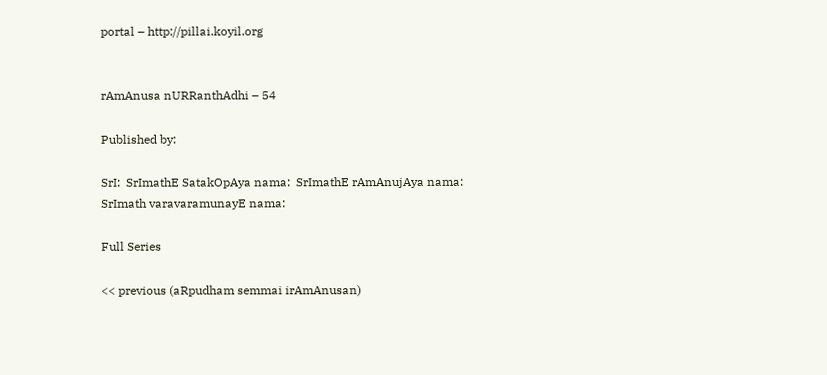portal – http://pillai.koyil.org


rAmAnusa nURRanthAdhi – 54

Published by:

SrI:  SrImathE SatakOpAya nama:  SrImathE rAmAnujAya nama:  SrImath varavaramunayE nama:

Full Series

<< previous (aRpudham semmai irAmAnusan)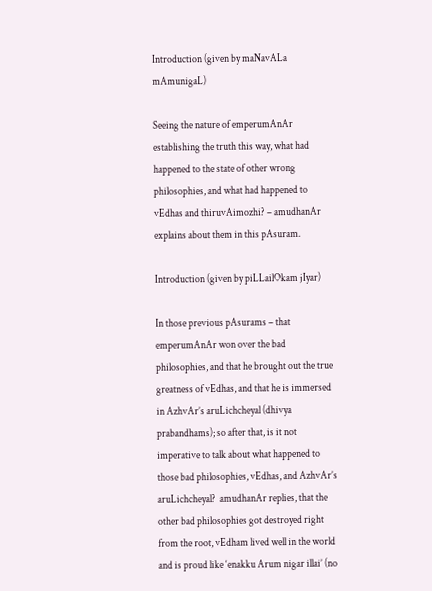Introduction (given by maNavALa mAmunigaL)

Seeing the nature of emperumAnAr establishing the truth this way, what had happened to the state of other wrong philosophies, and what had happened to vEdhas and thiruvAimozhi? – amudhanAr explains about them in this pAsuram.

Introduction (given by piLLailOkam jIyar)

In those previous pAsurams – that emperumAnAr won over the bad philosophies, and that he brought out the true greatness of vEdhas, and that he is immersed in AzhvAr’s aruLichcheyal (dhivya prabandhams); so after that, is it not imperative to talk about what happened to those bad philosophies, vEdhas, and AzhvAr’s aruLichcheyal?  amudhanAr replies, that the other bad philosophies got destroyed right from the root, vEdham lived well in the world and is proud like ‘enakku Arum nigar illai’ (no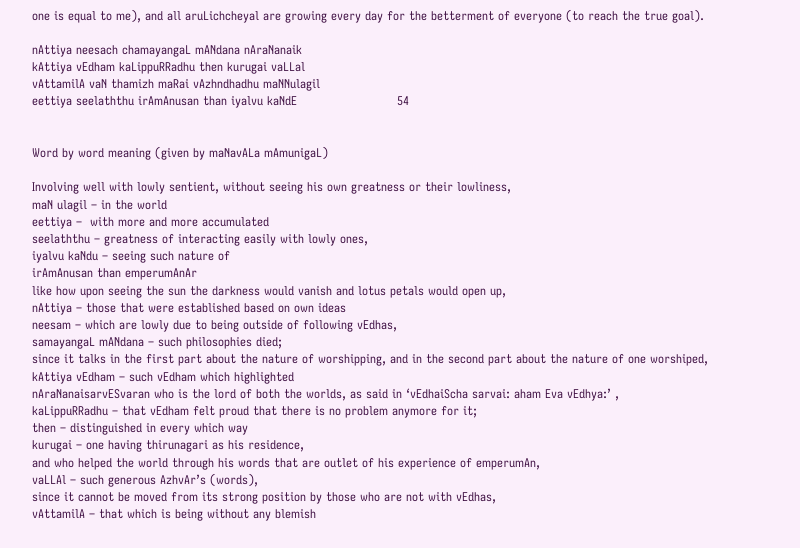one is equal to me), and all aruLichcheyal are growing every day for the betterment of everyone (to reach the true goal).

nAttiya neesach chamayangaL mANdana nAraNanaik
kAttiya vEdham kaLippuRRadhu then kurugai vaLLal
vAttamilA vaN thamizh maRai vAzhndhadhu maNNulagil
eettiya seelaththu irAmAnusan than iyalvu kaNdE                         54


Word by word meaning (given by maNavALa mAmunigaL)

Involving well with lowly sentient, without seeing his own greatness or their lowliness,
maN ulagil – in the world
eettiya –  with more and more accumulated
seelaththu – greatness of interacting easily with lowly ones,
iyalvu kaNdu – seeing such nature of
irAmAnusan than emperumAnAr
like how upon seeing the sun the darkness would vanish and lotus petals would open up,
nAttiya – those that were established based on own ideas
neesam – which are lowly due to being outside of following vEdhas,
samayangaL mANdana – such philosophies died;
since it talks in the first part about the nature of worshipping, and in the second part about the nature of one worshiped,
kAttiya vEdham – such vEdham which highlighted
nAraNanaisarvESvaran who is the lord of both the worlds, as said in ‘vEdhaiScha sarvai: aham Eva vEdhya:’ ,
kaLippuRRadhu – that vEdham felt proud that there is no problem anymore for it;
then – distinguished in every which way
kurugai – one having thirunagari as his residence,
and who helped the world through his words that are outlet of his experience of emperumAn,
vaLLAl – such generous AzhvAr’s (words),
since it cannot be moved from its strong position by those who are not with vEdhas,
vAttamilA – that which is being without any blemish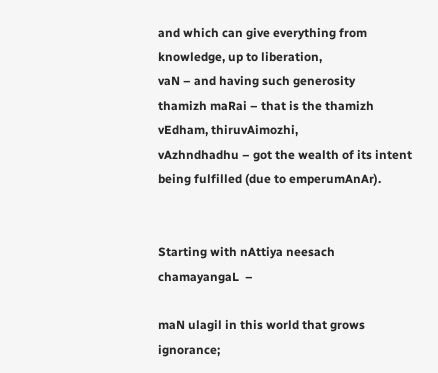and which can give everything from knowledge, up to liberation,
vaN – and having such generosity
thamizh maRai – that is the thamizh vEdham, thiruvAimozhi,
vAzhndhadhu – got the wealth of its intent being fulfilled (due to emperumAnAr).


Starting with nAttiya neesach chamayangaL  –

maN ulagil in this world that grows ignorance;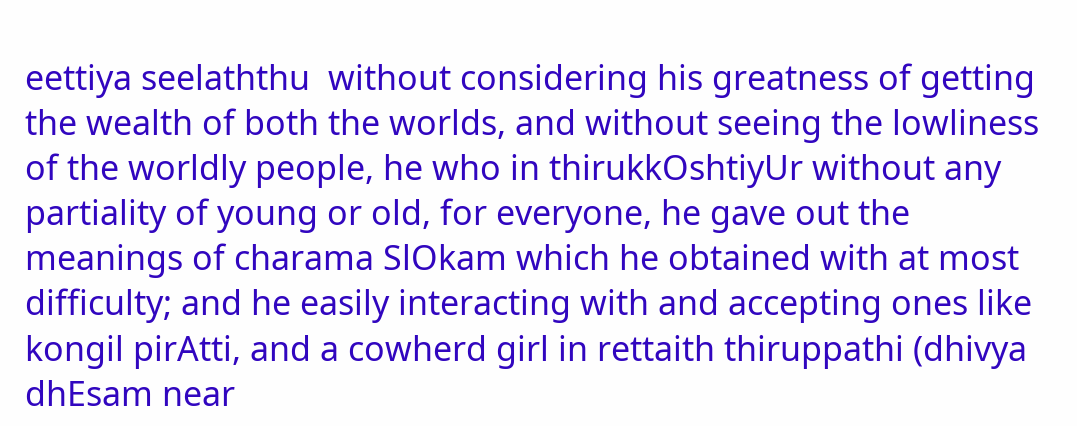eettiya seelaththu  without considering his greatness of getting the wealth of both the worlds, and without seeing the lowliness of the worldly people, he who in thirukkOshtiyUr without any partiality of young or old, for everyone, he gave out the meanings of charama SlOkam which he obtained with at most difficulty; and he easily interacting with and accepting ones like kongil pirAtti, and a cowherd girl in rettaith thiruppathi (dhivya dhEsam near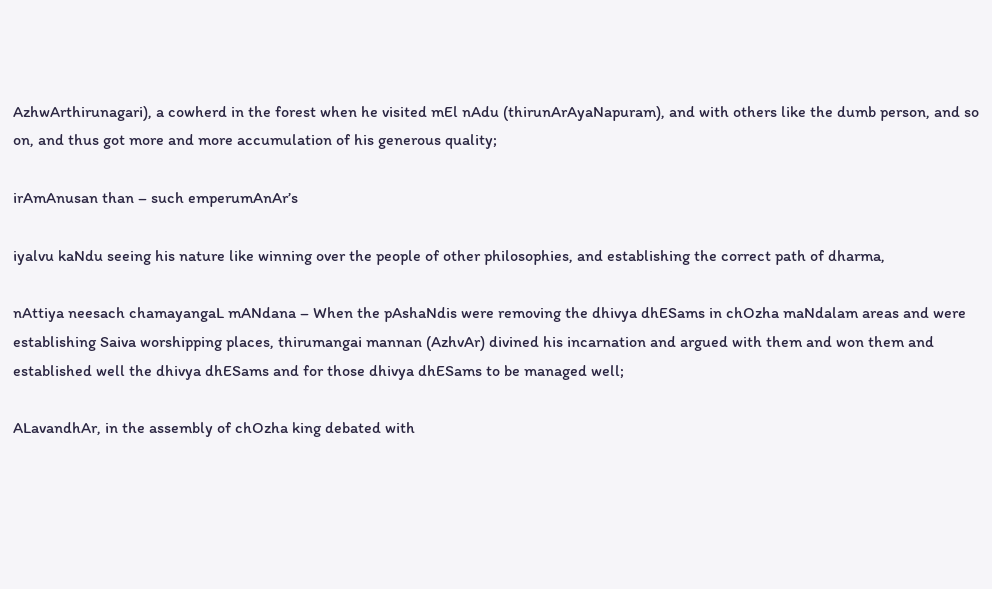AzhwArthirunagari), a cowherd in the forest when he visited mEl nAdu (thirunArAyaNapuram), and with others like the dumb person, and so on, and thus got more and more accumulation of his generous quality;

irAmAnusan than – such emperumAnAr’s

iyalvu kaNdu seeing his nature like winning over the people of other philosophies, and establishing the correct path of dharma,

nAttiya neesach chamayangaL mANdana – When the pAshaNdis were removing the dhivya dhESams in chOzha maNdalam areas and were establishing Saiva worshipping places, thirumangai mannan (AzhvAr) divined his incarnation and argued with them and won them and established well the dhivya dhESams and for those dhivya dhESams to be managed well;

ALavandhAr, in the assembly of chOzha king debated with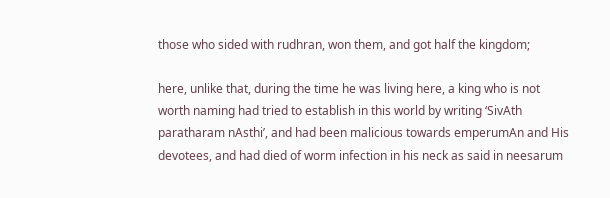those who sided with rudhran, won them, and got half the kingdom;

here, unlike that, during the time he was living here, a king who is not worth naming had tried to establish in this world by writing ‘SivAth paratharam nAsthi’, and had been malicious towards emperumAn and His devotees, and had died of worm infection in his neck as said in neesarum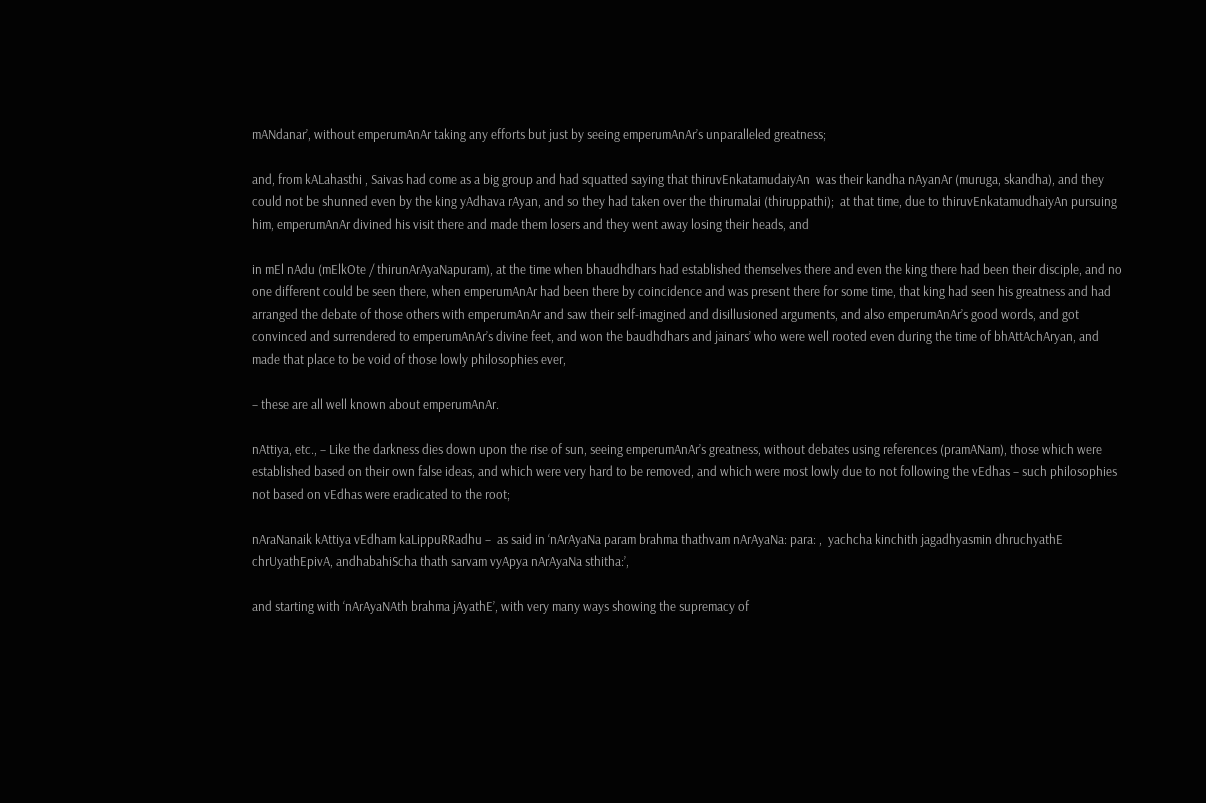mANdanar’, without emperumAnAr taking any efforts but just by seeing emperumAnAr’s unparalleled greatness;

and, from kALahasthi , Saivas had come as a big group and had squatted saying that thiruvEnkatamudaiyAn  was their kandha nAyanAr (muruga, skandha), and they could not be shunned even by the king yAdhava rAyan, and so they had taken over the thirumalai (thiruppathi);  at that time, due to thiruvEnkatamudhaiyAn pursuing him, emperumAnAr divined his visit there and made them losers and they went away losing their heads, and

in mEl nAdu (mElkOte / thirunArAyaNapuram), at the time when bhaudhdhars had established themselves there and even the king there had been their disciple, and no one different could be seen there, when emperumAnAr had been there by coincidence and was present there for some time, that king had seen his greatness and had arranged the debate of those others with emperumAnAr and saw their self-imagined and disillusioned arguments, and also emperumAnAr’s good words, and got convinced and surrendered to emperumAnAr’s divine feet, and won the baudhdhars and jainars’ who were well rooted even during the time of bhAttAchAryan, and made that place to be void of those lowly philosophies ever,

– these are all well known about emperumAnAr.

nAttiya, etc., – Like the darkness dies down upon the rise of sun, seeing emperumAnAr’s greatness, without debates using references (pramANam), those which were established based on their own false ideas, and which were very hard to be removed, and which were most lowly due to not following the vEdhas – such philosophies not based on vEdhas were eradicated to the root;

nAraNanaik kAttiya vEdham kaLippuRRadhu –  as said in ‘nArAyaNa param brahma thathvam nArAyaNa: para: ,  yachcha kinchith jagadhyasmin dhruchyathE chrUyathEpivA, andhabahiScha thath sarvam vyApya nArAyaNa sthitha:’,

and starting with ‘nArAyaNAth brahma jAyathE’, with very many ways showing the supremacy of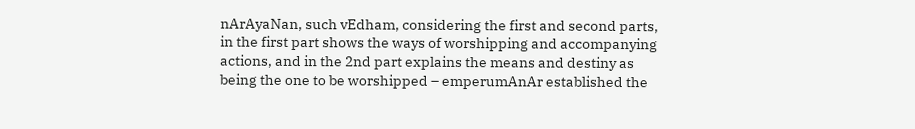nArAyaNan, such vEdham, considering the first and second parts, in the first part shows the ways of worshipping and accompanying actions, and in the 2nd part explains the means and destiny as being the one to be worshipped – emperumAnAr established the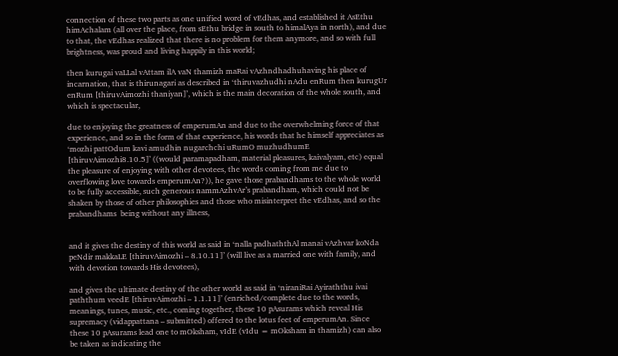connection of these two parts as one unified word of vEdhas, and established it AsEthu himAchalam (all over the place, from sEthu bridge in south to himalAya in north), and due to that, the vEdhas realized that there is no problem for them anymore, and so with full brightness, was proud and living happily in this world;

then kurugai vaLLal vAttam ilA vaN thamizh maRai vAzhndhadhuhaving his place of incarnation, that is thirunagari as described in ‘thiruvazhudhi nAdu enRum then kurugUr enRum [thiruvAimozhi thaniyan]’, which is the main decoration of the whole south, and which is spectacular,

due to enjoying the greatness of emperumAn and due to the overwhelming force of that experience, and so in the form of that experience, his words that he himself appreciates as ‘mozhi pattOdum kavi amudhin nugarchchi uRumO muzhudhumE [thiruvAimozhi8.10.5]’ ((would paramapadham, material pleasures, kaivalyam, etc) equal the pleasure of enjoying with other devotees, the words coming from me due to overflowing love towards emperumAn?)), he gave those prabandhams to the whole world to be fully accessible, such generous nammAzhvAr’s prabandham, which could not be shaken by those of other philosophies and those who misinterpret the vEdhas, and so the prabandhams  being without any illness,


and it gives the destiny of this world as said in ‘nalla padhaththAl manai vAzhvar koNda peNdir makkaLE [thiruvAimozhi – 8.10.11]’ (will live as a married one with family, and with devotion towards His devotees),

and gives the ultimate destiny of the other world as said in ‘niraniRai Ayiraththu ivai paththum veedE [thiruvAimozhi – 1.1.11]’ (enriched/complete due to the words, meanings, tunes, music, etc., coming together, these 10 pAsurams which reveal His supremacy (vidappattana – submitted) offered to the lotus feet of emperumAn. Since these 10 pAsurams lead one to mOksham, vIdE (vIdu = mOksham in thamizh) can also be taken as indicating the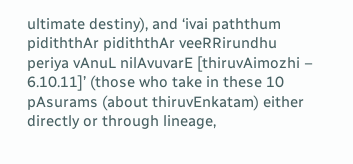ultimate destiny), and ‘ivai paththum pidiththAr pidiththAr veeRRirundhu periya vAnuL nilAvuvarE [thiruvAimozhi – 6.10.11]’ (those who take in these 10 pAsurams (about thiruvEnkatam) either directly or through lineage,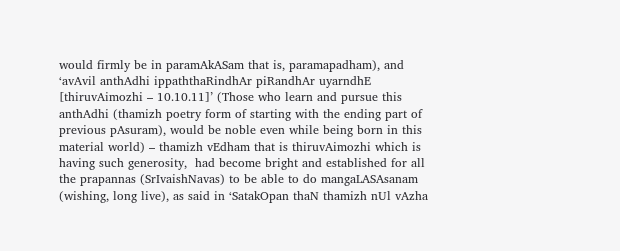would firmly be in paramAkASam that is, paramapadham), and ‘avAvil anthAdhi ippaththaRindhAr piRandhAr uyarndhE [thiruvAimozhi – 10.10.11]’ (Those who learn and pursue this anthAdhi (thamizh poetry form of starting with the ending part of previous pAsuram), would be noble even while being born in this material world) – thamizh vEdham that is thiruvAimozhi which is having such generosity,  had become bright and established for all the prapannas (SrIvaishNavas) to be able to do mangaLASAsanam (wishing, long live), as said in ‘SatakOpan thaN thamizh nUl vAzha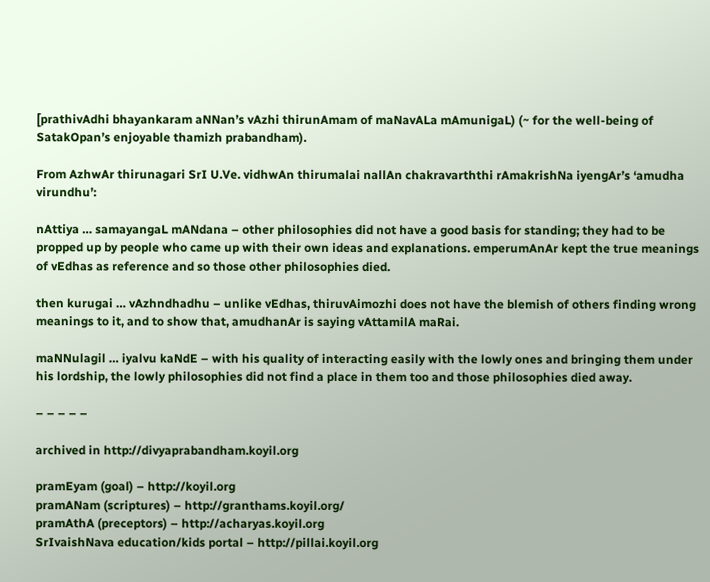[prathivAdhi bhayankaram aNNan’s vAzhi thirunAmam of maNavALa mAmunigaL) (~ for the well-being of SatakOpan’s enjoyable thamizh prabandham).

From AzhwAr thirunagari SrI U.Ve. vidhwAn thirumalai nallAn chakravarththi rAmakrishNa iyengAr’s ‘amudha virundhu’:

nAttiya … samayangaL mANdana – other philosophies did not have a good basis for standing; they had to be propped up by people who came up with their own ideas and explanations. emperumAnAr kept the true meanings of vEdhas as reference and so those other philosophies died.

then kurugai … vAzhndhadhu – unlike vEdhas, thiruvAimozhi does not have the blemish of others finding wrong meanings to it, and to show that, amudhanAr is saying vAttamilA maRai.

maNNulagil … iyalvu kaNdE – with his quality of interacting easily with the lowly ones and bringing them under his lordship, the lowly philosophies did not find a place in them too and those philosophies died away.

– – – – –

archived in http://divyaprabandham.koyil.org

pramEyam (goal) – http://koyil.org
pramANam (scriptures) – http://granthams.koyil.org/
pramAthA (preceptors) – http://acharyas.koyil.org
SrIvaishNava education/kids portal – http://pillai.koyil.org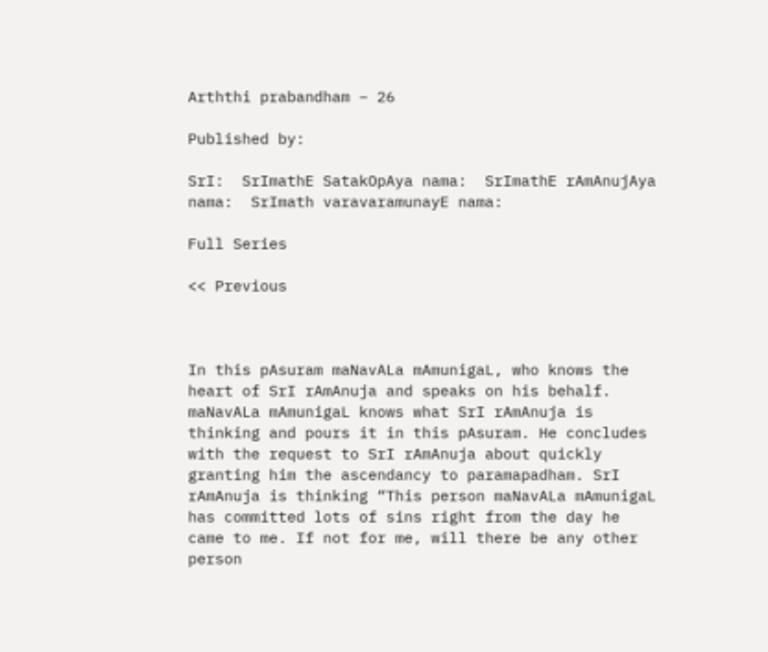Arththi prabandham – 26

Published by:

SrI:  SrImathE SatakOpAya nama:  SrImathE rAmAnujAya nama:  SrImath varavaramunayE nama:

Full Series

<< Previous



In this pAsuram maNavALa mAmunigaL, who knows the heart of SrI rAmAnuja and speaks on his behalf. maNavALa mAmunigaL knows what SrI rAmAnuja is thinking and pours it in this pAsuram. He concludes with the request to SrI rAmAnuja about quickly granting him the ascendancy to paramapadham. SrI rAmAnuja is thinking “This person maNavALa mAmunigaL has committed lots of sins right from the day he came to me. If not for me, will there be any other person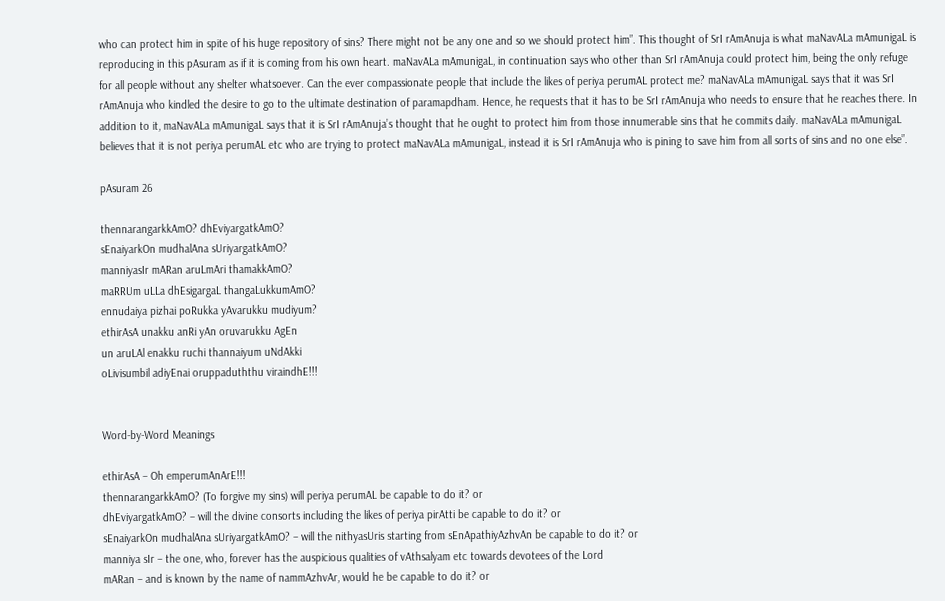who can protect him in spite of his huge repository of sins? There might not be any one and so we should protect him”. This thought of SrI rAmAnuja is what maNavALa mAmunigaL is reproducing in this pAsuram as if it is coming from his own heart. maNavALa mAmunigaL, in continuation says who other than SrI rAmAnuja could protect him, being the only refuge for all people without any shelter whatsoever. Can the ever compassionate people that include the likes of periya perumAL protect me? maNavALa mAmunigaL says that it was SrI rAmAnuja who kindled the desire to go to the ultimate destination of paramapdham. Hence, he requests that it has to be SrI rAmAnuja who needs to ensure that he reaches there. In addition to it, maNavALa mAmunigaL says that it is SrI rAmAnuja’s thought that he ought to protect him from those innumerable sins that he commits daily. maNavALa mAmunigaL believes that it is not periya perumAL etc who are trying to protect maNavALa mAmunigaL, instead it is SrI rAmAnuja who is pining to save him from all sorts of sins and no one else”.

pAsuram 26

thennarangarkkAmO? dhEviyargatkAmO?
sEnaiyarkOn mudhalAna sUriyargatkAmO?
manniyasIr mARan aruLmAri thamakkAmO?
maRRUm uLLa dhEsigargaL thangaLukkumAmO?
ennudaiya pizhai poRukka yAvarukku mudiyum?
ethirAsA unakku anRi yAn oruvarukku AgEn
un aruLAl enakku ruchi thannaiyum uNdAkki
oLivisumbil adiyEnai oruppaduththu viraindhE!!!


Word-by-Word Meanings

ethirAsA – Oh emperumAnArE!!!
thennarangarkkAmO? (To forgive my sins) will periya perumAL be capable to do it? or
dhEviyargatkAmO? – will the divine consorts including the likes of periya pirAtti be capable to do it? or
sEnaiyarkOn mudhalAna sUriyargatkAmO? – will the nithyasUris starting from sEnApathiyAzhvAn be capable to do it? or
manniya sIr – the one, who, forever has the auspicious qualities of vAthsalyam etc towards devotees of the Lord
mARan – and is known by the name of nammAzhvAr, would he be capable to do it? or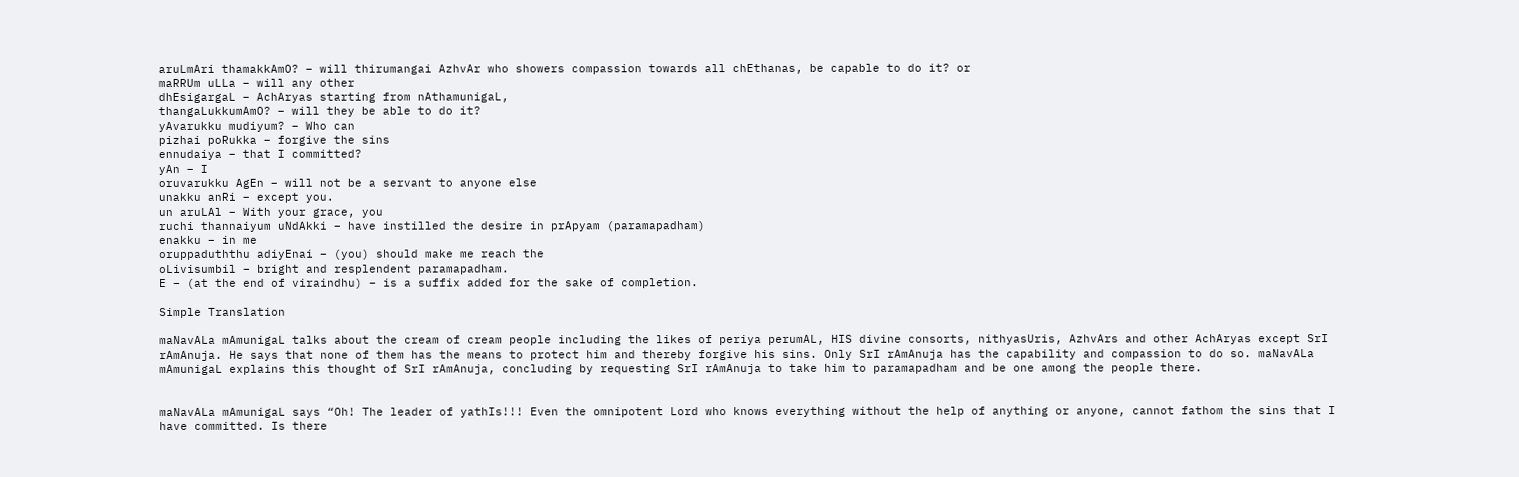aruLmAri thamakkAmO? – will thirumangai AzhvAr who showers compassion towards all chEthanas, be capable to do it? or
maRRUm uLLa – will any other
dhEsigargaL – AchAryas starting from nAthamunigaL,
thangaLukkumAmO? – will they be able to do it?
yAvarukku mudiyum? – Who can
pizhai poRukka – forgive the sins
ennudaiya – that I committed?
yAn – I
oruvarukku AgEn – will not be a servant to anyone else
unakku anRi – except you.
un aruLAl – With your grace, you
ruchi thannaiyum uNdAkki – have instilled the desire in prApyam (paramapadham)
enakku – in me
oruppaduththu adiyEnai – (you) should make me reach the
oLivisumbil – bright and resplendent paramapadham.
E – (at the end of viraindhu) – is a suffix added for the sake of completion.

Simple Translation

maNavALa mAmunigaL talks about the cream of cream people including the likes of periya perumAL, HIS divine consorts, nithyasUris, AzhvArs and other AchAryas except SrI rAmAnuja. He says that none of them has the means to protect him and thereby forgive his sins. Only SrI rAmAnuja has the capability and compassion to do so. maNavALa mAmunigaL explains this thought of SrI rAmAnuja, concluding by requesting SrI rAmAnuja to take him to paramapadham and be one among the people there.


maNavALa mAmunigaL says “Oh! The leader of yathIs!!! Even the omnipotent Lord who knows everything without the help of anything or anyone, cannot fathom the sins that I have committed. Is there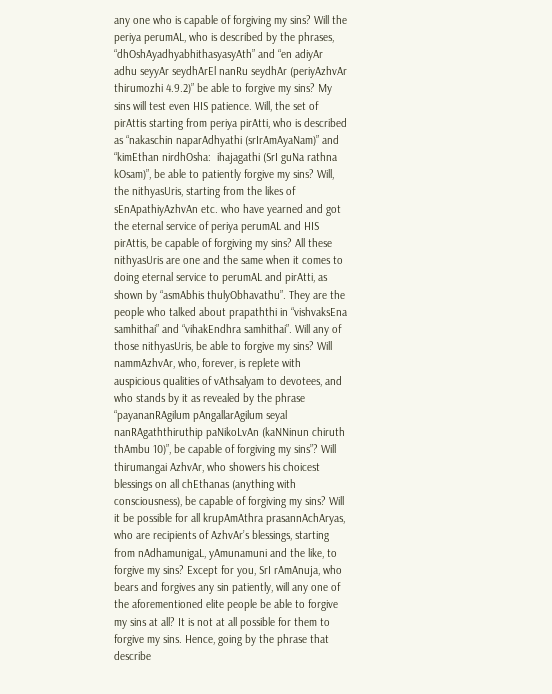any one who is capable of forgiving my sins? Will the periya perumAL, who is described by the phrases, “dhOshAyadhyabhithasyasyAth” and “en adiyAr adhu seyyAr seydhArEl nanRu seydhAr (periyAzhvAr thirumozhi 4.9.2)” be able to forgive my sins? My sins will test even HIS patience. Will, the set of pirAttis starting from periya pirAtti, who is described as “nakaschin naparAdhyathi (srIrAmAyaNam)” and “kimEthan nirdhOsha:  ihajagathi (SrI guNa rathna kOsam)”, be able to patiently forgive my sins? Will, the nithyasUris, starting from the likes of sEnApathiyAzhvAn etc. who have yearned and got the eternal service of periya perumAL and HIS pirAttis, be capable of forgiving my sins? All these nithyasUris are one and the same when it comes to doing eternal service to perumAL and pirAtti, as shown by “asmAbhis thulyObhavathu”. They are the people who talked about prapaththi in “vishvaksEna samhithai” and “vihakEndhra samhithai”. Will any of those nithyasUris, be able to forgive my sins? Will nammAzhvAr, who, forever, is replete with auspicious qualities of vAthsalyam to devotees, and who stands by it as revealed by the phrase “payananRAgilum pAngallarAgilum seyal nanRAgaththiruthip paNikoLvAn (kaNNinun chiruth thAmbu 10)”, be capable of forgiving my sins”? Will thirumangai AzhvAr, who showers his choicest blessings on all chEthanas (anything with consciousness), be capable of forgiving my sins? Will it be possible for all krupAmAthra prasannAchAryas, who are recipients of AzhvAr’s blessings, starting from nAdhamunigaL, yAmunamuni and the like, to forgive my sins? Except for you, SrI rAmAnuja, who bears and forgives any sin patiently, will any one of the aforementioned elite people be able to forgive my sins at all? It is not at all possible for them to forgive my sins. Hence, going by the phrase that describe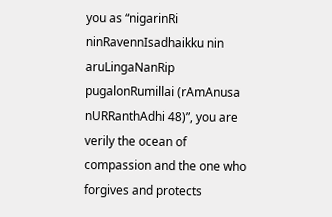you as “nigarinRi ninRavennIsadhaikku nin aruLingaNanRip pugalonRumillai (rAmAnusa nURRanthAdhi 48)”, you are verily the ocean of compassion and the one who forgives and protects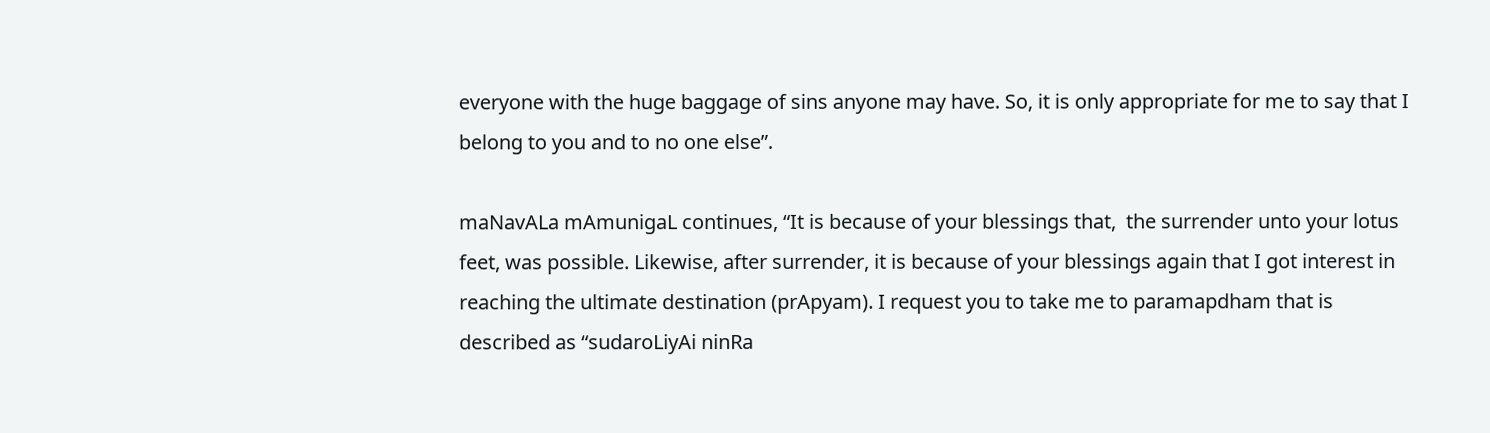everyone with the huge baggage of sins anyone may have. So, it is only appropriate for me to say that I belong to you and to no one else”.

maNavALa mAmunigaL continues, “It is because of your blessings that,  the surrender unto your lotus feet, was possible. Likewise, after surrender, it is because of your blessings again that I got interest in reaching the ultimate destination (prApyam). I request you to take me to paramapdham that is described as “sudaroLiyAi ninRa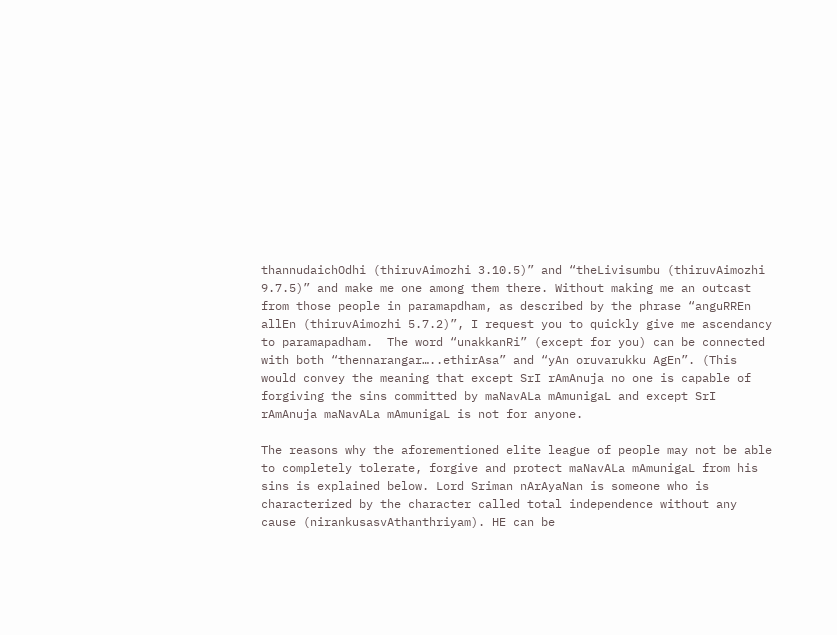thannudaichOdhi (thiruvAimozhi 3.10.5)” and “theLivisumbu (thiruvAimozhi 9.7.5)” and make me one among them there. Without making me an outcast from those people in paramapdham, as described by the phrase “anguRREn allEn (thiruvAimozhi 5.7.2)”, I request you to quickly give me ascendancy to paramapadham.  The word “unakkanRi” (except for you) can be connected with both “thennarangar…..ethirAsa” and “yAn oruvarukku AgEn”. (This would convey the meaning that except SrI rAmAnuja no one is capable of forgiving the sins committed by maNavALa mAmunigaL and except SrI rAmAnuja maNavALa mAmunigaL is not for anyone.

The reasons why the aforementioned elite league of people may not be able to completely tolerate, forgive and protect maNavALa mAmunigaL from his sins is explained below. Lord Sriman nArAyaNan is someone who is characterized by the character called total independence without any cause (nirankusasvAthanthriyam). HE can be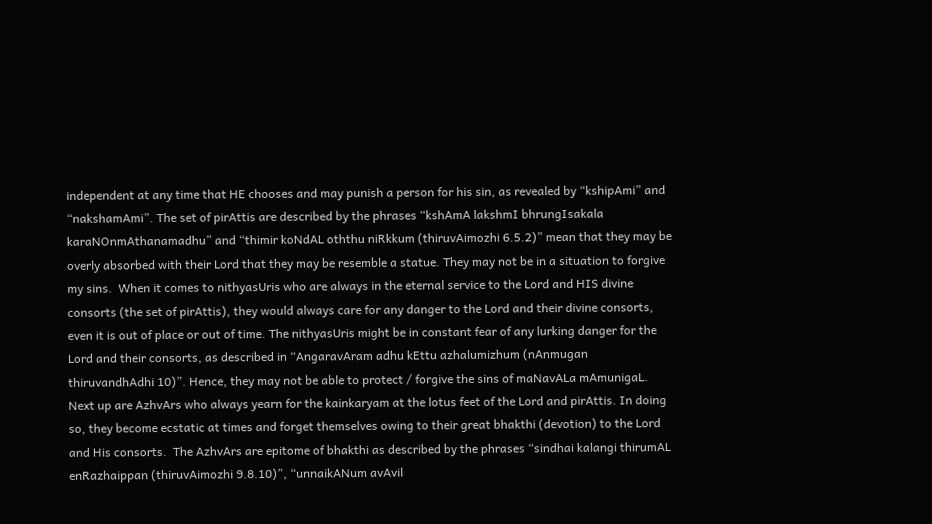independent at any time that HE chooses and may punish a person for his sin, as revealed by “kshipAmi” and “nakshamAmi”. The set of pirAttis are described by the phrases “kshAmA lakshmI bhrungIsakala karaNOnmAthanamadhu” and “thimir koNdAL oththu niRkkum (thiruvAimozhi 6.5.2)” mean that they may be overly absorbed with their Lord that they may be resemble a statue. They may not be in a situation to forgive my sins.  When it comes to nithyasUris who are always in the eternal service to the Lord and HIS divine consorts (the set of pirAttis), they would always care for any danger to the Lord and their divine consorts, even it is out of place or out of time. The nithyasUris might be in constant fear of any lurking danger for the Lord and their consorts, as described in “AngaravAram adhu kEttu azhalumizhum (nAnmugan thiruvandhAdhi 10)”. Hence, they may not be able to protect / forgive the sins of maNavALa mAmunigaL. Next up are AzhvArs who always yearn for the kainkaryam at the lotus feet of the Lord and pirAttis. In doing so, they become ecstatic at times and forget themselves owing to their great bhakthi (devotion) to the Lord and His consorts.  The AzhvArs are epitome of bhakthi as described by the phrases “sindhai kalangi thirumAL enRazhaippan (thiruvAimozhi 9.8.10)”, “unnaikANum avAvil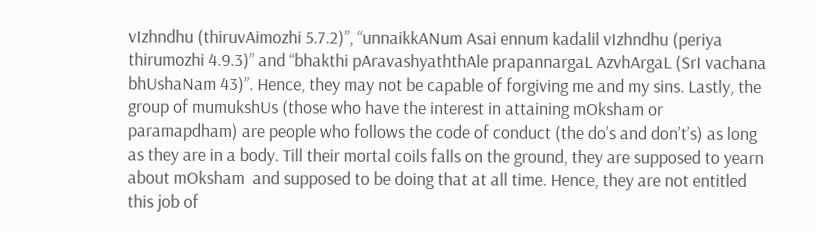vIzhndhu (thiruvAimozhi 5.7.2)”, “unnaikkANum Asai ennum kadalil vIzhndhu (periya thirumozhi 4.9.3)” and “bhakthi pAravashyaththAle prapannargaL AzvhArgaL (SrI vachana bhUshaNam 43)”. Hence, they may not be capable of forgiving me and my sins. Lastly, the group of mumukshUs (those who have the interest in attaining mOksham or paramapdham) are people who follows the code of conduct (the do’s and don’t’s) as long as they are in a body. Till their mortal coils falls on the ground, they are supposed to yearn about mOksham  and supposed to be doing that at all time. Hence, they are not entitled this job of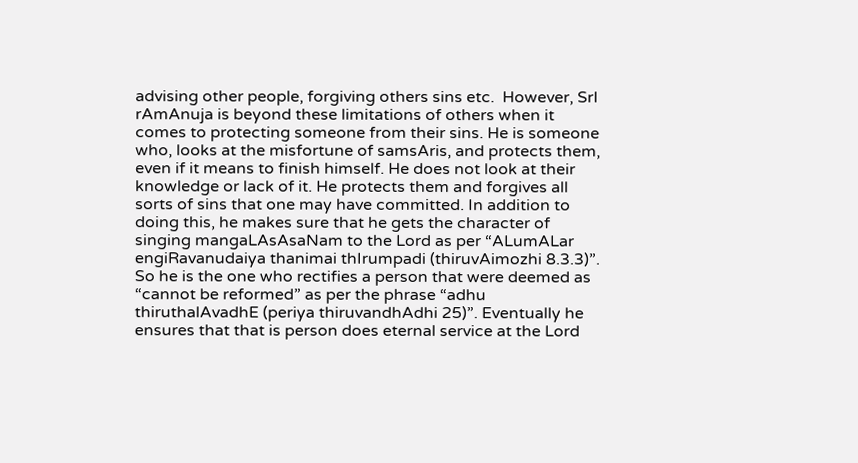advising other people, forgiving others sins etc.  However, SrI rAmAnuja is beyond these limitations of others when it comes to protecting someone from their sins. He is someone who, looks at the misfortune of samsAris, and protects them, even if it means to finish himself. He does not look at their knowledge or lack of it. He protects them and forgives all sorts of sins that one may have committed. In addition to doing this, he makes sure that he gets the character of singing mangaLAsAsaNam to the Lord as per “ALumALar engiRavanudaiya thanimai thIrumpadi (thiruvAimozhi 8.3.3)”. So he is the one who rectifies a person that were deemed as “cannot be reformed” as per the phrase “adhu thiruthalAvadhE (periya thiruvandhAdhi 25)”. Eventually he ensures that that is person does eternal service at the Lord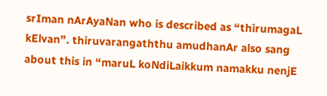srIman nArAyaNan who is described as “thirumagaL kElvan”. thiruvarangaththu amudhanAr also sang about this in “maruL koNdiLaikkum namakku nenjE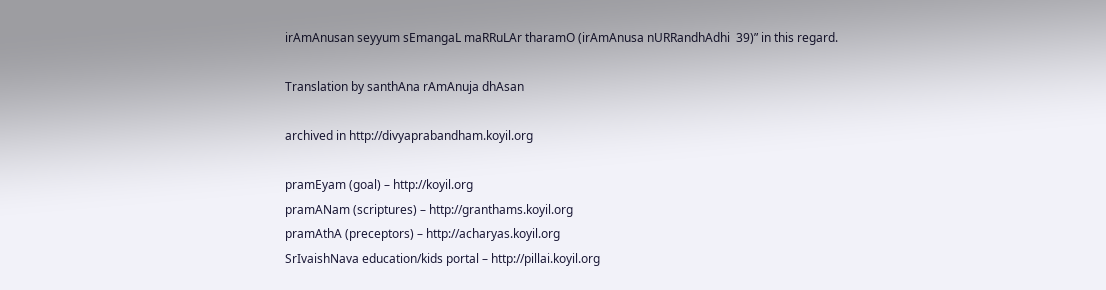irAmAnusan seyyum sEmangaL maRRuLAr tharamO (irAmAnusa nURRandhAdhi  39)” in this regard.

Translation by santhAna rAmAnuja dhAsan

archived in http://divyaprabandham.koyil.org

pramEyam (goal) – http://koyil.org
pramANam (scriptures) – http://granthams.koyil.org
pramAthA (preceptors) – http://acharyas.koyil.org
SrIvaishNava education/kids portal – http://pillai.koyil.org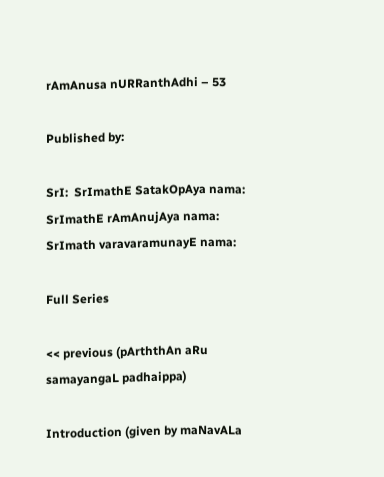rAmAnusa nURRanthAdhi – 53

Published by:

SrI:  SrImathE SatakOpAya nama:  SrImathE rAmAnujAya nama:  SrImath varavaramunayE nama:

Full Series

<< previous (pArththAn aRu samayangaL padhaippa)

Introduction (given by maNavALa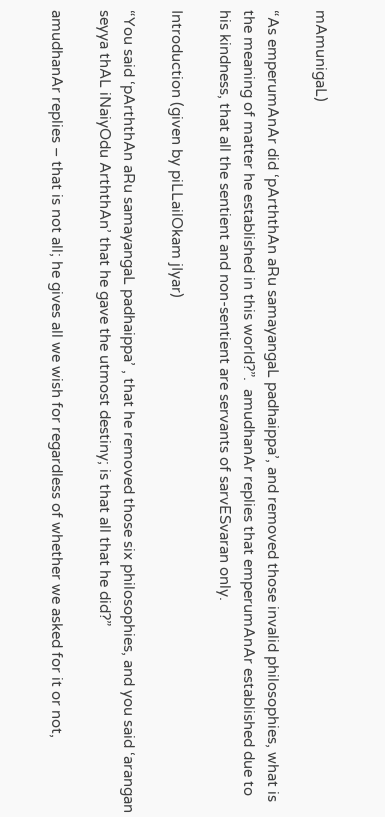mAmunigaL)

“As emperumAnAr did ‘pArththAn aRu samayangaL padhaippa’, and removed those invalid philosophies, what is the meaning of matter he established in this world?”.  amudhanAr replies that emperumAnAr established due to his kindness, that all the sentient and non-sentient are servants of sarvESvaran only.

Introduction (given by piLLailOkam jIyar)

“You said ‘pArththAn aRu samayangaL padhaippa’ , that he removed those six philosophies, and you said ‘arangan seyya thAL iNaiyOdu ArththAn’ that he gave the utmost destiny; is that all that he did?”

amudhanAr replies – that is not all; he gives all we wish for regardless of whether we asked for it or not,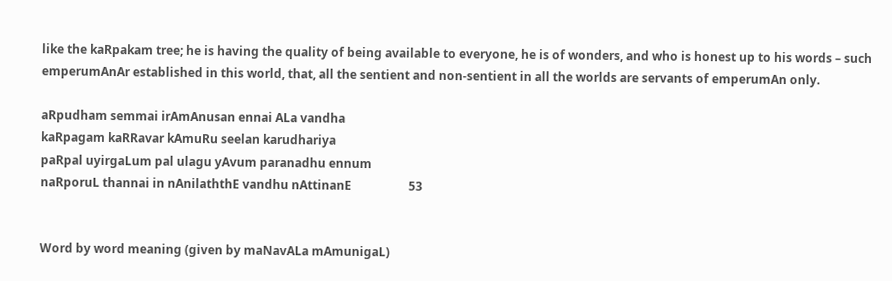like the kaRpakam tree; he is having the quality of being available to everyone, he is of wonders, and who is honest up to his words – such emperumAnAr established in this world, that, all the sentient and non-sentient in all the worlds are servants of emperumAn only.

aRpudham semmai irAmAnusan ennai ALa vandha
kaRpagam kaRRavar kAmuRu seelan karudhariya
paRpal uyirgaLum pal ulagu yAvum paranadhu ennum
naRporuL thannai in nAnilaththE vandhu nAttinanE                   53


Word by word meaning (given by maNavALa mAmunigaL)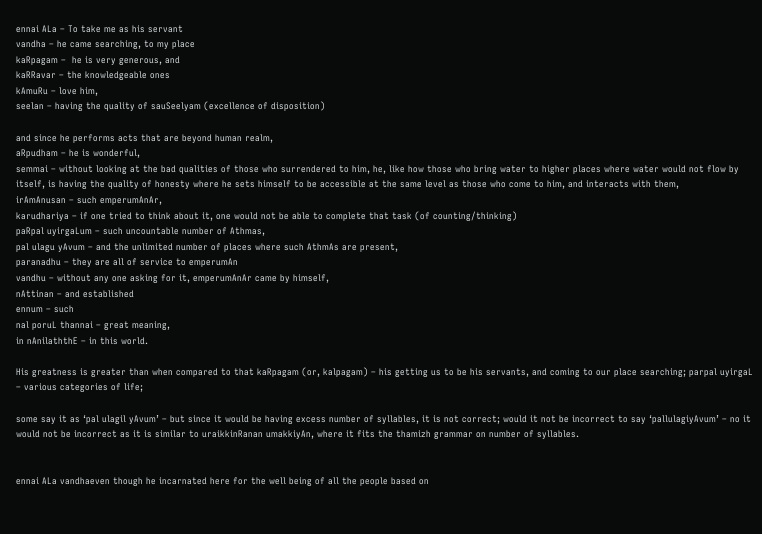ennai ALa – To take me as his servant
vandha – he came searching, to my place
kaRpagam –  he is very generous, and
kaRRavar – the knowledgeable ones
kAmuRu – love him,
seelan – having the quality of sauSeelyam (excellence of disposition)

and since he performs acts that are beyond human realm,
aRpudham – he is wonderful,
semmai – without looking at the bad qualities of those who surrendered to him, he, like how those who bring water to higher places where water would not flow by itself, is having the quality of honesty where he sets himself to be accessible at the same level as those who come to him, and interacts with them,
irAmAnusan – such emperumAnAr,
karudhariya – if one tried to think about it, one would not be able to complete that task (of counting/thinking)
paRpal uyirgaLum – such uncountable number of Athmas,
pal ulagu yAvum – and the unlimited number of places where such AthmAs are present,
paranadhu – they are all of service to emperumAn
vandhu – without any one asking for it, emperumAnAr came by himself,
nAttinan – and established
ennum – such
nal poruL thannai – great meaning,
in nAnilaththE – in this world.

His greatness is greater than when compared to that kaRpagam (or, kalpagam) – his getting us to be his servants, and coming to our place searching; parpal uyirgaL – various categories of life;

some say it as ‘pal ulagil yAvum’ – but since it would be having excess number of syllables, it is not correct; would it not be incorrect to say ‘pallulagiyAvum’ – no it would not be incorrect as it is similar to uraikkinRanan umakkiyAn, where it fits the thamizh grammar on number of syllables.


ennai ALa vandhaeven though he incarnated here for the well being of all the people based on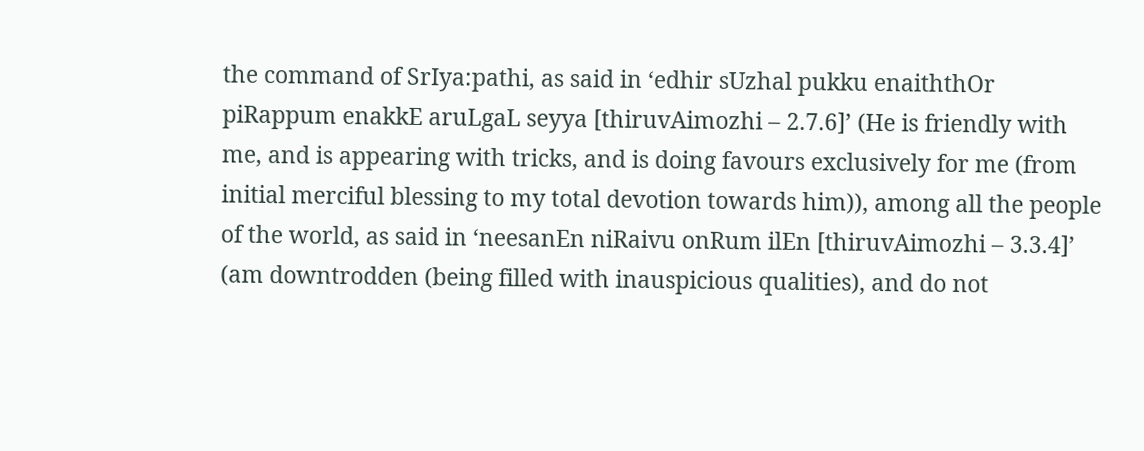the command of SrIya:pathi, as said in ‘edhir sUzhal pukku enaiththOr piRappum enakkE aruLgaL seyya [thiruvAimozhi – 2.7.6]’ (He is friendly with me, and is appearing with tricks, and is doing favours exclusively for me (from initial merciful blessing to my total devotion towards him)), among all the people of the world, as said in ‘neesanEn niRaivu onRum ilEn [thiruvAimozhi – 3.3.4]’ (am downtrodden (being filled with inauspicious qualities), and do not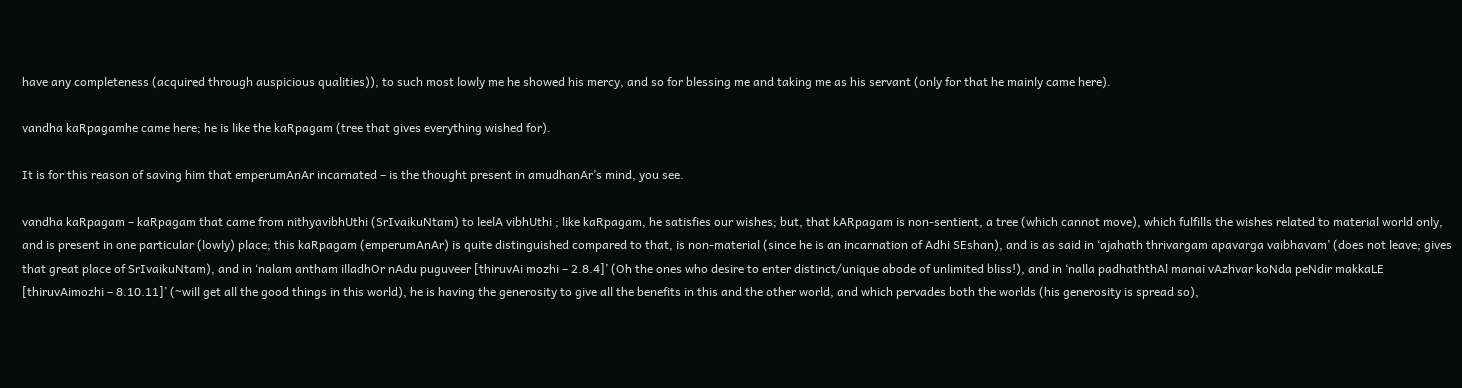have any completeness (acquired through auspicious qualities)), to such most lowly me he showed his mercy, and so for blessing me and taking me as his servant (only for that he mainly came here).

vandha kaRpagamhe came here; he is like the kaRpagam (tree that gives everything wished for).

It is for this reason of saving him that emperumAnAr incarnated – is the thought present in amudhanAr’s mind, you see.

vandha kaRpagam – kaRpagam that came from nithyavibhUthi (SrIvaikuNtam) to leelA vibhUthi ; like kaRpagam, he satisfies our wishes; but, that kARpagam is non-sentient, a tree (which cannot move), which fulfills the wishes related to material world only, and is present in one particular (lowly) place; this kaRpagam (emperumAnAr) is quite distinguished compared to that, is non-material (since he is an incarnation of Adhi SEshan), and is as said in ‘ajahath thrivargam apavarga vaibhavam’ (does not leave; gives that great place of SrIvaikuNtam), and in ‘nalam antham illadhOr nAdu puguveer [thiruvAi mozhi – 2.8.4]’ (Oh the ones who desire to enter distinct/unique abode of unlimited bliss!), and in ‘nalla padhaththAl manai vAzhvar koNda peNdir makkaLE [thiruvAimozhi – 8.10.11]’ (~will get all the good things in this world), he is having the generosity to give all the benefits in this and the other world, and which pervades both the worlds (his generosity is spread so),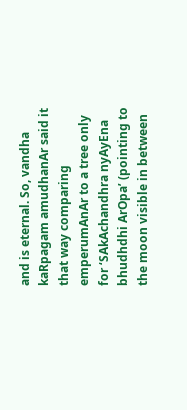and is eternal. So, vandha kaRpagam amudhanAr said it that way comparing emperumAnAr to a tree only for ‘SAkAchandhra nyAyEna bhudhdhi ArOpa’ (pointing to the moon visible in between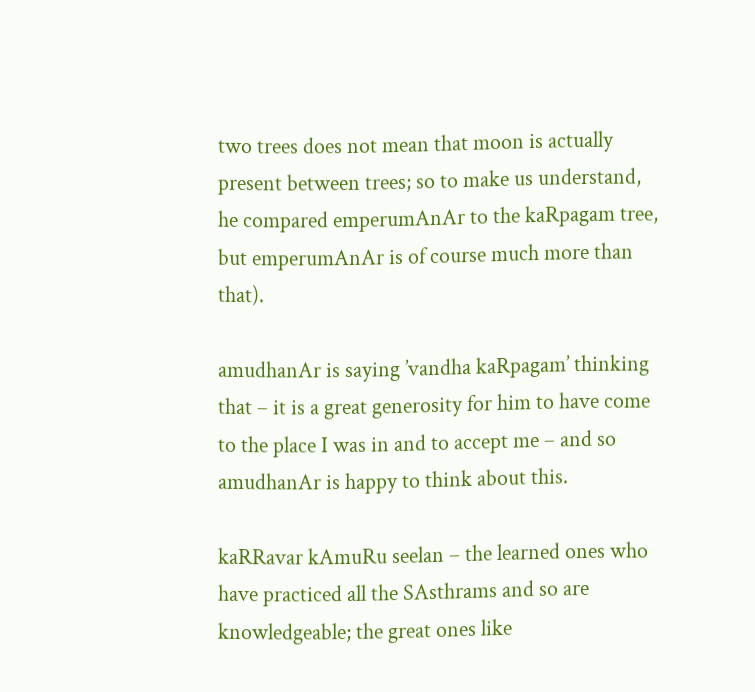two trees does not mean that moon is actually present between trees; so to make us understand, he compared emperumAnAr to the kaRpagam tree, but emperumAnAr is of course much more than that).

amudhanAr is saying ’vandha kaRpagam’ thinking that – it is a great generosity for him to have come to the place I was in and to accept me – and so amudhanAr is happy to think about this.

kaRRavar kAmuRu seelan – the learned ones who have practiced all the SAsthrams and so are knowledgeable; the great ones like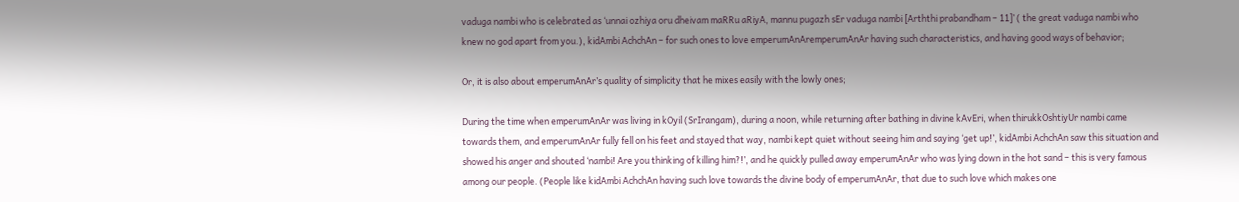vaduga nambi who is celebrated as ‘unnai ozhiya oru dheivam maRRu aRiyA, mannu pugazh sEr vaduga nambi [Arththi prabandham – 11]’ ( the great vaduga nambi who knew no god apart from you.), kidAmbi AchchAn – for such ones to love emperumAnAremperumAnAr having such characteristics, and having good ways of behavior;

Or, it is also about emperumAnAr’s quality of simplicity that he mixes easily with the lowly ones;

During the time when emperumAnAr was living in kOyil (SrIrangam), during a noon, while returning after bathing in divine kAvEri, when thirukkOshtiyUr nambi came towards them, and emperumAnAr fully fell on his feet and stayed that way, nambi kept quiet without seeing him and saying ‘get up!’, kidAmbi AchchAn saw this situation and showed his anger and shouted ‘nambi! Are you thinking of killing him?!’, and he quickly pulled away emperumAnAr who was lying down in the hot sand – this is very famous among our people. (People like kidAmbi AchchAn having such love towards the divine body of emperumAnAr, that due to such love which makes one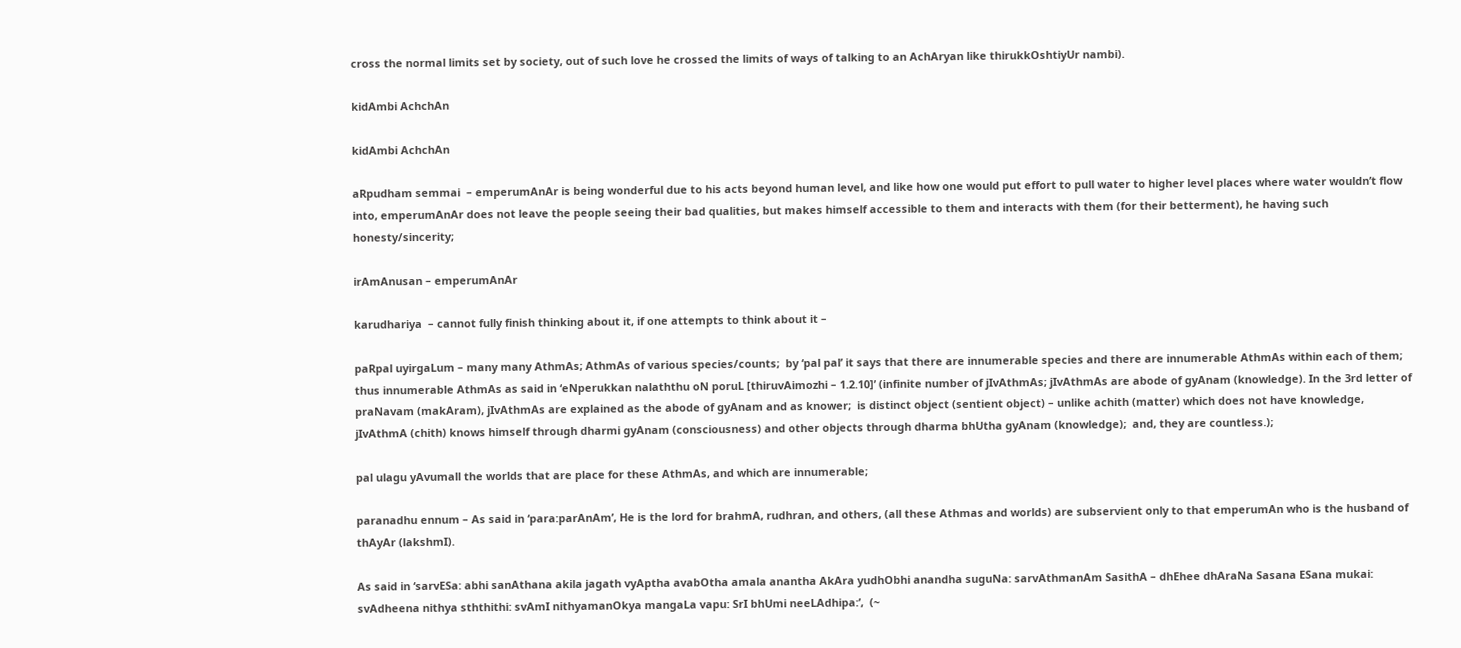cross the normal limits set by society, out of such love he crossed the limits of ways of talking to an AchAryan like thirukkOshtiyUr nambi).

kidAmbi AchchAn

kidAmbi AchchAn

aRpudham semmai  – emperumAnAr is being wonderful due to his acts beyond human level, and like how one would put effort to pull water to higher level places where water wouldn’t flow into, emperumAnAr does not leave the people seeing their bad qualities, but makes himself accessible to them and interacts with them (for their betterment), he having such honesty/sincerity;

irAmAnusan – emperumAnAr

karudhariya  – cannot fully finish thinking about it, if one attempts to think about it –

paRpal uyirgaLum – many many AthmAs; AthmAs of various species/counts;  by ‘pal pal’ it says that there are innumerable species and there are innumerable AthmAs within each of them; thus innumerable AthmAs as said in ‘eNperukkan nalaththu oN poruL [thiruvAimozhi – 1.2.10]’ (infinite number of jIvAthmAs; jIvAthmAs are abode of gyAnam (knowledge). In the 3rd letter of praNavam (makAram), jIvAthmAs are explained as the abode of gyAnam and as knower;  is distinct object (sentient object) – unlike achith (matter) which does not have knowledge, jIvAthmA (chith) knows himself through dharmi gyAnam (consciousness) and other objects through dharma bhUtha gyAnam (knowledge);  and, they are countless.);

pal ulagu yAvumall the worlds that are place for these AthmAs, and which are innumerable;

paranadhu ennum – As said in ‘para:parAnAm’, He is the lord for brahmA, rudhran, and others, (all these Athmas and worlds) are subservient only to that emperumAn who is the husband of thAyAr (lakshmI).

As said in ‘sarvESa: abhi sanAthana akila jagath vyAptha avabOtha amala anantha AkAra yudhObhi anandha suguNa: sarvAthmanAm SasithA – dhEhee dhAraNa Sasana ESana mukai: svAdheena nithya sththithi: svAmI nithyamanOkya mangaLa vapu: SrI bhUmi neeLAdhipa:’,  (~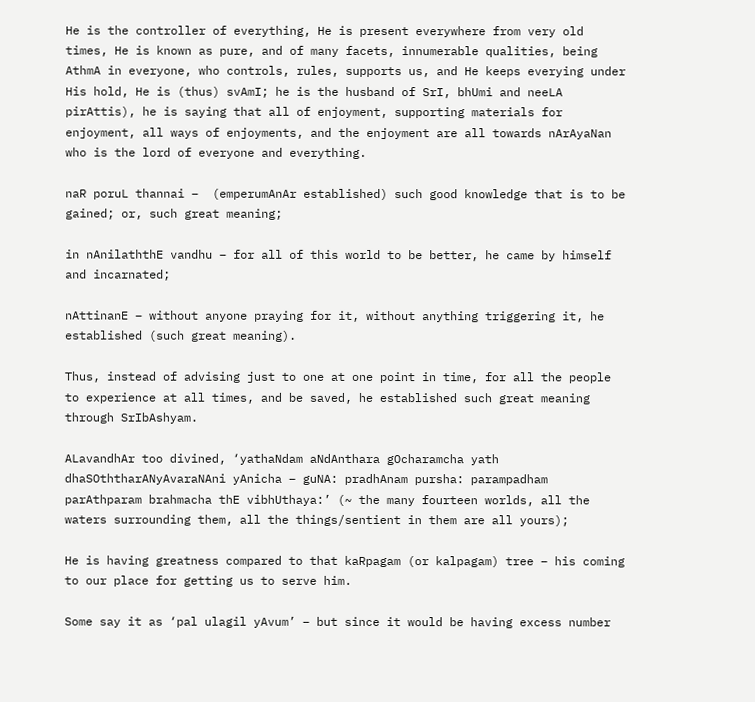He is the controller of everything, He is present everywhere from very old times, He is known as pure, and of many facets, innumerable qualities, being AthmA in everyone, who controls, rules, supports us, and He keeps everying under His hold, He is (thus) svAmI; he is the husband of SrI, bhUmi and neeLA pirAttis), he is saying that all of enjoyment, supporting materials for enjoyment, all ways of enjoyments, and the enjoyment are all towards nArAyaNan who is the lord of everyone and everything.

naR poruL thannai –  (emperumAnAr established) such good knowledge that is to be gained; or, such great meaning;

in nAnilaththE vandhu – for all of this world to be better, he came by himself and incarnated;

nAttinanE – without anyone praying for it, without anything triggering it, he established (such great meaning).

Thus, instead of advising just to one at one point in time, for all the people to experience at all times, and be saved, he established such great meaning through SrIbAshyam.

ALavandhAr too divined, ‘yathaNdam aNdAnthara gOcharamcha yath dhaSOththarANyAvaraNAni yAnicha – guNA: pradhAnam pursha: parampadham parAthparam brahmacha thE vibhUthaya:’ (~ the many fourteen worlds, all the waters surrounding them, all the things/sentient in them are all yours);

He is having greatness compared to that kaRpagam (or kalpagam) tree – his coming to our place for getting us to serve him.

Some say it as ‘pal ulagil yAvum’ – but since it would be having excess number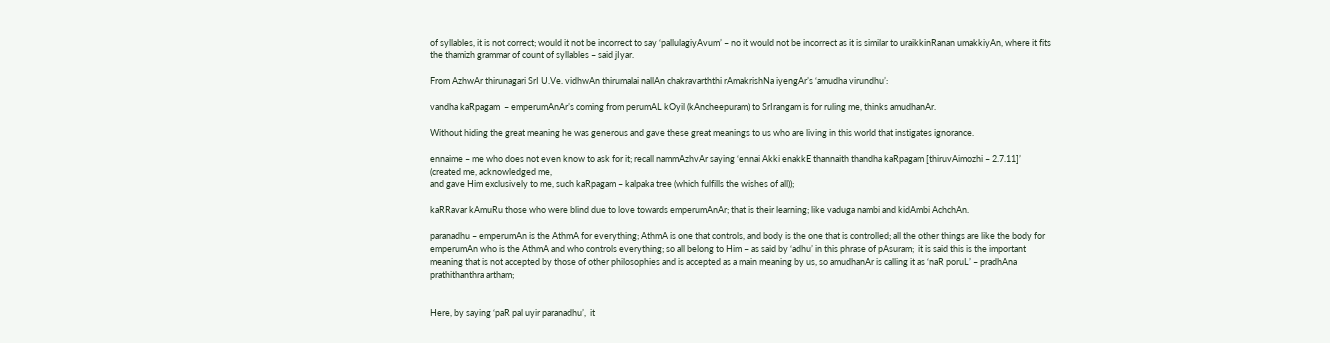of syllables, it is not correct; would it not be incorrect to say ‘pallulagiyAvum’ – no it would not be incorrect as it is similar to uraikkinRanan umakkiyAn, where it fits the thamizh grammar of count of syllables – said jIyar.

From AzhwAr thirunagari SrI U.Ve. vidhwAn thirumalai nallAn chakravarththi rAmakrishNa iyengAr’s ‘amudha virundhu’:

vandha kaRpagam  – emperumAnAr’s coming from perumAL kOyil (kAncheepuram) to SrIrangam is for ruling me, thinks amudhanAr.

Without hiding the great meaning he was generous and gave these great meanings to us who are living in this world that instigates ignorance.

ennaime – me who does not even know to ask for it; recall nammAzhvAr saying ‘ennai Akki enakkE thannaith thandha kaRpagam [thiruvAimozhi – 2.7.11]’ (created me, acknowledged me,
and gave Him exclusively to me, such kaRpagam – kalpaka tree (which fulfills the wishes of all));

kaRRavar kAmuRu those who were blind due to love towards emperumAnAr; that is their learning; like vaduga nambi and kidAmbi AchchAn.

paranadhu – emperumAn is the AthmA for everything; AthmA is one that controls, and body is the one that is controlled; all the other things are like the body for emperumAn who is the AthmA and who controls everything; so all belong to Him – as said by ‘adhu’ in this phrase of pAsuram;  it is said this is the important meaning that is not accepted by those of other philosophies and is accepted as a main meaning by us, so amudhanAr is calling it as ‘naR poruL’ – pradhAna prathithanthra artham;


Here, by saying ‘paR pal uyir paranadhu’,  it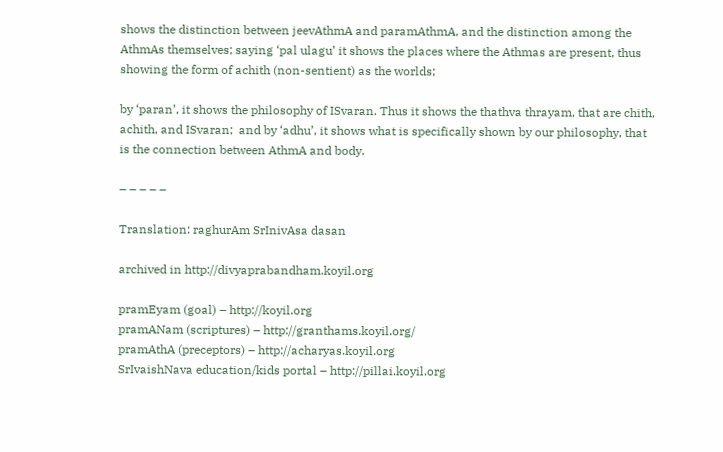shows the distinction between jeevAthmA and paramAthmA, and the distinction among the AthmAs themselves; saying ‘pal ulagu’ it shows the places where the Athmas are present, thus showing the form of achith (non-sentient) as the worlds;

by ‘paran’, it shows the philosophy of ISvaran. Thus it shows the thathva thrayam, that are chith, achith, and ISvaran;  and by ‘adhu’, it shows what is specifically shown by our philosophy, that is the connection between AthmA and body.

– – – – –

Translation: raghurAm SrInivAsa dasan

archived in http://divyaprabandham.koyil.org

pramEyam (goal) – http://koyil.org
pramANam (scriptures) – http://granthams.koyil.org/
pramAthA (preceptors) – http://acharyas.koyil.org
SrIvaishNava education/kids portal – http://pillai.koyil.org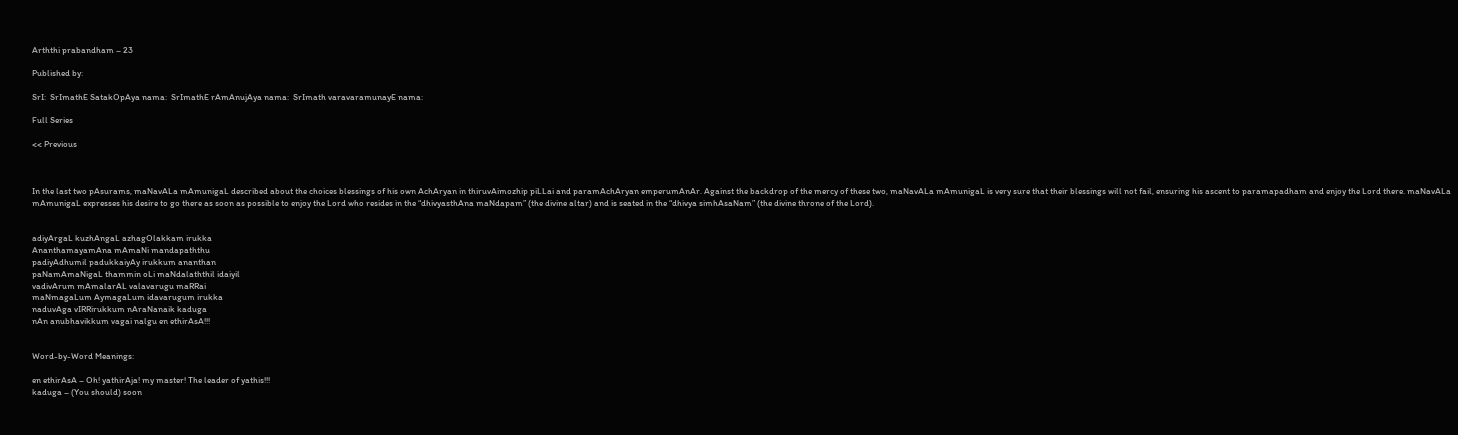Arththi prabandham – 23

Published by:

SrI:  SrImathE SatakOpAya nama:  SrImathE rAmAnujAya nama:  SrImath varavaramunayE nama:

Full Series

<< Previous



In the last two pAsurams, maNavALa mAmunigaL described about the choices blessings of his own AchAryan in thiruvAimozhip piLLai and paramAchAryan emperumAnAr. Against the backdrop of the mercy of these two, maNavALa mAmunigaL is very sure that their blessings will not fail, ensuring his ascent to paramapadham and enjoy the Lord there. maNavALa mAmunigaL expresses his desire to go there as soon as possible to enjoy the Lord who resides in the “dhivyasthAna maNdapam” (the divine altar) and is seated in the “dhivya simhAsaNam” (the divine throne of the Lord).


adiyArgaL kuzhAngaL azhagOlakkam irukka
AnanthamayamAna mAmaNi mandapaththu
padiyAdhumil padukkaiyAy irukkum ananthan
paNamAmaNigaL thammin oLi maNdalaththil idaiyil
vadivArum mAmalarAL valavarugu maRRai
maNmagaLum AymagaLum idavarugum irukka
naduvAga vIRRirukkum nAraNanaik kaduga
nAn anubhavikkum vagai nalgu en ethirAsA!!!


Word-by-Word Meanings:

en ethirAsA – Oh! yathirAja! my master! The leader of yathis!!!
kaduga – (You should) soon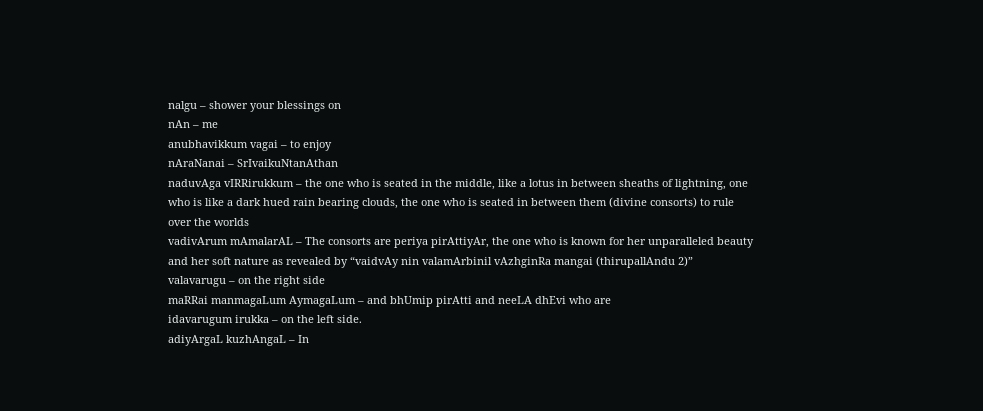nalgu – shower your blessings on
nAn – me
anubhavikkum vagai – to enjoy
nAraNanai – SrIvaikuNtanAthan
naduvAga vIRRirukkum – the one who is seated in the middle, like a lotus in between sheaths of lightning, one who is like a dark hued rain bearing clouds, the one who is seated in between them (divine consorts) to rule over the worlds
vadivArum mAmalarAL – The consorts are periya pirAttiyAr, the one who is known for her unparalleled beauty and her soft nature as revealed by “vaidvAy nin valamArbinil vAzhginRa mangai (thirupallAndu 2)”
valavarugu – on the right side
maRRai manmagaLum AymagaLum – and bhUmip pirAtti and neeLA dhEvi who are
idavarugum irukka – on the left side.
adiyArgaL kuzhAngaL – In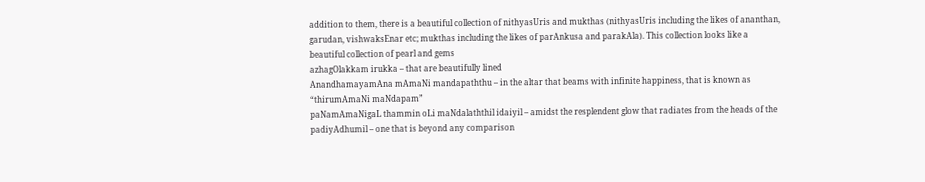addition to them, there is a beautiful collection of nithyasUris and mukthas (nithyasUris including the likes of ananthan, garudan, vishwaksEnar etc; mukthas including the likes of parAnkusa and parakAla). This collection looks like a beautiful collection of pearl and gems
azhagOlakkam irukka – that are beautifully lined
AnandhamayamAna mAmaNi mandapaththu – in the altar that beams with infinite happiness, that is known as “thirumAmaNi maNdapam”
paNamAmaNigaL thammin oLi maNdalaththil idaiyil – amidst the resplendent glow that radiates from the heads of the
padiyAdhumil – one that is beyond any comparison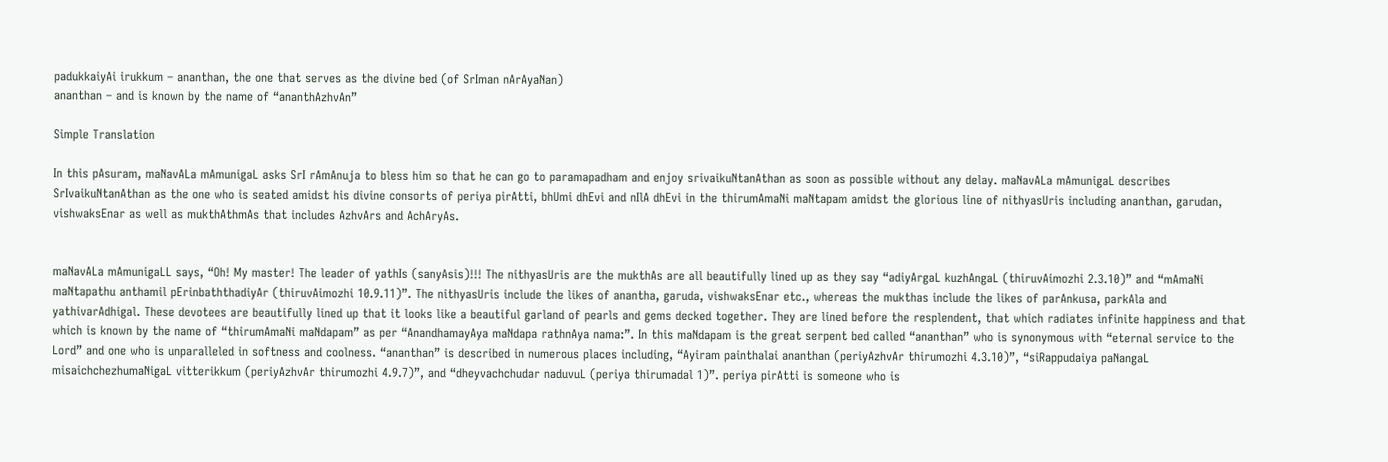padukkaiyAi irukkum – ananthan, the one that serves as the divine bed (of SrIman nArAyaNan)
ananthan – and is known by the name of “ananthAzhvAn”

Simple Translation

In this pAsuram, maNavALa mAmunigaL asks SrI rAmAnuja to bless him so that he can go to paramapadham and enjoy srivaikuNtanAthan as soon as possible without any delay. maNavALa mAmunigaL describes SrIvaikuNtanAthan as the one who is seated amidst his divine consorts of periya pirAtti, bhUmi dhEvi and nIlA dhEvi in the thirumAmaNi maNtapam amidst the glorious line of nithyasUris including ananthan, garudan, vishwaksEnar as well as mukthAthmAs that includes AzhvArs and AchAryAs.


maNavALa mAmunigaLL says, “Oh! My master! The leader of yathIs (sanyAsis)!!! The nithyasUris are the mukthAs are all beautifully lined up as they say “adiyArgaL kuzhAngaL (thiruvAimozhi 2.3.10)” and “mAmaNi maNtapathu anthamil pErinbaththadiyAr (thiruvAimozhi 10.9.11)”. The nithyasUris include the likes of anantha, garuda, vishwaksEnar etc., whereas the mukthas include the likes of parAnkusa, parkAla and yathivarAdhigal. These devotees are beautifully lined up that it looks like a beautiful garland of pearls and gems decked together. They are lined before the resplendent, that which radiates infinite happiness and that which is known by the name of “thirumAmaNi maNdapam” as per “AnandhamayAya maNdapa rathnAya nama:”. In this maNdapam is the great serpent bed called “ananthan” who is synonymous with “eternal service to the Lord” and one who is unparalleled in softness and coolness. “ananthan” is described in numerous places including, “Ayiram painthalai ananthan (periyAzhvAr thirumozhi 4.3.10)”, “siRappudaiya paNangaL misaichchezhumaNigaL vitterikkum (periyAzhvAr thirumozhi 4.9.7)”, and “dheyvachchudar naduvuL (periya thirumadal 1)”. periya pirAtti is someone who is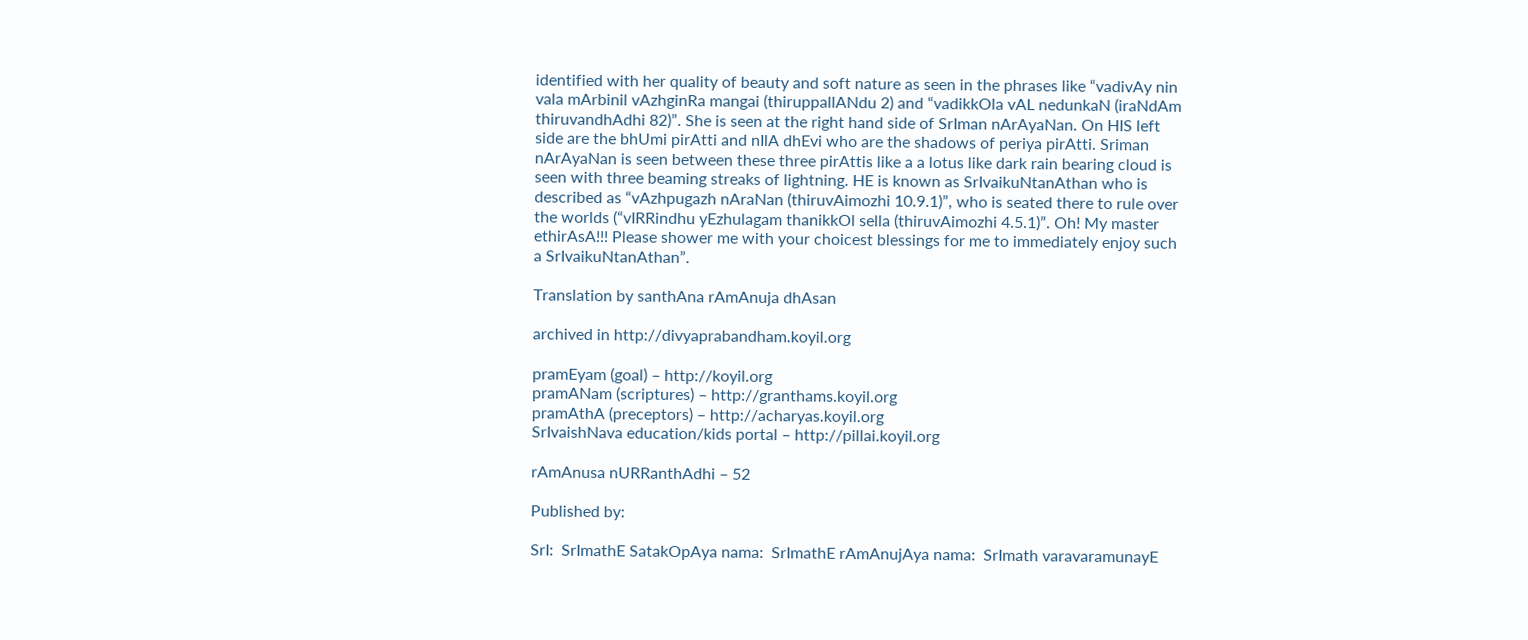identified with her quality of beauty and soft nature as seen in the phrases like “vadivAy nin vala mArbinil vAzhginRa mangai (thiruppallANdu 2) and “vadikkOla vAL nedunkaN (iraNdAm thiruvandhAdhi 82)”. She is seen at the right hand side of SrIman nArAyaNan. On HIS left side are the bhUmi pirAtti and nIlA dhEvi who are the shadows of periya pirAtti. Sriman nArAyaNan is seen between these three pirAttis like a a lotus like dark rain bearing cloud is seen with three beaming streaks of lightning. HE is known as SrIvaikuNtanAthan who is described as “vAzhpugazh nAraNan (thiruvAimozhi 10.9.1)”, who is seated there to rule over the worlds (“vIRRindhu yEzhulagam thanikkOl sella (thiruvAimozhi 4.5.1)”. Oh! My master ethirAsA!!! Please shower me with your choicest blessings for me to immediately enjoy such a SrIvaikuNtanAthan”.

Translation by santhAna rAmAnuja dhAsan

archived in http://divyaprabandham.koyil.org

pramEyam (goal) – http://koyil.org
pramANam (scriptures) – http://granthams.koyil.org
pramAthA (preceptors) – http://acharyas.koyil.org
SrIvaishNava education/kids portal – http://pillai.koyil.org

rAmAnusa nURRanthAdhi – 52

Published by:

SrI:  SrImathE SatakOpAya nama:  SrImathE rAmAnujAya nama:  SrImath varavaramunayE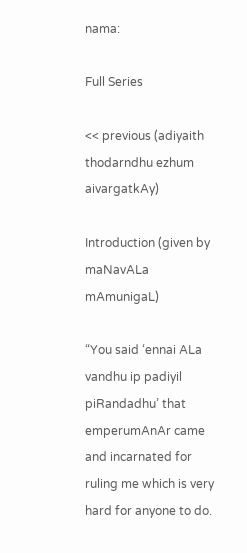nama:

Full Series

<< previous (adiyaith thodarndhu ezhum aivargatkAy)

Introduction (given by maNavALa mAmunigaL)

“You said ‘ennai ALa vandhu ip padiyil piRandadhu’ that emperumAnAr came and incarnated for ruling me which is very hard for anyone to do.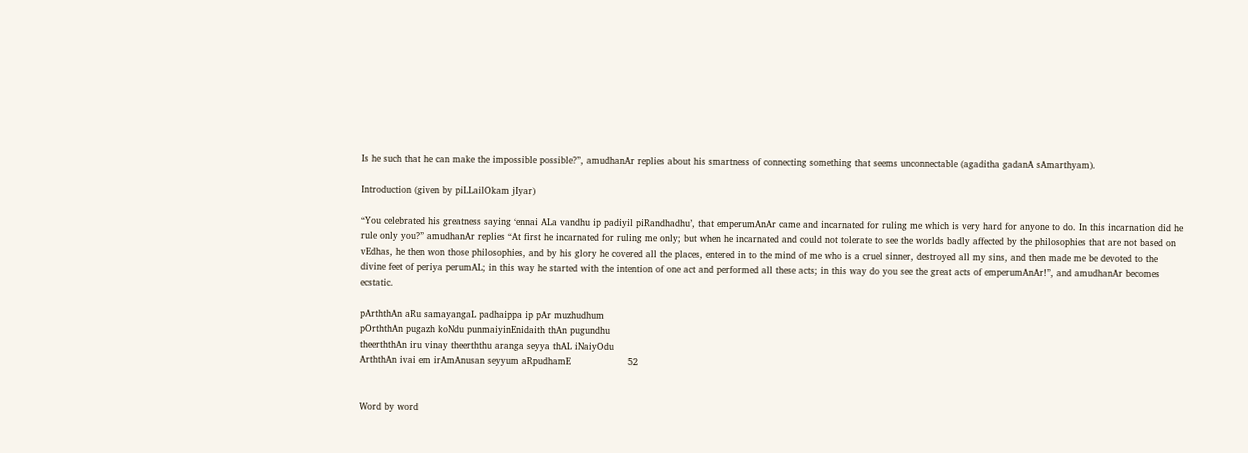Is he such that he can make the impossible possible?”, amudhanAr replies about his smartness of connecting something that seems unconnectable (agaditha gadanA sAmarthyam).

Introduction (given by piLLailOkam jIyar)

“You celebrated his greatness saying ‘ennai ALa vandhu ip padiyil piRandhadhu’, that emperumAnAr came and incarnated for ruling me which is very hard for anyone to do. In this incarnation did he rule only you?” amudhanAr replies “At first he incarnated for ruling me only; but when he incarnated and could not tolerate to see the worlds badly affected by the philosophies that are not based on vEdhas, he then won those philosophies, and by his glory he covered all the places, entered in to the mind of me who is a cruel sinner, destroyed all my sins, and then made me be devoted to the divine feet of periya perumAL; in this way he started with the intention of one act and performed all these acts; in this way do you see the great acts of emperumAnAr!”, and amudhanAr becomes ecstatic.

pArththAn aRu samayangaL padhaippa ip pAr muzhudhum
pOrththAn pugazh koNdu punmaiyinEnidaith thAn pugundhu
theerththAn iru vinay theerththu aranga seyya thAL iNaiyOdu
ArththAn ivai em irAmAnusan seyyum aRpudhamE                   52


Word by word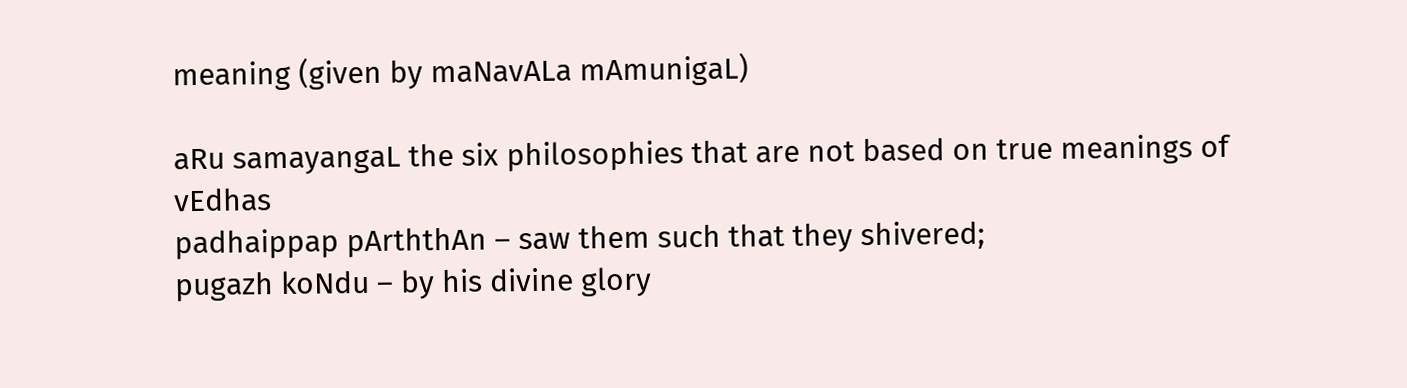meaning (given by maNavALa mAmunigaL)

aRu samayangaL the six philosophies that are not based on true meanings of vEdhas
padhaippap pArththAn – saw them such that they shivered;
pugazh koNdu – by his divine glory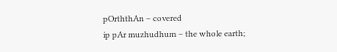pOrththAn – covered
ip pAr muzhudhum – the whole earth;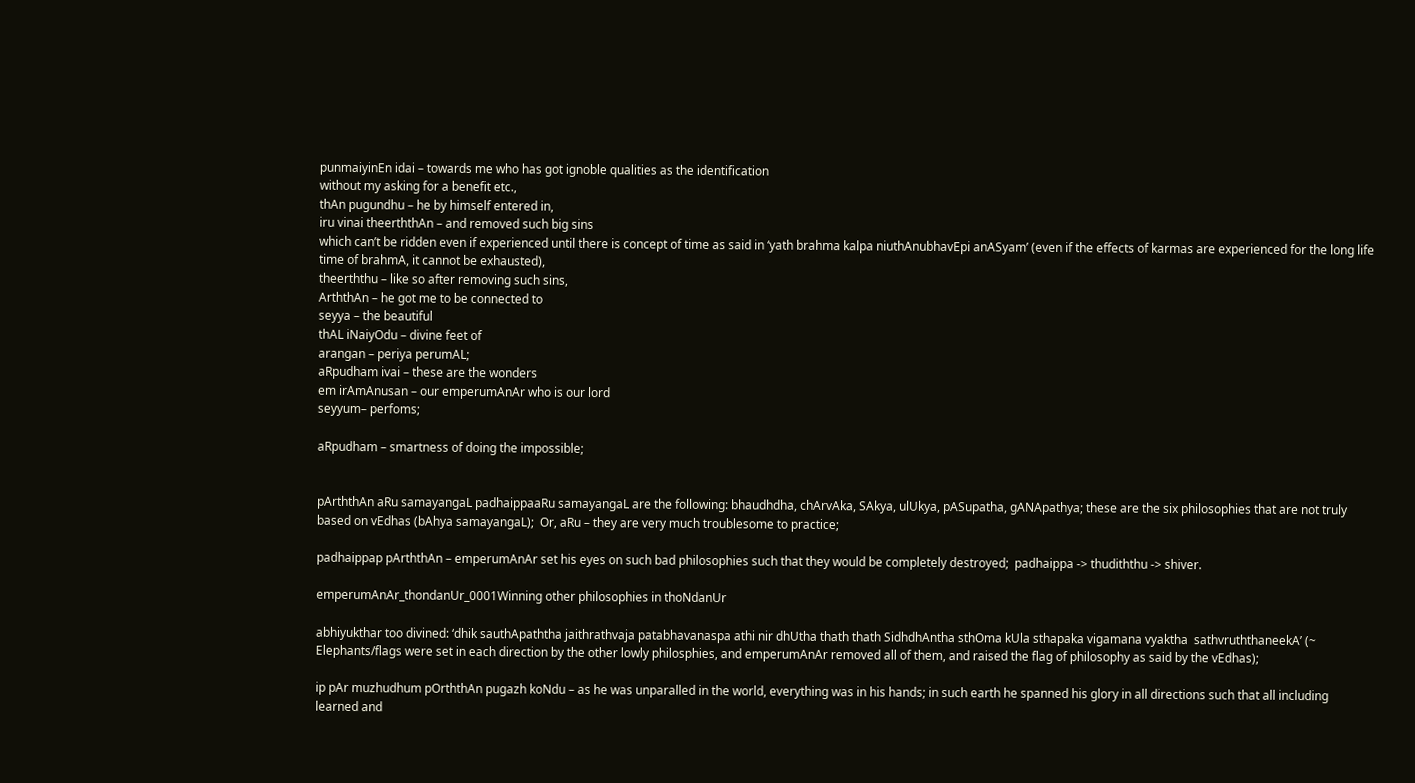punmaiyinEn idai – towards me who has got ignoble qualities as the identification
without my asking for a benefit etc.,
thAn pugundhu – he by himself entered in,
iru vinai theerththAn – and removed such big sins
which can’t be ridden even if experienced until there is concept of time as said in ‘yath brahma kalpa niuthAnubhavEpi anASyam’ (even if the effects of karmas are experienced for the long life time of brahmA, it cannot be exhausted),
theerththu – like so after removing such sins,
ArththAn – he got me to be connected to
seyya – the beautiful
thAL iNaiyOdu – divine feet of
arangan – periya perumAL;
aRpudham ivai – these are the wonders
em irAmAnusan – our emperumAnAr who is our lord
seyyum– perfoms;

aRpudham – smartness of doing the impossible;


pArththAn aRu samayangaL padhaippaaRu samayangaL are the following: bhaudhdha, chArvAka, SAkya, ulUkya, pASupatha, gANApathya; these are the six philosophies that are not truly based on vEdhas (bAhya samayangaL);  Or, aRu – they are very much troublesome to practice;

padhaippap pArththAn – emperumAnAr set his eyes on such bad philosophies such that they would be completely destroyed;  padhaippa -> thudiththu -> shiver.

emperumAnAr_thondanUr_0001Winning other philosophies in thoNdanUr

abhiyukthar too divined: ‘dhik sauthApaththa jaithrathvaja patabhavanaspa athi nir dhUtha thath thath SidhdhAntha sthOma kUla sthapaka vigamana vyaktha  sathvruththaneekA’ (~ Elephants/flags were set in each direction by the other lowly philosphies, and emperumAnAr removed all of them, and raised the flag of philosophy as said by the vEdhas);

ip pAr muzhudhum pOrththAn pugazh koNdu – as he was unparalled in the world, everything was in his hands; in such earth he spanned his glory in all directions such that all including learned and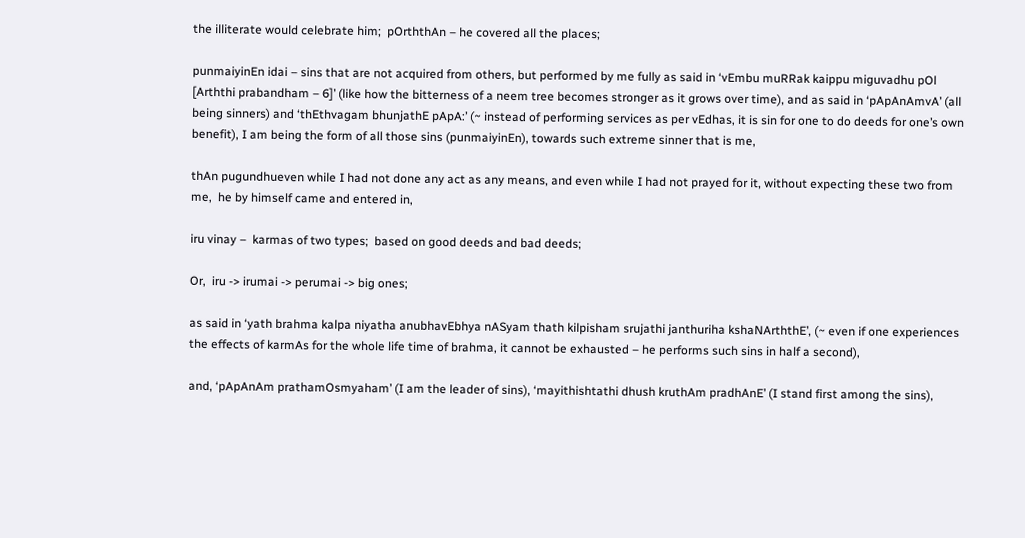the illiterate would celebrate him;  pOrththAn – he covered all the places;

punmaiyinEn idai – sins that are not acquired from others, but performed by me fully as said in ‘vEmbu muRRak kaippu miguvadhu pOl [Arththi prabandham – 6]’ (like how the bitterness of a neem tree becomes stronger as it grows over time), and as said in ‘pApAnAmvA’ (all being sinners) and ‘thEthvagam bhunjathE pApA:’ (~ instead of performing services as per vEdhas, it is sin for one to do deeds for one’s own benefit), I am being the form of all those sins (punmaiyinEn), towards such extreme sinner that is me,

thAn pugundhueven while I had not done any act as any means, and even while I had not prayed for it, without expecting these two from me,  he by himself came and entered in,

iru vinay –  karmas of two types;  based on good deeds and bad deeds;

Or,  iru -> irumai -> perumai -> big ones;

as said in ‘yath brahma kalpa niyatha anubhavEbhya nASyam thath kilpisham srujathi janthuriha kshaNArththE’, (~ even if one experiences the effects of karmAs for the whole life time of brahma, it cannot be exhausted – he performs such sins in half a second),

and, ‘pApAnAm prathamOsmyaham’ (I am the leader of sins), ‘mayithishtathi dhush kruthAm pradhAnE’ (I stand first among the sins),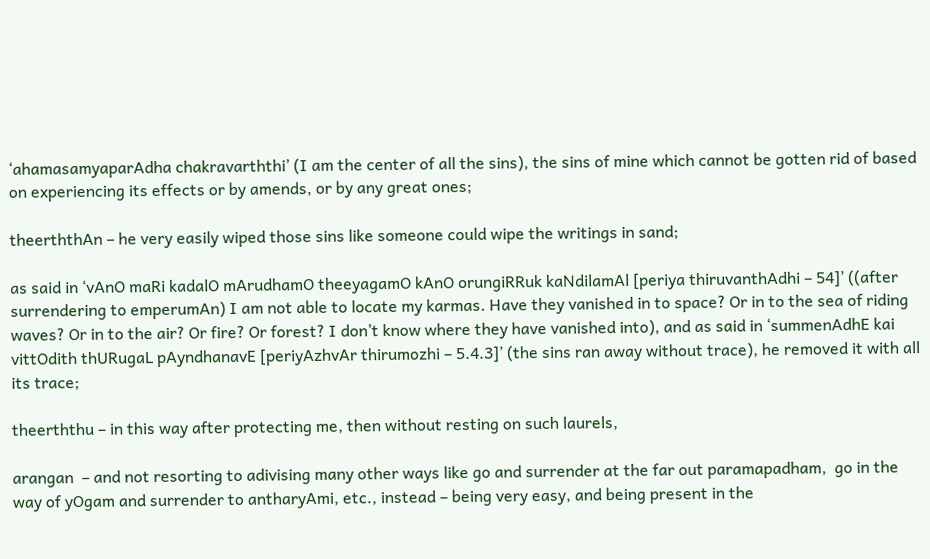‘ahamasamyaparAdha chakravarththi’ (I am the center of all the sins), the sins of mine which cannot be gotten rid of based on experiencing its effects or by amends, or by any great ones;

theerththAn – he very easily wiped those sins like someone could wipe the writings in sand;

as said in ‘vAnO maRi kadalO mArudhamO theeyagamO kAnO orungiRRuk kaNdilamAl [periya thiruvanthAdhi – 54]’ ((after surrendering to emperumAn) I am not able to locate my karmas. Have they vanished in to space? Or in to the sea of riding waves? Or in to the air? Or fire? Or forest? I don’t know where they have vanished into), and as said in ‘summenAdhE kai vittOdith thURugaL pAyndhanavE [periyAzhvAr thirumozhi – 5.4.3]’ (the sins ran away without trace), he removed it with all its trace;

theerththu – in this way after protecting me, then without resting on such laurels,

arangan  – and not resorting to adivising many other ways like go and surrender at the far out paramapadham,  go in the way of yOgam and surrender to antharyAmi, etc., instead – being very easy, and being present in the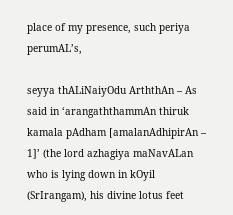place of my presence, such periya perumAL’s,

seyya thALiNaiyOdu ArththAn – As said in ‘arangaththammAn thiruk kamala pAdham [amalanAdhipirAn – 1]’ (the lord azhagiya maNavALan who is lying down in kOyil (SrIrangam), his divine lotus feet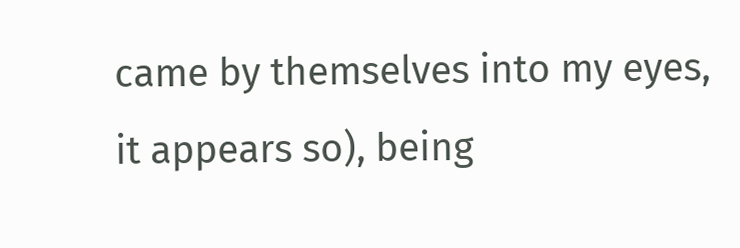came by themselves into my eyes, it appears so), being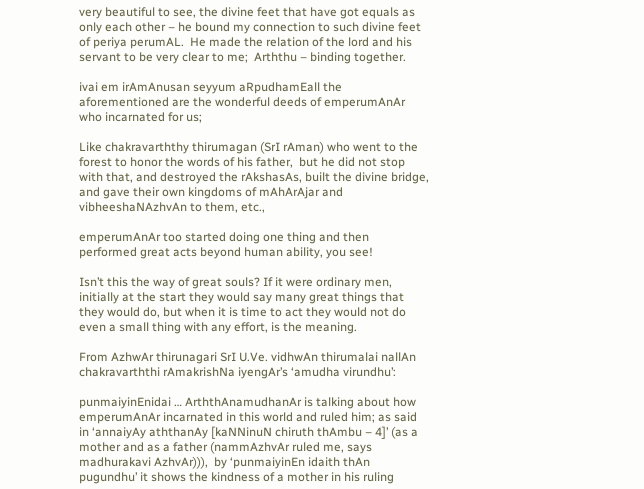very beautiful to see, the divine feet that have got equals as only each other – he bound my connection to such divine feet of periya perumAL.  He made the relation of the lord and his servant to be very clear to me;  Arththu – binding together.

ivai em irAmAnusan seyyum aRpudhamEall the aforementioned are the wonderful deeds of emperumAnAr  who incarnated for us;

Like chakravarththy thirumagan (SrI rAman) who went to the forest to honor the words of his father,  but he did not stop with that, and destroyed the rAkshasAs, built the divine bridge, and gave their own kingdoms of mAhArAjar and vibheeshaNAzhvAn to them, etc.,

emperumAnAr too started doing one thing and then performed great acts beyond human ability, you see!

Isn’t this the way of great souls? If it were ordinary men, initially at the start they would say many great things that they would do, but when it is time to act they would not do even a small thing with any effort, is the meaning.

From AzhwAr thirunagari SrI U.Ve. vidhwAn thirumalai nallAn chakravarththi rAmakrishNa iyengAr’s ‘amudha virundhu’:

punmaiyinEnidai … ArththAnamudhanAr is talking about how emperumAnAr incarnated in this world and ruled him; as said in ‘annaiyAy aththanAy [kaNNinuN chiruth thAmbu – 4]’ (as a mother and as a father (nammAzhvAr ruled me, says madhurakavi AzhvAr))),  by ‘punmaiyinEn idaith thAn pugundhu’ it shows the kindness of a mother in his ruling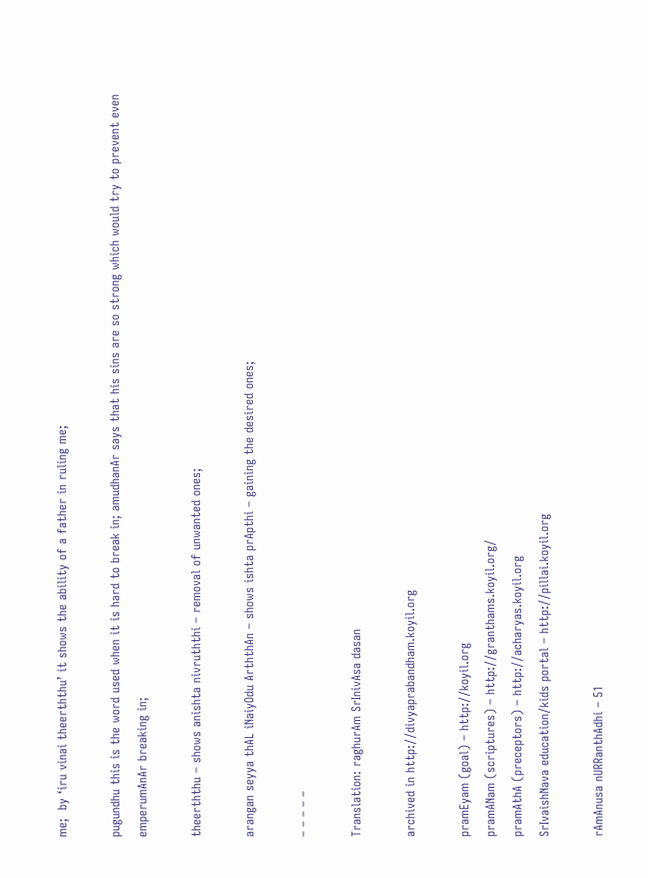me;  by ‘iru vinai theerththu’ it shows the ability of a father in ruling me;

pugundhu this is the word used when it is hard to break in; amudhanAr says that his sins are so strong which would try to prevent even emperumAnAr breaking in;

theerththu – shows anishta nivruththi – removal of unwanted ones;

arangan seyya thAL iNaiyOdu ArththAn – shows ishta prApthi – gaining the desired ones;

– – – – –

Translation: raghurAm SrInivAsa dasan

archived in http://divyaprabandham.koyil.org

pramEyam (goal) – http://koyil.org
pramANam (scriptures) – http://granthams.koyil.org/
pramAthA (preceptors) – http://acharyas.koyil.org
SrIvaishNava education/kids portal – http://pillai.koyil.org

rAmAnusa nURRanthAdhi – 51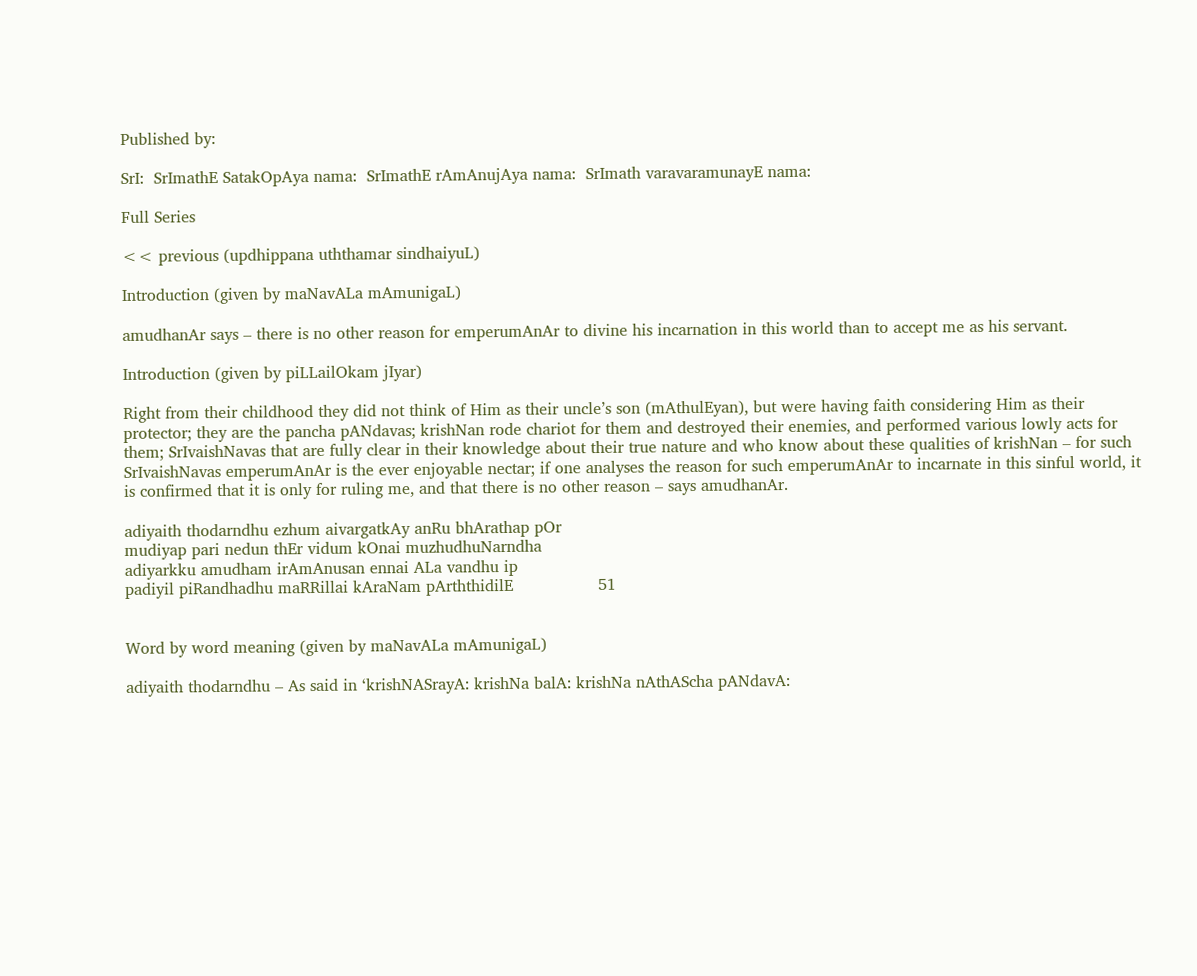Published by:

SrI:  SrImathE SatakOpAya nama:  SrImathE rAmAnujAya nama:  SrImath varavaramunayE nama:

Full Series

<< previous (updhippana uththamar sindhaiyuL)

Introduction (given by maNavALa mAmunigaL)

amudhanAr says – there is no other reason for emperumAnAr to divine his incarnation in this world than to accept me as his servant.

Introduction (given by piLLailOkam jIyar)

Right from their childhood they did not think of Him as their uncle’s son (mAthulEyan), but were having faith considering Him as their protector; they are the pancha pANdavas; krishNan rode chariot for them and destroyed their enemies, and performed various lowly acts for them; SrIvaishNavas that are fully clear in their knowledge about their true nature and who know about these qualities of krishNan – for such SrIvaishNavas emperumAnAr is the ever enjoyable nectar; if one analyses the reason for such emperumAnAr to incarnate in this sinful world, it is confirmed that it is only for ruling me, and that there is no other reason – says amudhanAr.

adiyaith thodarndhu ezhum aivargatkAy anRu bhArathap pOr
mudiyap pari nedun thEr vidum kOnai muzhudhuNarndha
adiyarkku amudham irAmAnusan ennai ALa vandhu ip
padiyil piRandhadhu maRRillai kAraNam pArththidilE                 51


Word by word meaning (given by maNavALa mAmunigaL)

adiyaith thodarndhu – As said in ‘krishNASrayA: krishNa balA: krishNa nAthAScha pANdavA: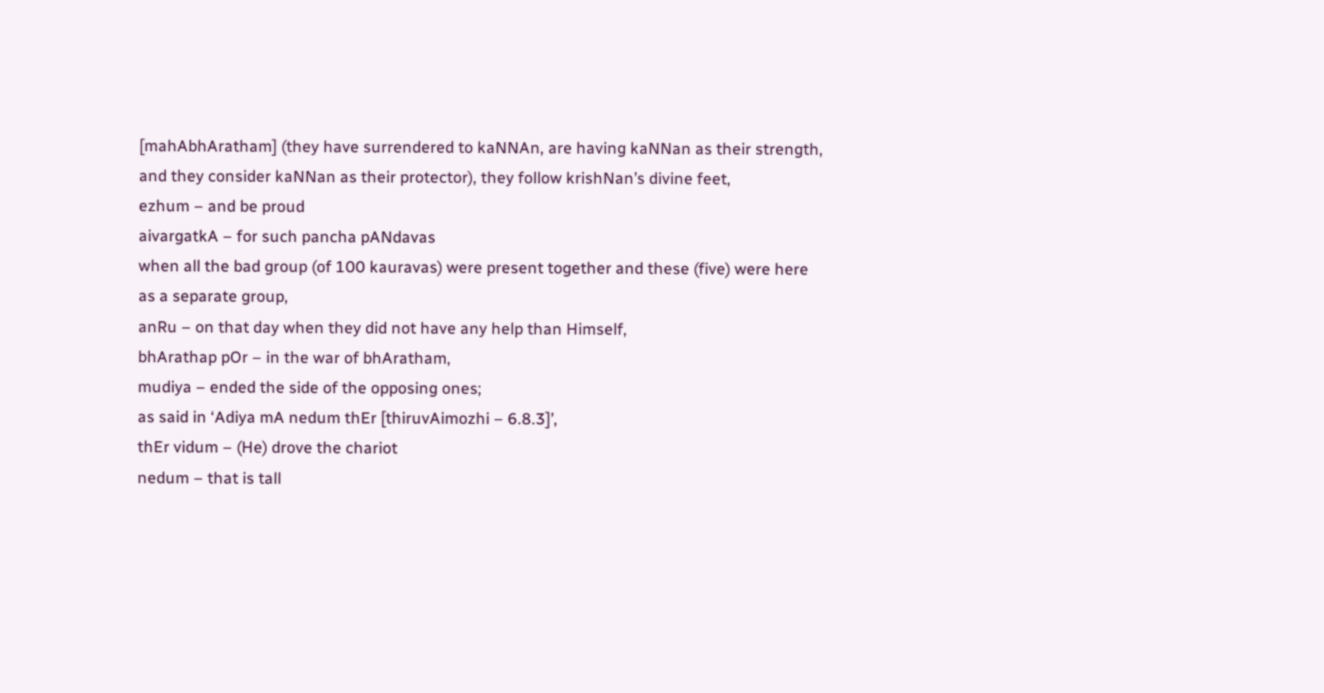[mahAbhAratham] (they have surrendered to kaNNAn, are having kaNNan as their strength, and they consider kaNNan as their protector), they follow krishNan’s divine feet,
ezhum – and be proud
aivargatkA – for such pancha pANdavas
when all the bad group (of 100 kauravas) were present together and these (five) were here as a separate group,
anRu – on that day when they did not have any help than Himself,
bhArathap pOr – in the war of bhAratham,
mudiya – ended the side of the opposing ones;
as said in ‘Adiya mA nedum thEr [thiruvAimozhi – 6.8.3]’,
thEr vidum – (He) drove the chariot
nedum – that is tall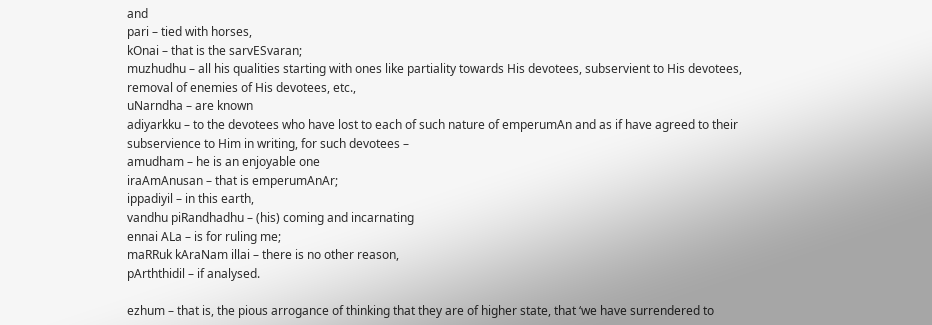and
pari – tied with horses,
kOnai – that is the sarvESvaran;
muzhudhu – all his qualities starting with ones like partiality towards His devotees, subservient to His devotees, removal of enemies of His devotees, etc.,
uNarndha – are known
adiyarkku – to the devotees who have lost to each of such nature of emperumAn and as if have agreed to their subservience to Him in writing, for such devotees –
amudham – he is an enjoyable one
iraAmAnusan – that is emperumAnAr;
ippadiyil – in this earth,
vandhu piRandhadhu – (his) coming and incarnating
ennai ALa – is for ruling me;
maRRuk kAraNam illai – there is no other reason,
pArththidil – if analysed.

ezhum – that is, the pious arrogance of thinking that they are of higher state, that ‘we have surrendered to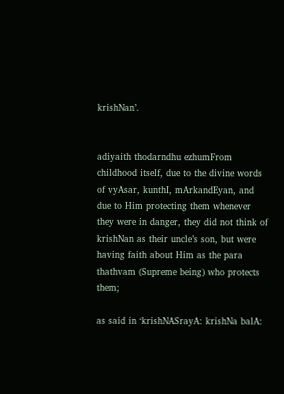krishNan’.


adiyaith thodarndhu ezhumFrom childhood itself, due to the divine words of vyAsar, kunthI, mArkandEyan, and due to Him protecting them whenever they were in danger, they did not think of krishNan as their uncle’s son, but were having faith about Him as the para thathvam (Supreme being) who protects them;

as said in ‘krishNASrayA: krishNa balA: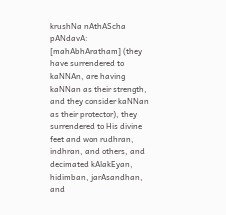krushNa nAthAScha pANdavA: [mahAbhAratham] (they have surrendered to kaNNAn, are having kaNNan as their strength, and they consider kaNNan as their protector), they surrendered to His divine feet and won rudhran, indhran, and others, and decimated kAlakEyan, hidimban, jarAsandhan, and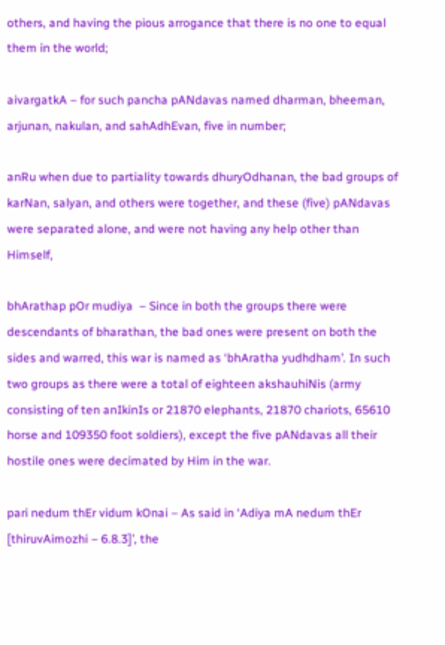others, and having the pious arrogance that there is no one to equal them in the world;

aivargatkA – for such pancha pANdavas named dharman, bheeman, arjunan, nakulan, and sahAdhEvan, five in number;

anRu when due to partiality towards dhuryOdhanan, the bad groups of karNan, salyan, and others were together, and these (five) pANdavas were separated alone, and were not having any help other than Himself,

bhArathap pOr mudiya  – Since in both the groups there were descendants of bharathan, the bad ones were present on both the sides and warred, this war is named as ‘bhAratha yudhdham’. In such two groups as there were a total of eighteen akshauhiNis (army consisting of ten anIkinIs or 21870 elephants, 21870 chariots, 65610 horse and 109350 foot soldiers), except the five pANdavas all their hostile ones were decimated by Him in the war.

pari nedum thEr vidum kOnai – As said in ‘Adiya mA nedum thEr [thiruvAimozhi – 6.8.3]’, the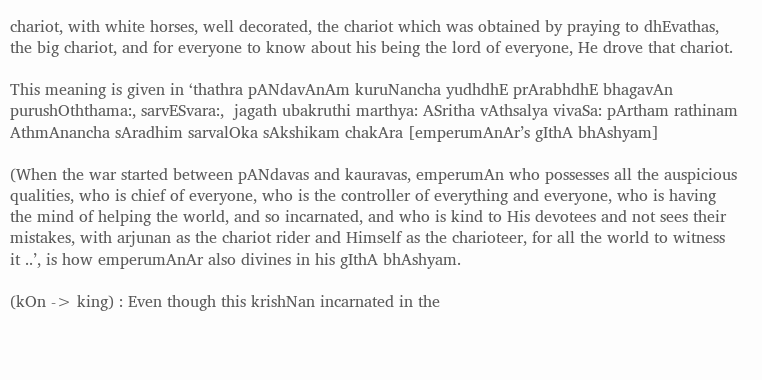chariot, with white horses, well decorated, the chariot which was obtained by praying to dhEvathas, the big chariot, and for everyone to know about his being the lord of everyone, He drove that chariot.

This meaning is given in ‘thathra pANdavAnAm kuruNancha yudhdhE prArabhdhE bhagavAn purushOththama:, sarvESvara:,  jagath ubakruthi marthya: ASritha vAthsalya vivaSa: pArtham rathinam AthmAnancha sAradhim sarvalOka sAkshikam chakAra [emperumAnAr’s gIthA bhAshyam]

(When the war started between pANdavas and kauravas, emperumAn who possesses all the auspicious qualities, who is chief of everyone, who is the controller of everything and everyone, who is having the mind of helping the world, and so incarnated, and who is kind to His devotees and not sees their mistakes, with arjunan as the chariot rider and Himself as the charioteer, for all the world to witness it ..’, is how emperumAnAr also divines in his gIthA bhAshyam.

(kOn -> king) : Even though this krishNan incarnated in the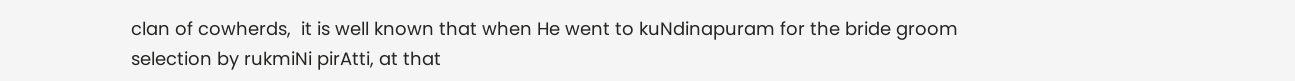clan of cowherds,  it is well known that when He went to kuNdinapuram for the bride groom selection by rukmiNi pirAtti, at that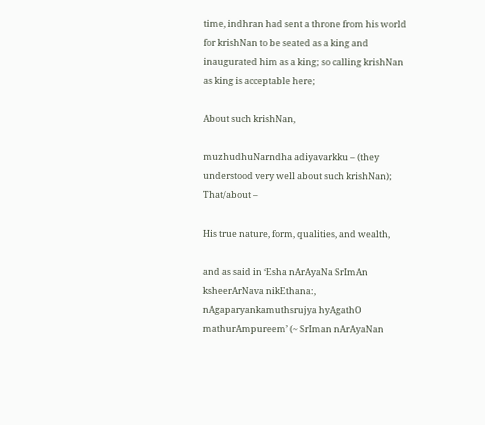time, indhran had sent a throne from his world for krishNan to be seated as a king and inaugurated him as a king; so calling krishNan as king is acceptable here;

About such krishNan,

muzhudhuNarndha adiyavarkku – (they understood very well about such krishNan); That/about –

His true nature, form, qualities, and wealth,

and as said in ‘Esha nArAyaNa SrImAn ksheerArNava nikEthana:, nAgaparyankamuthsrujya hyAgathO mathurAmpureem’ (~ SrIman nArAyaNan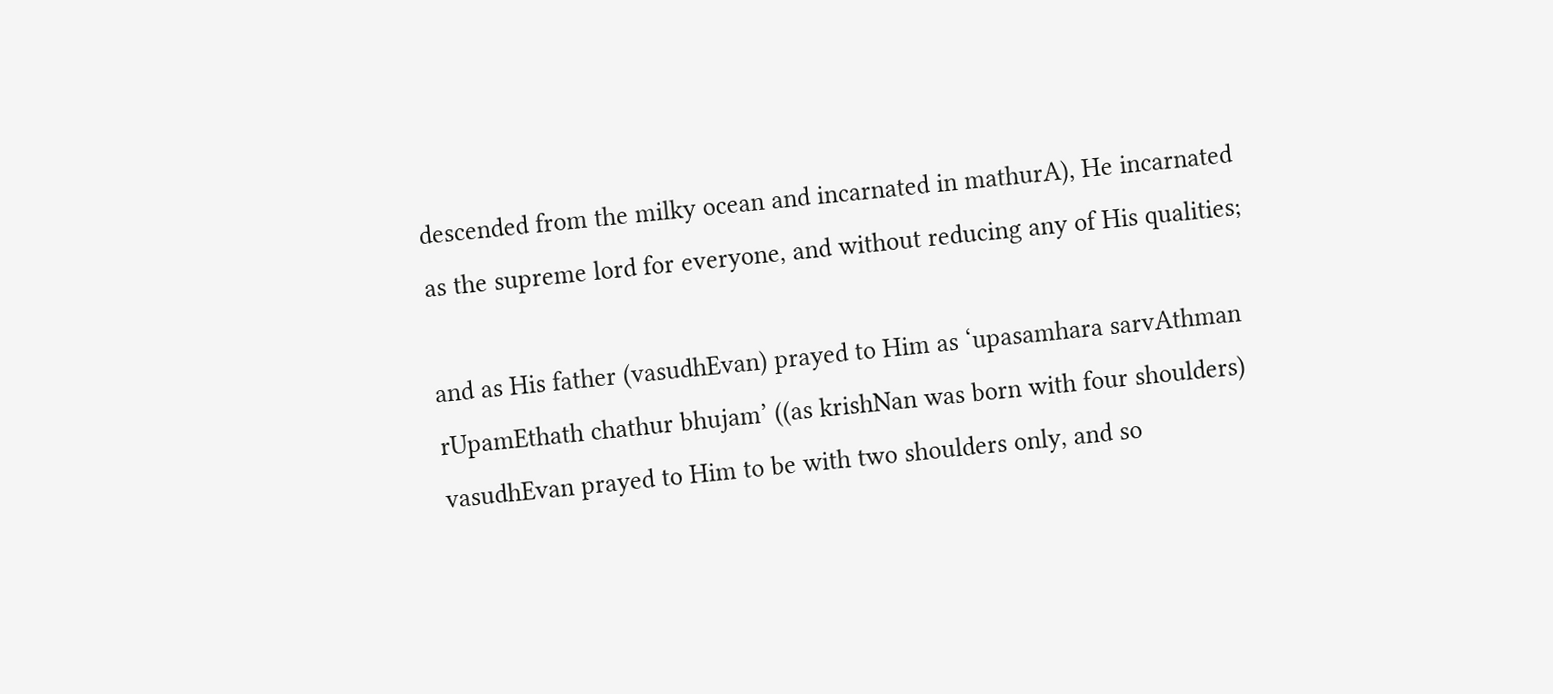descended from the milky ocean and incarnated in mathurA), He incarnated as the supreme lord for everyone, and without reducing any of His qualities;

and as His father (vasudhEvan) prayed to Him as ‘upasamhara sarvAthman rUpamEthath chathur bhujam’ ((as krishNan was born with four shoulders) vasudhEvan prayed to Him to be with two shoulders only, and so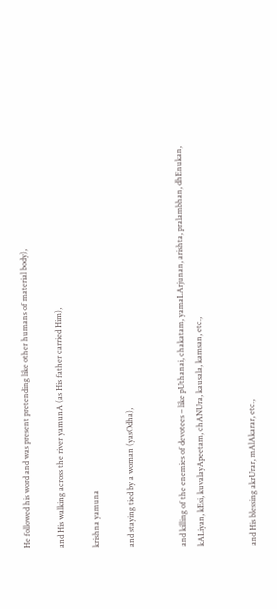He followed his word and was present pretending like other humans of material body),

and His walking across the river yamunA (as His father carried Him),

krishna yamuna

and staying tied by a woman (yasOdha),


and killing of the enemies of devotees – like pUthanai, chakatam, yamaLArjunan, arishta, pralambhan, dhEnukan, kALiyan, kEsi, kuvalayApeetam, chANUra, kausala, kamsan, etc.,


and His blessing akrUrar, mAlAkarar, etc.,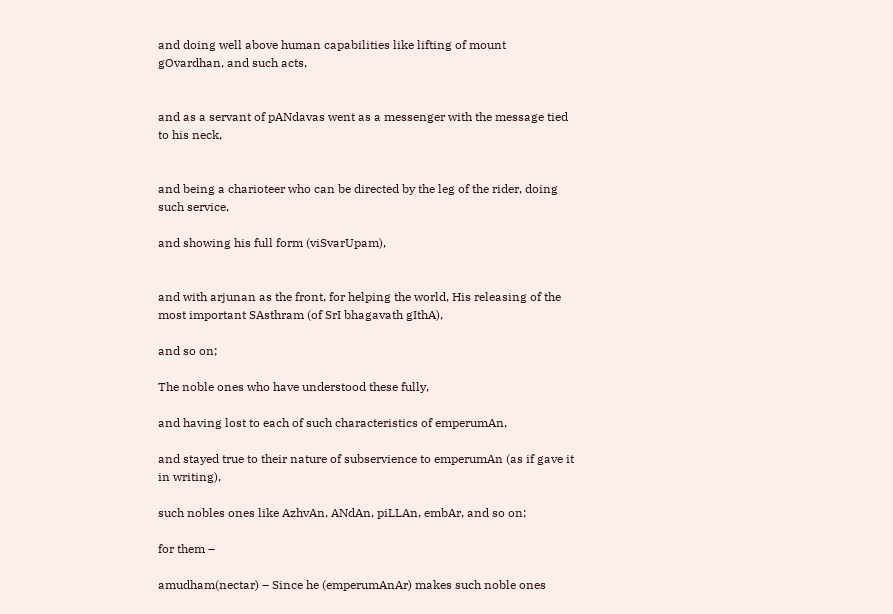and doing well above human capabilities like lifting of mount gOvardhan, and such acts,


and as a servant of pANdavas went as a messenger with the message tied to his neck,


and being a charioteer who can be directed by the leg of the rider, doing such service,

and showing his full form (viSvarUpam),


and with arjunan as the front, for helping the world, His releasing of the most important SAsthram (of SrI bhagavath gIthA),

and so on;

The noble ones who have understood these fully,

and having lost to each of such characteristics of emperumAn,

and stayed true to their nature of subservience to emperumAn (as if gave it in writing),

such nobles ones like AzhvAn, ANdAn, piLLAn, embAr, and so on;

for them –

amudham(nectar) – Since he (emperumAnAr) makes such noble ones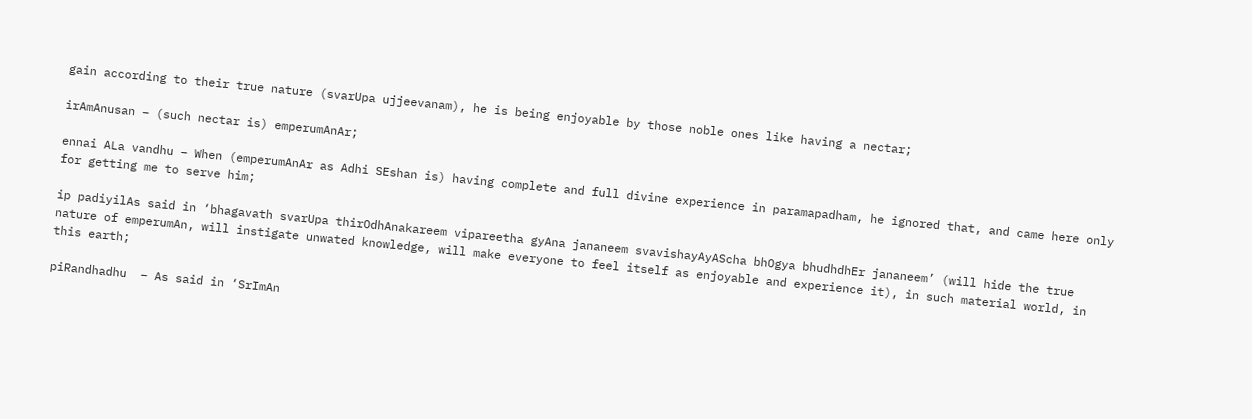gain according to their true nature (svarUpa ujjeevanam), he is being enjoyable by those noble ones like having a nectar;

irAmAnusan – (such nectar is) emperumAnAr;

ennai ALa vandhu – When (emperumAnAr as Adhi SEshan is) having complete and full divine experience in paramapadham, he ignored that, and came here only for getting me to serve him;

ip padiyilAs said in ‘bhagavath svarUpa thirOdhAnakareem vipareetha gyAna jananeem svavishayAyAScha bhOgya bhudhdhEr jananeem’ (will hide the true nature of emperumAn, will instigate unwated knowledge, will make everyone to feel itself as enjoyable and experience it), in such material world, in this earth;

piRandhadhu  – As said in ‘SrImAn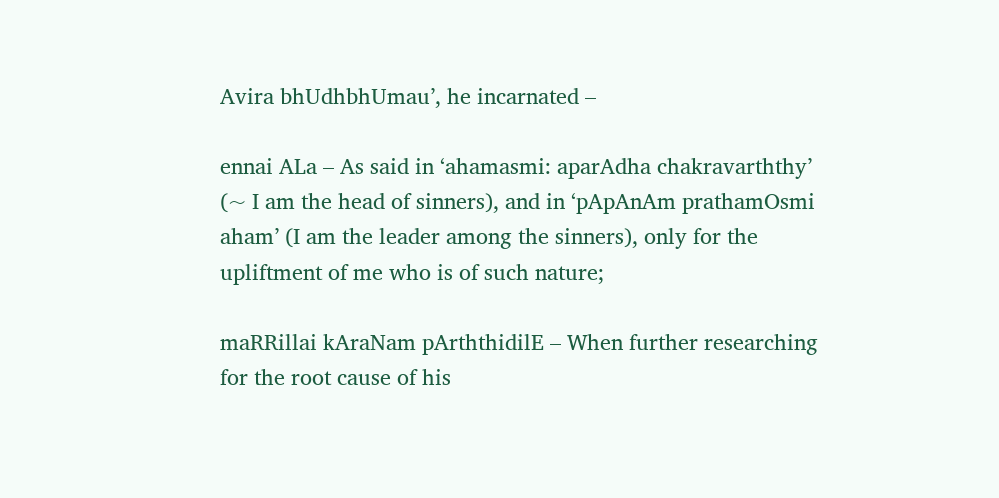Avira bhUdhbhUmau’, he incarnated –

ennai ALa – As said in ‘ahamasmi: aparAdha chakravarththy’  (~ I am the head of sinners), and in ‘pApAnAm prathamOsmi aham’ (I am the leader among the sinners), only for the upliftment of me who is of such nature;

maRRillai kAraNam pArththidilE – When further researching for the root cause of his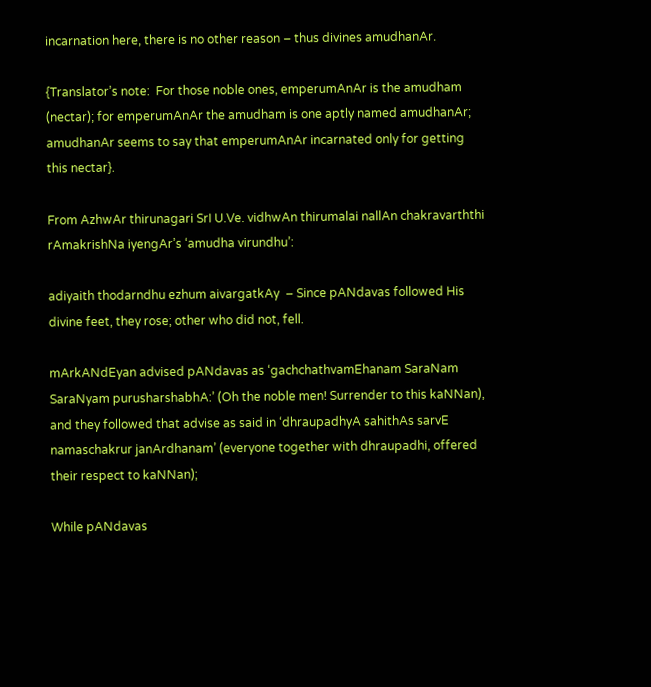incarnation here, there is no other reason – thus divines amudhanAr.

{Translator’s note:  For those noble ones, emperumAnAr is the amudham (nectar); for emperumAnAr the amudham is one aptly named amudhanAr;  amudhanAr seems to say that emperumAnAr incarnated only for getting this nectar}.

From AzhwAr thirunagari SrI U.Ve. vidhwAn thirumalai nallAn chakravarththi rAmakrishNa iyengAr’s ‘amudha virundhu’:

adiyaith thodarndhu ezhum aivargatkAy  – Since pANdavas followed His divine feet, they rose; other who did not, fell.

mArkANdEyan advised pANdavas as ‘gachchathvamEhanam SaraNam SaraNyam purusharshabhA:’ (Oh the noble men! Surrender to this kaNNan), and they followed that advise as said in ‘dhraupadhyA sahithAs sarvE namaschakrur janArdhanam’ (everyone together with dhraupadhi, offered their respect to kaNNan);

While pANdavas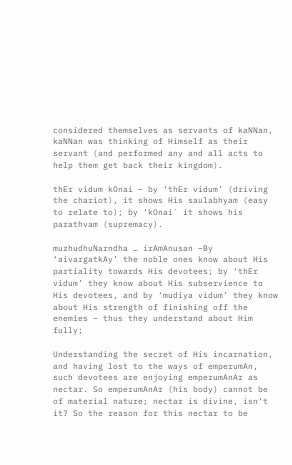considered themselves as servants of kaNNan, kaNNan was thinking of Himself as their servant (and performed any and all acts to help them get back their kingdom).

thEr vidum kOnai – by ‘thEr vidum’ (driving the chariot), it shows His saulabhyam (easy to relate to); by ‘kOnai´ it shows his parathvam (supremacy).

muzhudhuNarndha … irAmAnusan –By ‘aivargatkAy’ the noble ones know about His partiality towards His devotees; by ‘thEr vidum’ they know about His subservience to His devotees, and by ‘mudiya vidum’ they know about His strength of finishing off the enemies – thus they understand about Him fully;

Understanding the secret of His incarnation, and having lost to the ways of emperumAn, such devotees are enjoying emperumAnAr as nectar. So emperumAnAr (his body) cannot be of material nature; nectar is divine, isn’t it? So the reason for this nectar to be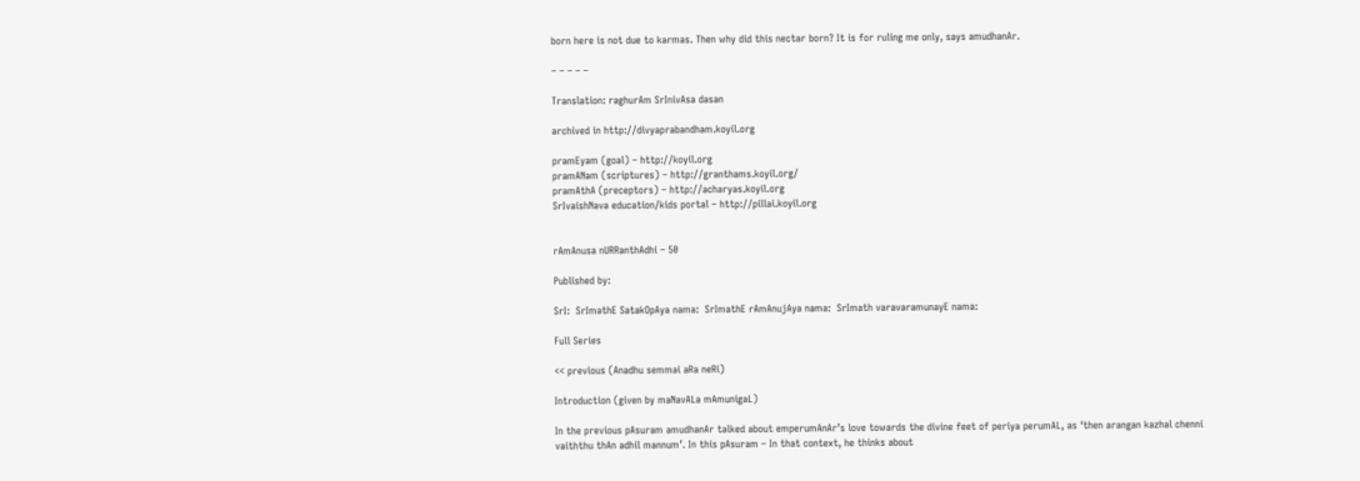born here is not due to karmas. Then why did this nectar born? It is for ruling me only, says amudhanAr.

– – – – –

Translation: raghurAm SrInivAsa dasan

archived in http://divyaprabandham.koyil.org

pramEyam (goal) – http://koyil.org
pramANam (scriptures) – http://granthams.koyil.org/
pramAthA (preceptors) – http://acharyas.koyil.org
SrIvaishNava education/kids portal – http://pillai.koyil.org


rAmAnusa nURRanthAdhi – 50

Published by:

SrI:  SrImathE SatakOpAya nama:  SrImathE rAmAnujAya nama:  SrImath varavaramunayE nama:

Full Series

<< previous (Anadhu semmai aRa neRi)

Introduction (given by maNavALa mAmunigaL)

In the previous pAsuram amudhanAr talked about emperumAnAr’s love towards the divine feet of periya perumAL, as ‘then arangan kazhal chenni vaiththu thAn adhil mannum’. In this pAsuram – In that context, he thinks about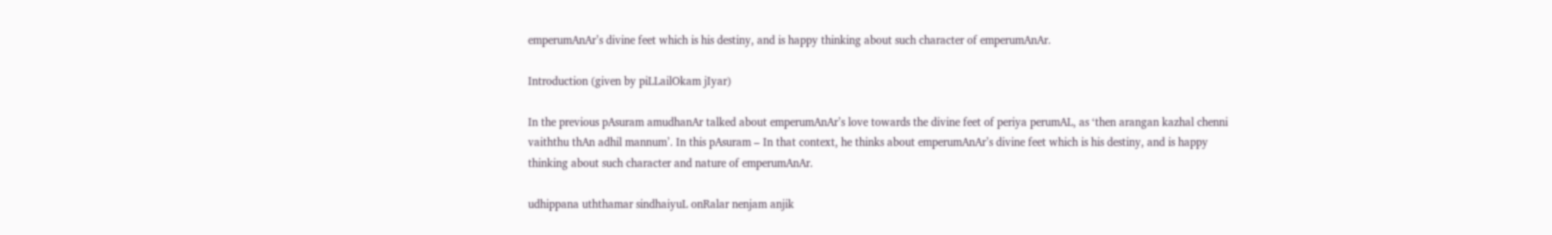emperumAnAr’s divine feet which is his destiny, and is happy thinking about such character of emperumAnAr.

Introduction (given by piLLailOkam jIyar)

In the previous pAsuram amudhanAr talked about emperumAnAr’s love towards the divine feet of periya perumAL, as ‘then arangan kazhal chenni vaiththu thAn adhil mannum’. In this pAsuram – In that context, he thinks about emperumAnAr’s divine feet which is his destiny, and is happy thinking about such character and nature of emperumAnAr.

udhippana uththamar sindhaiyuL onRalar nenjam anjik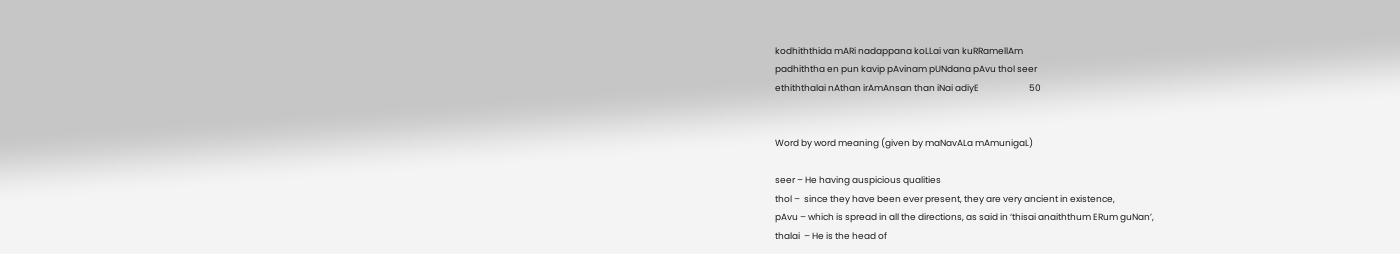kodhiththida mARi nadappana koLLai van kuRRamellAm
padhiththa en pun kavip pAvinam pUNdana pAvu thol seer
ethiththalai nAthan irAmAnsan than iNai adiyE                         50


Word by word meaning (given by maNavALa mAmunigaL)

seer – He having auspicious qualities
thol –  since they have been ever present, they are very ancient in existence,
pAvu – which is spread in all the directions, as said in ‘thisai anaiththum ERum guNan’,
thalai  – He is the head of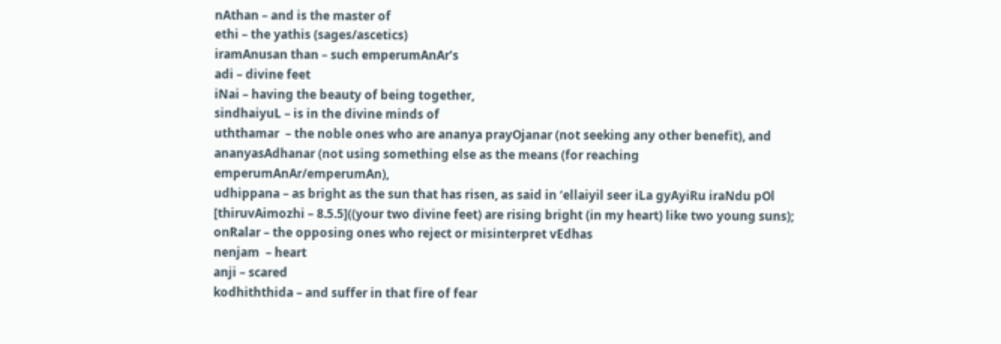nAthan – and is the master of
ethi – the yathis (sages/ascetics)
iramAnusan than – such emperumAnAr’s
adi – divine feet
iNai – having the beauty of being together,
sindhaiyuL – is in the divine minds of
uththamar  – the noble ones who are ananya prayOjanar (not seeking any other benefit), and ananyasAdhanar (not using something else as the means (for reaching emperumAnAr/emperumAn),
udhippana – as bright as the sun that has risen, as said in ‘ellaiyil seer iLa gyAyiRu iraNdu pOl [thiruvAimozhi – 8.5.5]((your two divine feet) are rising bright (in my heart) like two young suns);
onRalar – the opposing ones who reject or misinterpret vEdhas
nenjam  – heart
anji – scared
kodhiththida – and suffer in that fire of fear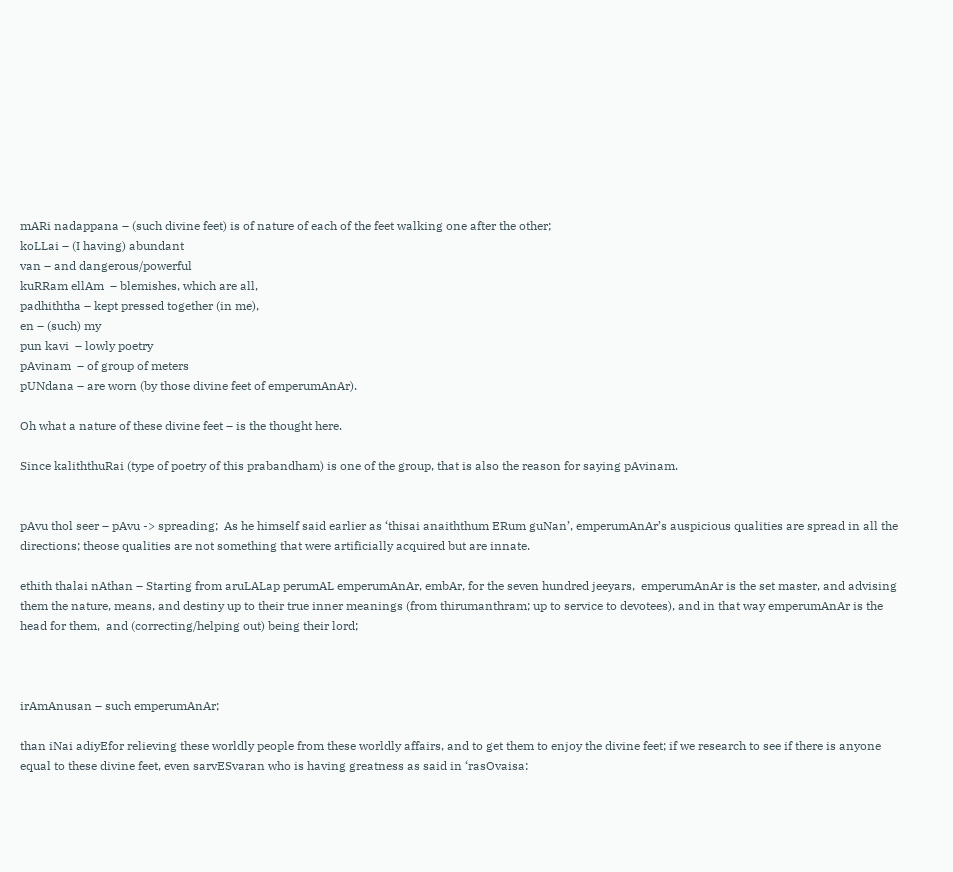mARi nadappana – (such divine feet) is of nature of each of the feet walking one after the other;
koLLai – (I having) abundant
van – and dangerous/powerful
kuRRam ellAm  – blemishes, which are all,
padhiththa – kept pressed together (in me),
en – (such) my
pun kavi  – lowly poetry
pAvinam  – of group of meters
pUNdana – are worn (by those divine feet of emperumAnAr).

Oh what a nature of these divine feet – is the thought here.

Since kaliththuRai (type of poetry of this prabandham) is one of the group, that is also the reason for saying pAvinam.


pAvu thol seer – pAvu -> spreading;  As he himself said earlier as ‘thisai anaiththum ERum guNan’, emperumAnAr’s auspicious qualities are spread in all the directions; theose qualities are not something that were artificially acquired but are innate.

ethith thalai nAthan – Starting from aruLALap perumAL emperumAnAr, embAr, for the seven hundred jeeyars,  emperumAnAr is the set master, and advising them the nature, means, and destiny up to their true inner meanings (from thirumanthram; up to service to devotees), and in that way emperumAnAr is the head for them,  and (correcting/helping out) being their lord;



irAmAnusan – such emperumAnAr;

than iNai adiyEfor relieving these worldly people from these worldly affairs, and to get them to enjoy the divine feet; if we research to see if there is anyone equal to these divine feet, even sarvESvaran who is having greatness as said in ‘rasOvaisa: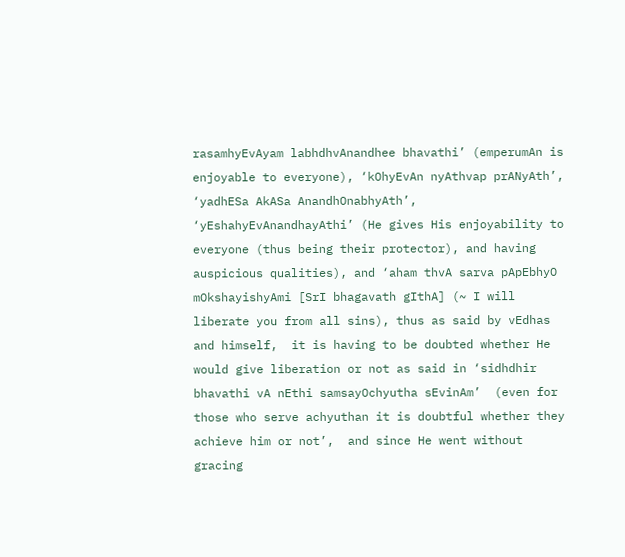rasamhyEvAyam labhdhvAnandhee bhavathi’ (emperumAn is enjoyable to everyone), ‘kOhyEvAn nyAthvap prANyAth’, ‘yadhESa AkASa AnandhOnabhyAth’, ‘yEshahyEvAnandhayAthi’ (He gives His enjoyability to everyone (thus being their protector), and having auspicious qualities), and ‘aham thvA sarva pApEbhyO mOkshayishyAmi [SrI bhagavath gIthA] (~ I will liberate you from all sins), thus as said by vEdhas and himself,  it is having to be doubted whether He would give liberation or not as said in ‘sidhdhir bhavathi vA nEthi samsayOchyutha sEvinAm’  (even for those who serve achyuthan it is doubtful whether they achieve him or not’,  and since He went without gracing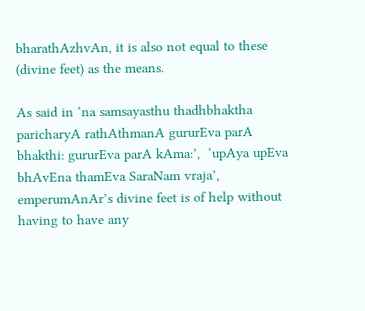bharathAzhvAn, it is also not equal to these (divine feet) as the means.

As said in ‘na samsayasthu thadhbhaktha paricharyA rathAthmanA gururEva parA bhakthi: gururEva parA kAma:’,  ‘upAya upEva bhAvEna thamEva SaraNam vraja’, emperumAnAr’s divine feet is of help without having to have any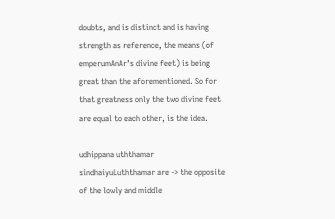doubts, and is distinct and is having strength as reference, the means (of emperumAnAr’s divine feet) is being great than the aforementioned. So for that greatness only the two divine feet are equal to each other, is the idea.

udhippana uththamar sindhaiyuLuththamar are -> the opposite of the lowly and middle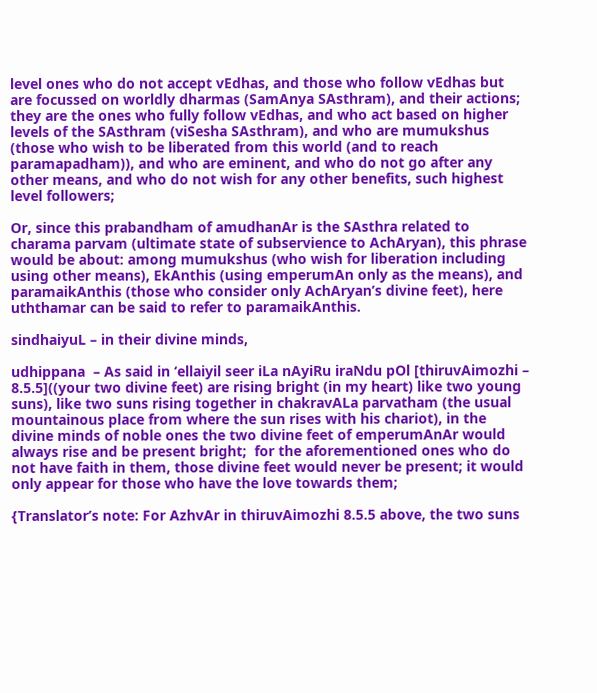level ones who do not accept vEdhas, and those who follow vEdhas but are focussed on worldly dharmas (SamAnya SAsthram), and their actions; they are the ones who fully follow vEdhas, and who act based on higher levels of the SAsthram (viSesha SAsthram), and who are mumukshus (those who wish to be liberated from this world (and to reach paramapadham)), and who are eminent, and who do not go after any other means, and who do not wish for any other benefits, such highest level followers;

Or, since this prabandham of amudhanAr is the SAsthra related to charama parvam (ultimate state of subservience to AchAryan), this phrase would be about: among mumukshus (who wish for liberation including using other means), EkAnthis (using emperumAn only as the means), and paramaikAnthis (those who consider only AchAryan’s divine feet), here uththamar can be said to refer to paramaikAnthis.

sindhaiyuL – in their divine minds,

udhippana  – As said in ‘ellaiyil seer iLa nAyiRu iraNdu pOl [thiruvAimozhi – 8.5.5]((your two divine feet) are rising bright (in my heart) like two young suns), like two suns rising together in chakravALa parvatham (the usual mountainous place from where the sun rises with his chariot), in the divine minds of noble ones the two divine feet of emperumAnAr would always rise and be present bright;  for the aforementioned ones who do not have faith in them, those divine feet would never be present; it would only appear for those who have the love towards them;

{Translator’s note: For AzhvAr in thiruvAimozhi 8.5.5 above, the two suns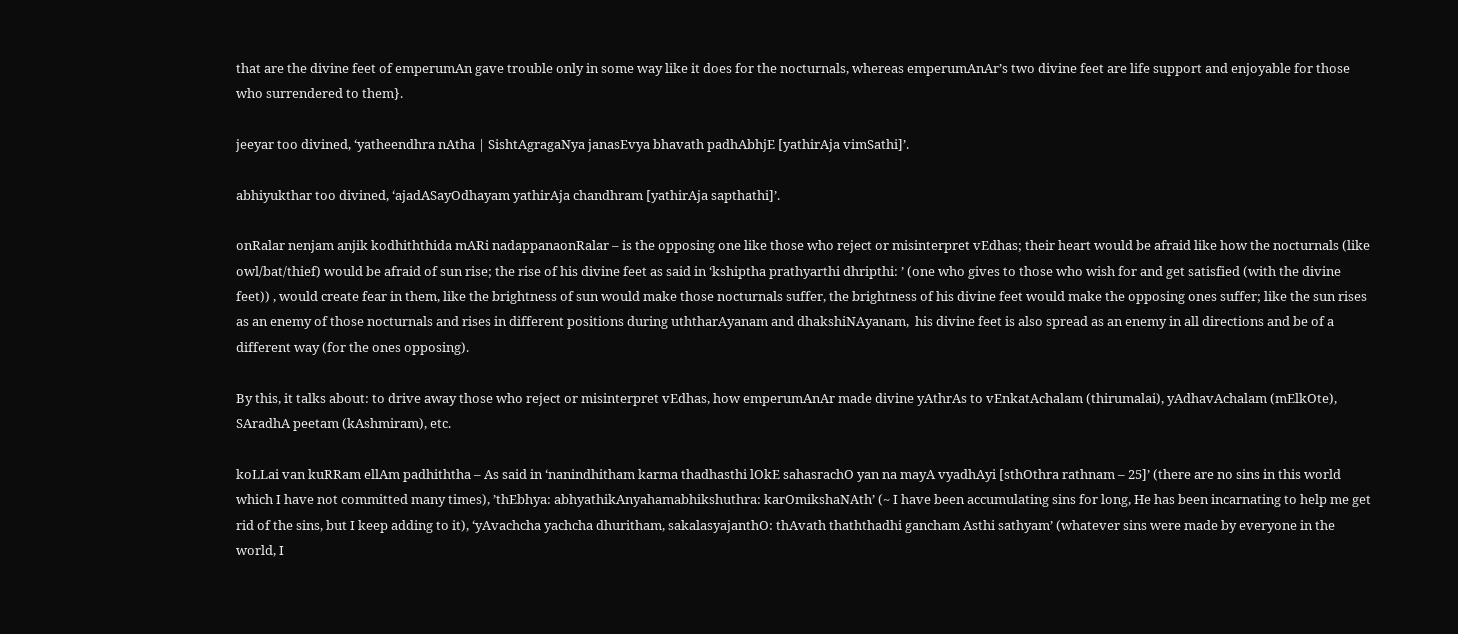that are the divine feet of emperumAn gave trouble only in some way like it does for the nocturnals, whereas emperumAnAr’s two divine feet are life support and enjoyable for those who surrendered to them}.

jeeyar too divined, ‘yatheendhra nAtha | SishtAgragaNya janasEvya bhavath padhAbhjE [yathirAja vimSathi]’.

abhiyukthar too divined, ‘ajadASayOdhayam yathirAja chandhram [yathirAja sapthathi]’.

onRalar nenjam anjik kodhiththida mARi nadappanaonRalar – is the opposing one like those who reject or misinterpret vEdhas; their heart would be afraid like how the nocturnals (like owl/bat/thief) would be afraid of sun rise; the rise of his divine feet as said in ‘kshiptha prathyarthi dhripthi: ’ (one who gives to those who wish for and get satisfied (with the divine feet)) , would create fear in them, like the brightness of sun would make those nocturnals suffer, the brightness of his divine feet would make the opposing ones suffer; like the sun rises as an enemy of those nocturnals and rises in different positions during uththarAyanam and dhakshiNAyanam,  his divine feet is also spread as an enemy in all directions and be of a different way (for the ones opposing).

By this, it talks about: to drive away those who reject or misinterpret vEdhas, how emperumAnAr made divine yAthrAs to vEnkatAchalam (thirumalai), yAdhavAchalam (mElkOte), SAradhA peetam (kAshmiram), etc.

koLLai van kuRRam ellAm padhiththa – As said in ‘nanindhitham karma thadhasthi lOkE sahasrachO yan na mayA vyadhAyi [sthOthra rathnam – 25]’ (there are no sins in this world which I have not committed many times), ’thEbhya: abhyathikAnyahamabhikshuthra: karOmikshaNAth’ (~ I have been accumulating sins for long, He has been incarnating to help me get rid of the sins, but I keep adding to it), ‘yAvachcha yachcha dhuritham, sakalasyajanthO: thAvath thaththadhi gancham Asthi sathyam’ (whatever sins were made by everyone in the world, I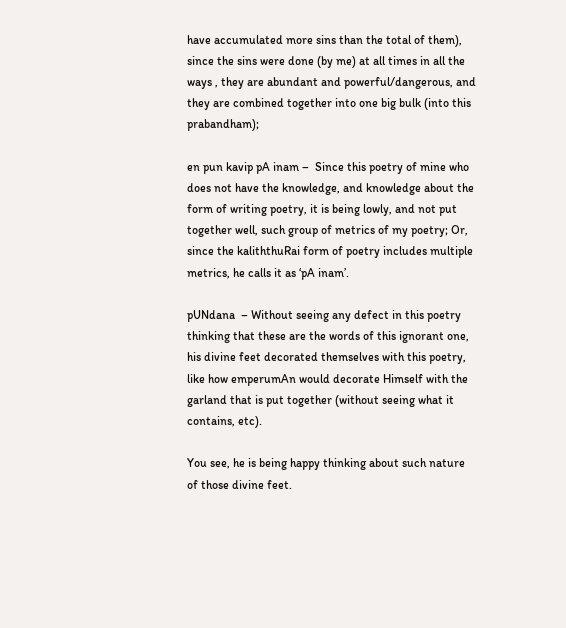have accumulated more sins than the total of them), since the sins were done (by me) at all times in all the ways , they are abundant and powerful/dangerous, and they are combined together into one big bulk (into this prabandham);

en pun kavip pA inam –  Since this poetry of mine who does not have the knowledge, and knowledge about the form of writing poetry, it is being lowly, and not put together well, such group of metrics of my poetry; Or, since the kaliththuRai form of poetry includes multiple metrics, he calls it as ‘pA inam’.

pUNdana  – Without seeing any defect in this poetry thinking that these are the words of this ignorant one, his divine feet decorated themselves with this poetry, like how emperumAn would decorate Himself with the garland that is put together (without seeing what it contains, etc).

You see, he is being happy thinking about such nature of those divine feet.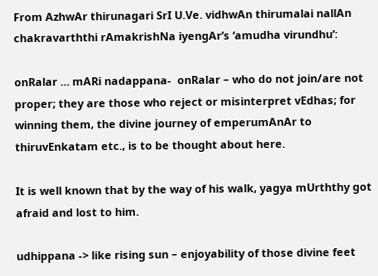From AzhwAr thirunagari SrI U.Ve. vidhwAn thirumalai nallAn chakravarththi rAmakrishNa iyengAr’s ‘amudha virundhu’:

onRalar … mARi nadappana-  onRalar – who do not join/are not proper; they are those who reject or misinterpret vEdhas; for winning them, the divine journey of emperumAnAr to thiruvEnkatam etc., is to be thought about here.

It is well known that by the way of his walk, yagya mUrththy got afraid and lost to him.

udhippana -> like rising sun – enjoyability of those divine feet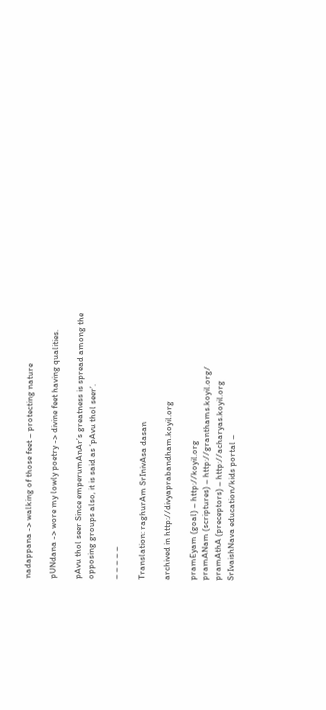nadappana -> walking of those feet – protecting nature

pUNdana -> wore my lowly poetry -> divine feet having qualities.

pAvu thol seer Since emperumAnAr’s greatness is spread among the opposing groups also, it is said as ‘pAvu thol seer’.

– – – – –

Translation: raghurAm SrInivAsa dasan

archived in http://divyaprabandham.koyil.org

pramEyam (goal) – http://koyil.org
pramANam (scriptures) – http://granthams.koyil.org/
pramAthA (preceptors) – http://acharyas.koyil.org
SrIvaishNava education/kids portal –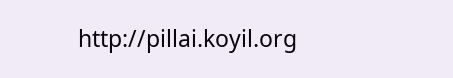http://pillai.koyil.org